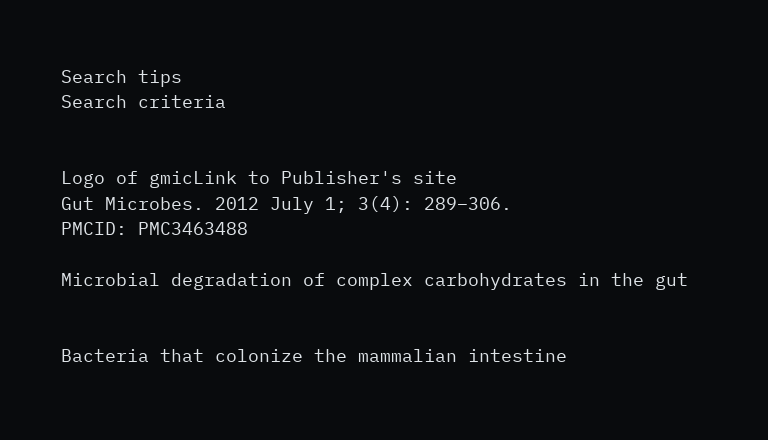Search tips
Search criteria


Logo of gmicLink to Publisher's site
Gut Microbes. 2012 July 1; 3(4): 289–306.
PMCID: PMC3463488

Microbial degradation of complex carbohydrates in the gut


Bacteria that colonize the mammalian intestine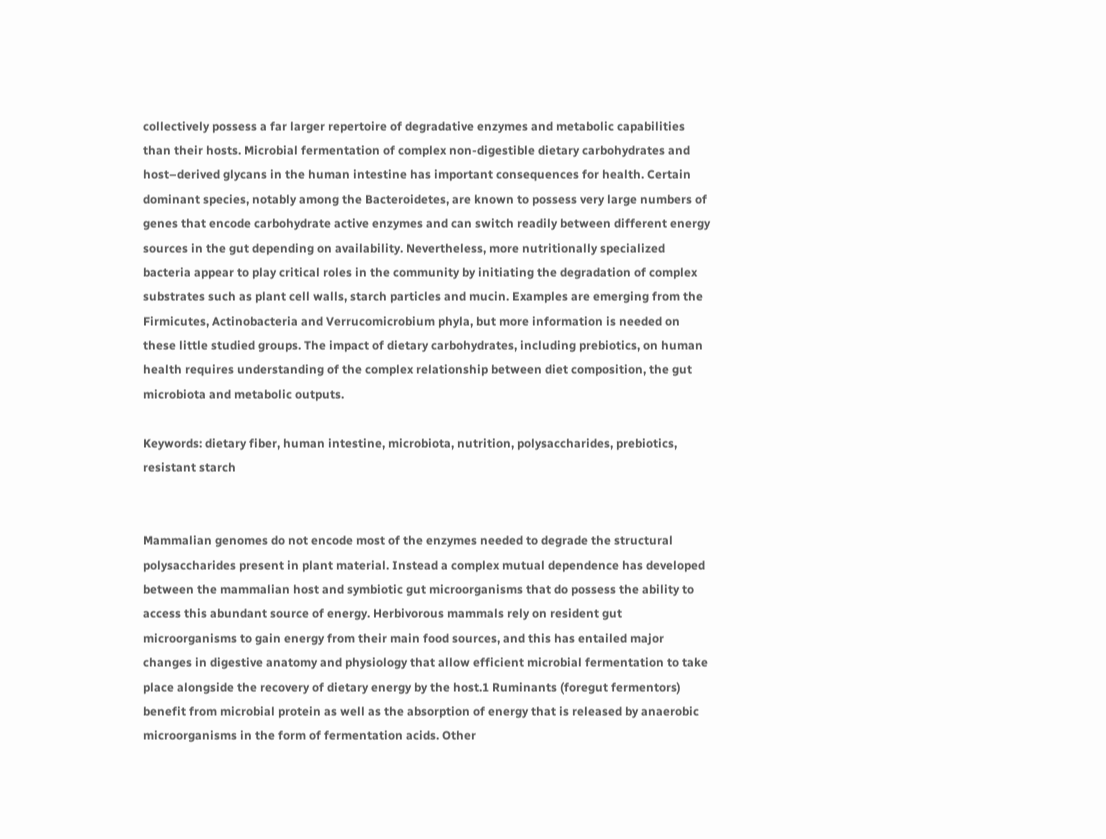collectively possess a far larger repertoire of degradative enzymes and metabolic capabilities than their hosts. Microbial fermentation of complex non-digestible dietary carbohydrates and host–derived glycans in the human intestine has important consequences for health. Certain dominant species, notably among the Bacteroidetes, are known to possess very large numbers of genes that encode carbohydrate active enzymes and can switch readily between different energy sources in the gut depending on availability. Nevertheless, more nutritionally specialized bacteria appear to play critical roles in the community by initiating the degradation of complex substrates such as plant cell walls, starch particles and mucin. Examples are emerging from the Firmicutes, Actinobacteria and Verrucomicrobium phyla, but more information is needed on these little studied groups. The impact of dietary carbohydrates, including prebiotics, on human health requires understanding of the complex relationship between diet composition, the gut microbiota and metabolic outputs.

Keywords: dietary fiber, human intestine, microbiota, nutrition, polysaccharides, prebiotics, resistant starch


Mammalian genomes do not encode most of the enzymes needed to degrade the structural polysaccharides present in plant material. Instead a complex mutual dependence has developed between the mammalian host and symbiotic gut microorganisms that do possess the ability to access this abundant source of energy. Herbivorous mammals rely on resident gut microorganisms to gain energy from their main food sources, and this has entailed major changes in digestive anatomy and physiology that allow efficient microbial fermentation to take place alongside the recovery of dietary energy by the host.1 Ruminants (foregut fermentors) benefit from microbial protein as well as the absorption of energy that is released by anaerobic microorganisms in the form of fermentation acids. Other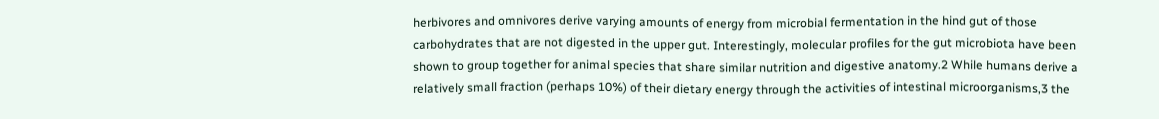herbivores and omnivores derive varying amounts of energy from microbial fermentation in the hind gut of those carbohydrates that are not digested in the upper gut. Interestingly, molecular profiles for the gut microbiota have been shown to group together for animal species that share similar nutrition and digestive anatomy.2 While humans derive a relatively small fraction (perhaps 10%) of their dietary energy through the activities of intestinal microorganisms,3 the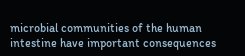microbial communities of the human intestine have important consequences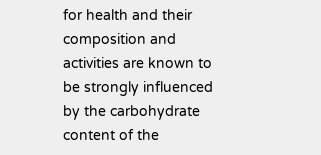for health and their composition and activities are known to be strongly influenced by the carbohydrate content of the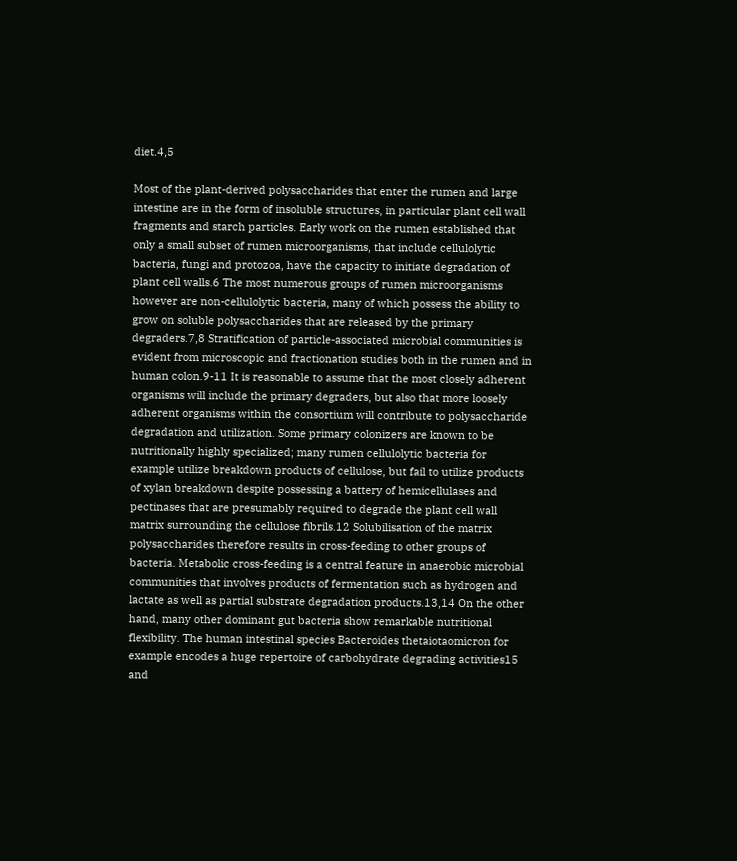diet.4,5

Most of the plant-derived polysaccharides that enter the rumen and large intestine are in the form of insoluble structures, in particular plant cell wall fragments and starch particles. Early work on the rumen established that only a small subset of rumen microorganisms, that include cellulolytic bacteria, fungi and protozoa, have the capacity to initiate degradation of plant cell walls.6 The most numerous groups of rumen microorganisms however are non-cellulolytic bacteria, many of which possess the ability to grow on soluble polysaccharides that are released by the primary degraders.7,8 Stratification of particle-associated microbial communities is evident from microscopic and fractionation studies both in the rumen and in human colon.9-11 It is reasonable to assume that the most closely adherent organisms will include the primary degraders, but also that more loosely adherent organisms within the consortium will contribute to polysaccharide degradation and utilization. Some primary colonizers are known to be nutritionally highly specialized; many rumen cellulolytic bacteria for example utilize breakdown products of cellulose, but fail to utilize products of xylan breakdown despite possessing a battery of hemicellulases and pectinases that are presumably required to degrade the plant cell wall matrix surrounding the cellulose fibrils.12 Solubilisation of the matrix polysaccharides therefore results in cross-feeding to other groups of bacteria. Metabolic cross-feeding is a central feature in anaerobic microbial communities that involves products of fermentation such as hydrogen and lactate as well as partial substrate degradation products.13,14 On the other hand, many other dominant gut bacteria show remarkable nutritional flexibility. The human intestinal species Bacteroides thetaiotaomicron for example encodes a huge repertoire of carbohydrate degrading activities15 and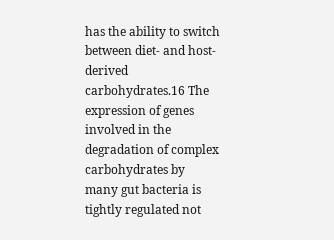has the ability to switch between diet- and host-derived carbohydrates.16 The expression of genes involved in the degradation of complex carbohydrates by many gut bacteria is tightly regulated not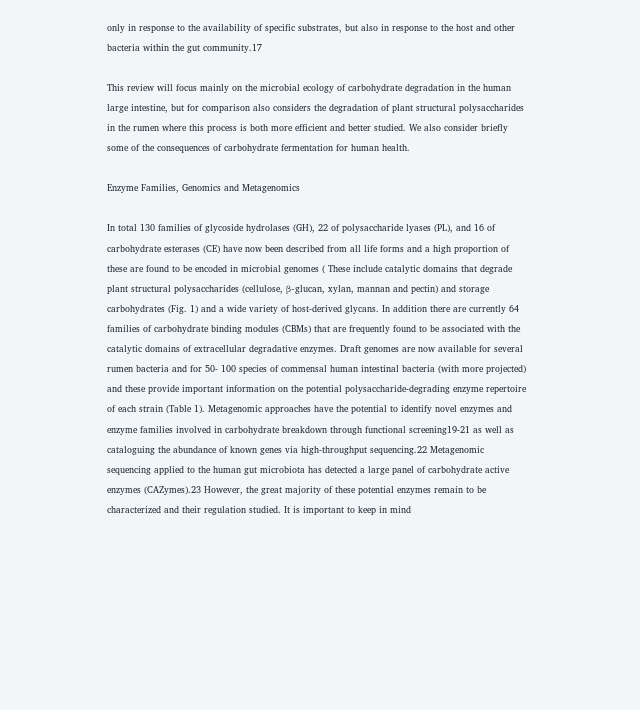only in response to the availability of specific substrates, but also in response to the host and other bacteria within the gut community.17

This review will focus mainly on the microbial ecology of carbohydrate degradation in the human large intestine, but for comparison also considers the degradation of plant structural polysaccharides in the rumen where this process is both more efficient and better studied. We also consider briefly some of the consequences of carbohydrate fermentation for human health.

Enzyme Families, Genomics and Metagenomics

In total 130 families of glycoside hydrolases (GH), 22 of polysaccharide lyases (PL), and 16 of carbohydrate esterases (CE) have now been described from all life forms and a high proportion of these are found to be encoded in microbial genomes ( These include catalytic domains that degrade plant structural polysaccharides (cellulose, β-glucan, xylan, mannan and pectin) and storage carbohydrates (Fig. 1) and a wide variety of host-derived glycans. In addition there are currently 64 families of carbohydrate binding modules (CBMs) that are frequently found to be associated with the catalytic domains of extracellular degradative enzymes. Draft genomes are now available for several rumen bacteria and for 50- 100 species of commensal human intestinal bacteria (with more projected) and these provide important information on the potential polysaccharide-degrading enzyme repertoire of each strain (Table 1). Metagenomic approaches have the potential to identify novel enzymes and enzyme families involved in carbohydrate breakdown through functional screening19-21 as well as cataloguing the abundance of known genes via high-throughput sequencing.22 Metagenomic sequencing applied to the human gut microbiota has detected a large panel of carbohydrate active enzymes (CAZymes).23 However, the great majority of these potential enzymes remain to be characterized and their regulation studied. It is important to keep in mind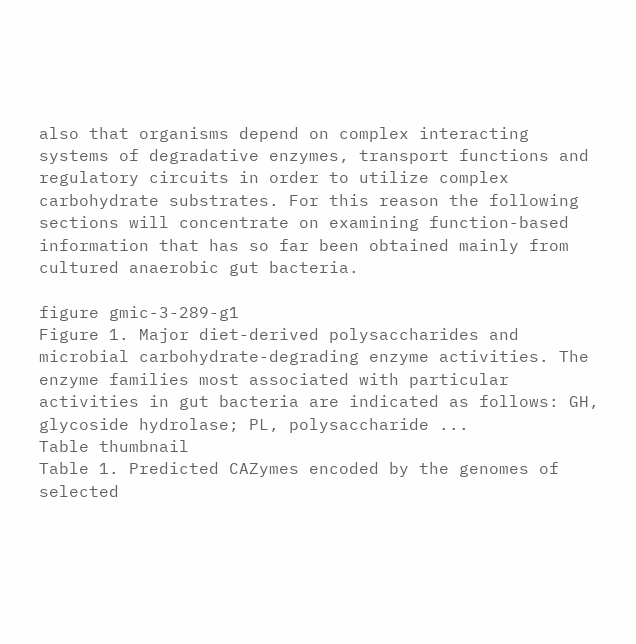also that organisms depend on complex interacting systems of degradative enzymes, transport functions and regulatory circuits in order to utilize complex carbohydrate substrates. For this reason the following sections will concentrate on examining function-based information that has so far been obtained mainly from cultured anaerobic gut bacteria.

figure gmic-3-289-g1
Figure 1. Major diet-derived polysaccharides and microbial carbohydrate-degrading enzyme activities. The enzyme families most associated with particular activities in gut bacteria are indicated as follows: GH, glycoside hydrolase; PL, polysaccharide ...
Table thumbnail
Table 1. Predicted CAZymes encoded by the genomes of selected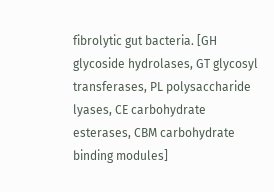fibrolytic gut bacteria. [GH glycoside hydrolases, GT glycosyl transferases, PL polysaccharide lyases, CE carbohydrate esterases, CBM carbohydrate binding modules]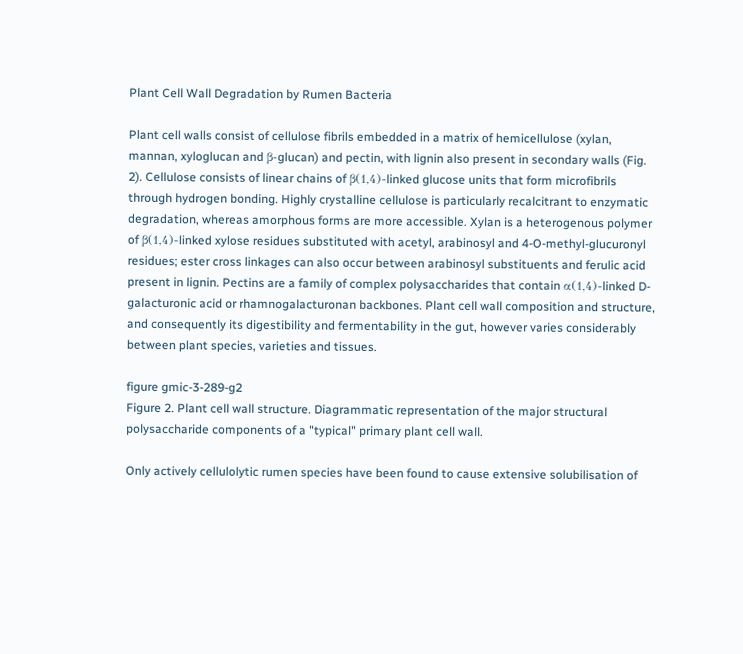Plant Cell Wall Degradation by Rumen Bacteria

Plant cell walls consist of cellulose fibrils embedded in a matrix of hemicellulose (xylan, mannan, xyloglucan and β-glucan) and pectin, with lignin also present in secondary walls (Fig. 2). Cellulose consists of linear chains of β(1,4)-linked glucose units that form microfibrils through hydrogen bonding. Highly crystalline cellulose is particularly recalcitrant to enzymatic degradation, whereas amorphous forms are more accessible. Xylan is a heterogenous polymer of β(1,4)-linked xylose residues substituted with acetyl, arabinosyl and 4-O-methyl-glucuronyl residues; ester cross linkages can also occur between arabinosyl substituents and ferulic acid present in lignin. Pectins are a family of complex polysaccharides that contain α(1,4)-linked D-galacturonic acid or rhamnogalacturonan backbones. Plant cell wall composition and structure, and consequently its digestibility and fermentability in the gut, however varies considerably between plant species, varieties and tissues.

figure gmic-3-289-g2
Figure 2. Plant cell wall structure. Diagrammatic representation of the major structural polysaccharide components of a "typical" primary plant cell wall.

Only actively cellulolytic rumen species have been found to cause extensive solubilisation of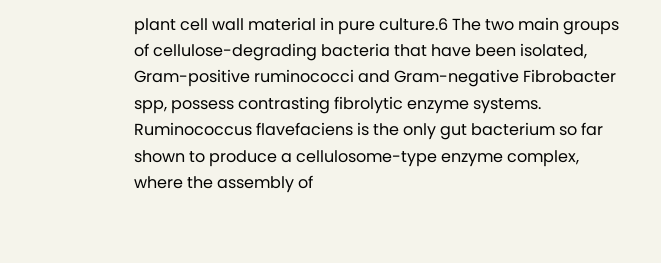plant cell wall material in pure culture.6 The two main groups of cellulose-degrading bacteria that have been isolated, Gram-positive ruminococci and Gram-negative Fibrobacter spp, possess contrasting fibrolytic enzyme systems. Ruminococcus flavefaciens is the only gut bacterium so far shown to produce a cellulosome-type enzyme complex, where the assembly of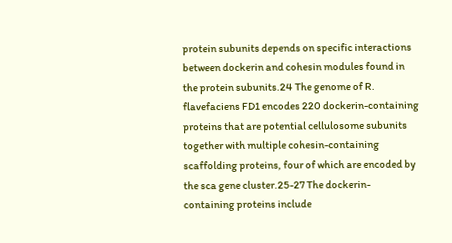protein subunits depends on specific interactions between dockerin and cohesin modules found in the protein subunits.24 The genome of R. flavefaciens FD1 encodes 220 dockerin-containing proteins that are potential cellulosome subunits together with multiple cohesin-containing scaffolding proteins, four of which are encoded by the sca gene cluster.25-27 The dockerin- containing proteins include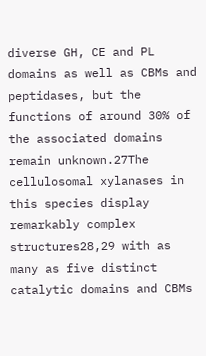diverse GH, CE and PL domains as well as CBMs and peptidases, but the functions of around 30% of the associated domains remain unknown.27The cellulosomal xylanases in this species display remarkably complex structures28,29 with as many as five distinct catalytic domains and CBMs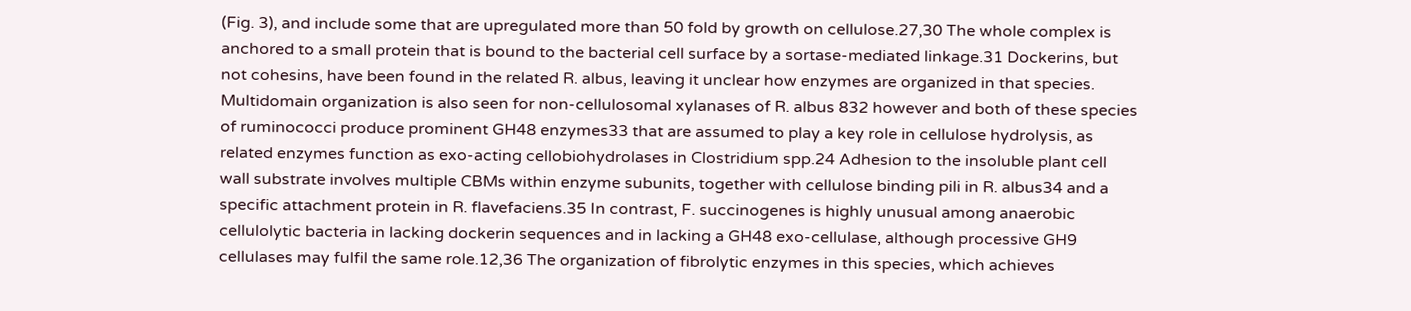(Fig. 3), and include some that are upregulated more than 50 fold by growth on cellulose.27,30 The whole complex is anchored to a small protein that is bound to the bacterial cell surface by a sortase-mediated linkage.31 Dockerins, but not cohesins, have been found in the related R. albus, leaving it unclear how enzymes are organized in that species. Multidomain organization is also seen for non-cellulosomal xylanases of R. albus 832 however and both of these species of ruminococci produce prominent GH48 enzymes33 that are assumed to play a key role in cellulose hydrolysis, as related enzymes function as exo-acting cellobiohydrolases in Clostridium spp.24 Adhesion to the insoluble plant cell wall substrate involves multiple CBMs within enzyme subunits, together with cellulose binding pili in R. albus34 and a specific attachment protein in R. flavefaciens.35 In contrast, F. succinogenes is highly unusual among anaerobic cellulolytic bacteria in lacking dockerin sequences and in lacking a GH48 exo-cellulase, although processive GH9 cellulases may fulfil the same role.12,36 The organization of fibrolytic enzymes in this species, which achieves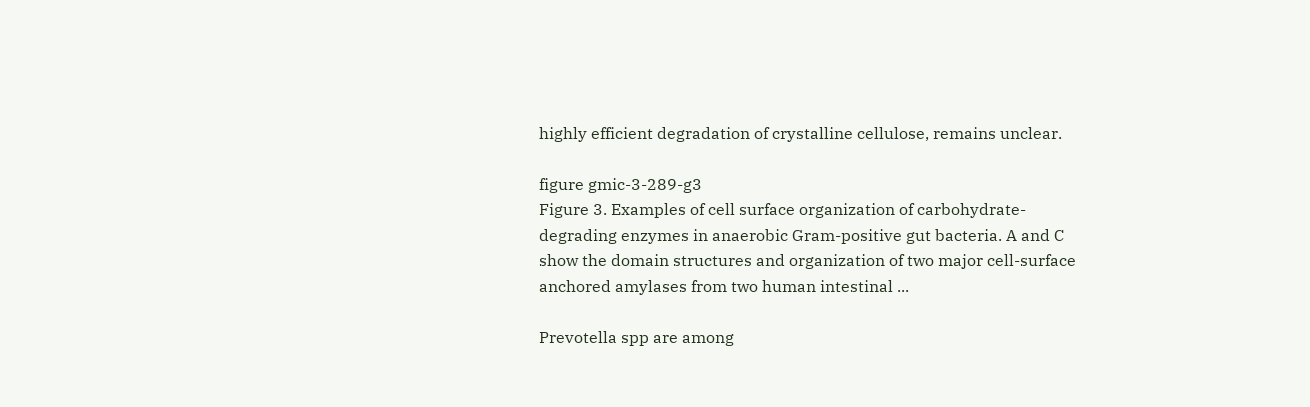highly efficient degradation of crystalline cellulose, remains unclear.

figure gmic-3-289-g3
Figure 3. Examples of cell surface organization of carbohydrate-degrading enzymes in anaerobic Gram-positive gut bacteria. A and C show the domain structures and organization of two major cell-surface anchored amylases from two human intestinal ...

Prevotella spp are among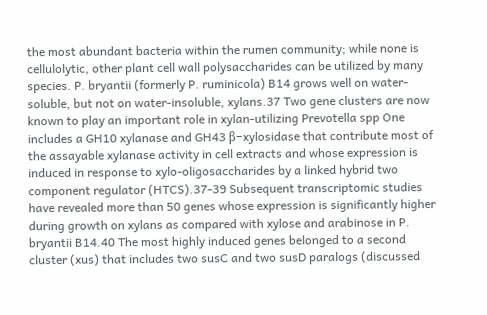the most abundant bacteria within the rumen community; while none is cellulolytic, other plant cell wall polysaccharides can be utilized by many species. P. bryantii (formerly P. ruminicola) B14 grows well on water-soluble, but not on water-insoluble, xylans.37 Two gene clusters are now known to play an important role in xylan-utilizing Prevotella spp One includes a GH10 xylanase and GH43 β−xylosidase that contribute most of the assayable xylanase activity in cell extracts and whose expression is induced in response to xylo-oligosaccharides by a linked hybrid two component regulator (HTCS).37-39 Subsequent transcriptomic studies have revealed more than 50 genes whose expression is significantly higher during growth on xylans as compared with xylose and arabinose in P. bryantii B14.40 The most highly induced genes belonged to a second cluster (xus) that includes two susC and two susD paralogs (discussed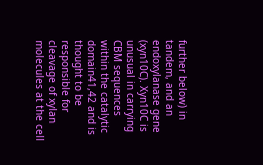further below) in tandem, and an endoxylanase gene (xyn10C). Xyn10C is unusual in carrying CBM sequences within the catalytic domain41,42 and is thought to be responsible for cleavage of xylan molecules at the cell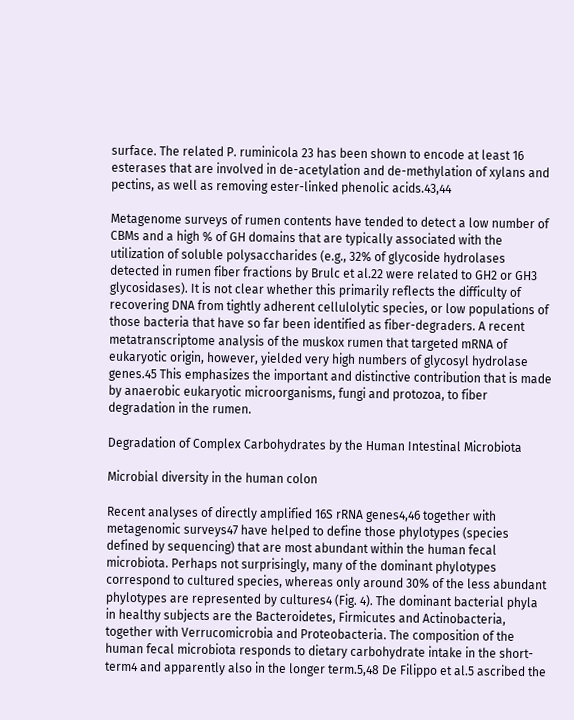surface. The related P. ruminicola 23 has been shown to encode at least 16 esterases that are involved in de-acetylation and de-methylation of xylans and pectins, as well as removing ester-linked phenolic acids.43,44

Metagenome surveys of rumen contents have tended to detect a low number of CBMs and a high % of GH domains that are typically associated with the utilization of soluble polysaccharides (e.g., 32% of glycoside hydrolases detected in rumen fiber fractions by Brulc et al.22 were related to GH2 or GH3 glycosidases). It is not clear whether this primarily reflects the difficulty of recovering DNA from tightly adherent cellulolytic species, or low populations of those bacteria that have so far been identified as fiber-degraders. A recent metatranscriptome analysis of the muskox rumen that targeted mRNA of eukaryotic origin, however, yielded very high numbers of glycosyl hydrolase genes.45 This emphasizes the important and distinctive contribution that is made by anaerobic eukaryotic microorganisms, fungi and protozoa, to fiber degradation in the rumen.

Degradation of Complex Carbohydrates by the Human Intestinal Microbiota

Microbial diversity in the human colon

Recent analyses of directly amplified 16S rRNA genes4,46 together with metagenomic surveys47 have helped to define those phylotypes (species defined by sequencing) that are most abundant within the human fecal microbiota. Perhaps not surprisingly, many of the dominant phylotypes correspond to cultured species, whereas only around 30% of the less abundant phylotypes are represented by cultures4 (Fig. 4). The dominant bacterial phyla in healthy subjects are the Bacteroidetes, Firmicutes and Actinobacteria, together with Verrucomicrobia and Proteobacteria. The composition of the human fecal microbiota responds to dietary carbohydrate intake in the short-term4 and apparently also in the longer term.5,48 De Filippo et al.5 ascribed the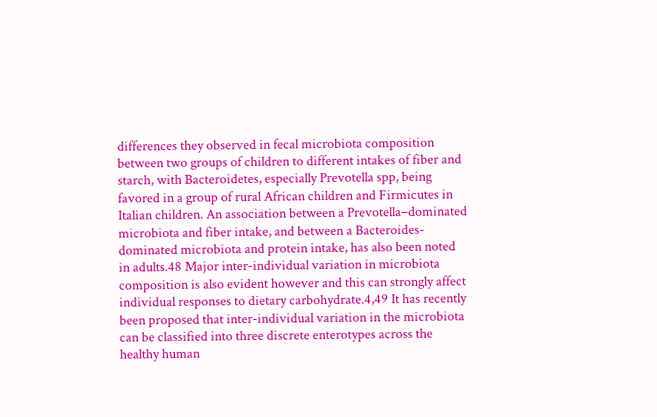differences they observed in fecal microbiota composition between two groups of children to different intakes of fiber and starch, with Bacteroidetes, especially Prevotella spp, being favored in a group of rural African children and Firmicutes in Italian children. An association between a Prevotella–dominated microbiota and fiber intake, and between a Bacteroides-dominated microbiota and protein intake, has also been noted in adults.48 Major inter-individual variation in microbiota composition is also evident however and this can strongly affect individual responses to dietary carbohydrate.4,49 It has recently been proposed that inter-individual variation in the microbiota can be classified into three discrete enterotypes across the healthy human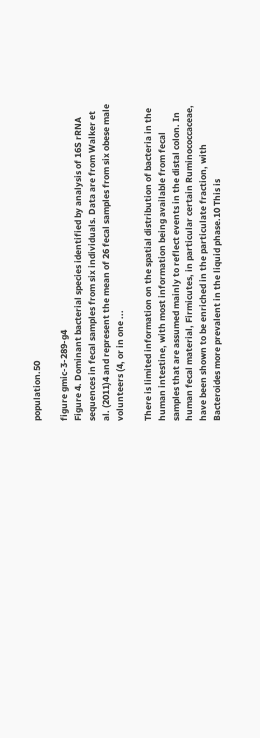population.50

figure gmic-3-289-g4
Figure 4. Dominant bacterial species identified by analysis of 16S rRNA sequences in fecal samples from six individuals. Data are from Walker et al. (2011)4 and represent the mean of 26 fecal samples from six obese male volunteers (4, or in one ...

There is limited information on the spatial distribution of bacteria in the human intestine, with most information being available from fecal samples that are assumed mainly to reflect events in the distal colon. In human fecal material, Firmicutes, in particular certain Ruminococcaceae, have been shown to be enriched in the particulate fraction, with Bacteroides more prevalent in the liquid phase.10 This is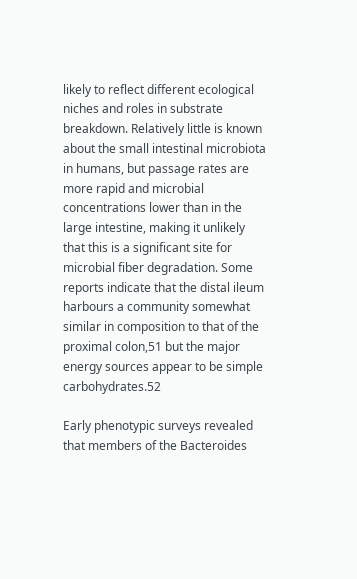likely to reflect different ecological niches and roles in substrate breakdown. Relatively little is known about the small intestinal microbiota in humans, but passage rates are more rapid and microbial concentrations lower than in the large intestine, making it unlikely that this is a significant site for microbial fiber degradation. Some reports indicate that the distal ileum harbours a community somewhat similar in composition to that of the proximal colon,51 but the major energy sources appear to be simple carbohydrates.52

Early phenotypic surveys revealed that members of the Bacteroides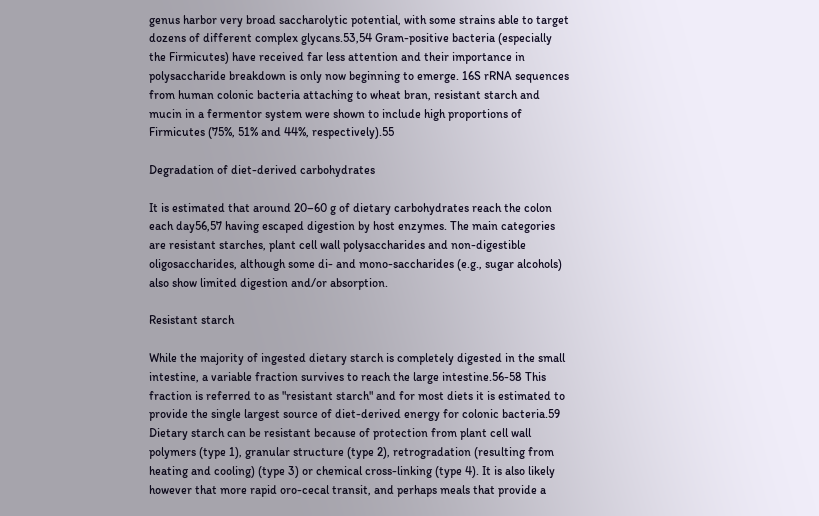genus harbor very broad saccharolytic potential, with some strains able to target dozens of different complex glycans.53,54 Gram-positive bacteria (especially the Firmicutes) have received far less attention and their importance in polysaccharide breakdown is only now beginning to emerge. 16S rRNA sequences from human colonic bacteria attaching to wheat bran, resistant starch and mucin in a fermentor system were shown to include high proportions of Firmicutes (75%, 51% and 44%, respectively).55

Degradation of diet-derived carbohydrates

It is estimated that around 20–60 g of dietary carbohydrates reach the colon each day56,57 having escaped digestion by host enzymes. The main categories are resistant starches, plant cell wall polysaccharides and non-digestible oligosaccharides, although some di- and mono-saccharides (e.g., sugar alcohols) also show limited digestion and/or absorption.

Resistant starch

While the majority of ingested dietary starch is completely digested in the small intestine, a variable fraction survives to reach the large intestine.56-58 This fraction is referred to as "resistant starch" and for most diets it is estimated to provide the single largest source of diet-derived energy for colonic bacteria.59 Dietary starch can be resistant because of protection from plant cell wall polymers (type 1), granular structure (type 2), retrogradation (resulting from heating and cooling) (type 3) or chemical cross-linking (type 4). It is also likely however that more rapid oro-cecal transit, and perhaps meals that provide a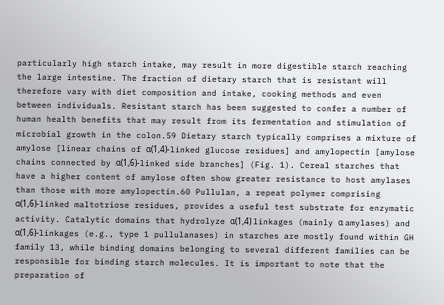particularly high starch intake, may result in more digestible starch reaching the large intestine. The fraction of dietary starch that is resistant will therefore vary with diet composition and intake, cooking methods and even between individuals. Resistant starch has been suggested to confer a number of human health benefits that may result from its fermentation and stimulation of microbial growth in the colon.59 Dietary starch typically comprises a mixture of amylose [linear chains of α(1,4)-linked glucose residues] and amylopectin [amylose chains connected by α(1,6)-linked side branches] (Fig. 1). Cereal starches that have a higher content of amylose often show greater resistance to host amylases than those with more amylopectin.60 Pullulan, a repeat polymer comprising α(1,6)-linked maltotriose residues, provides a useful test substrate for enzymatic activity. Catalytic domains that hydrolyze α(1,4) linkages (mainly α amylases) and α(1,6)-linkages (e.g., type 1 pullulanases) in starches are mostly found within GH family 13, while binding domains belonging to several different families can be responsible for binding starch molecules. It is important to note that the preparation of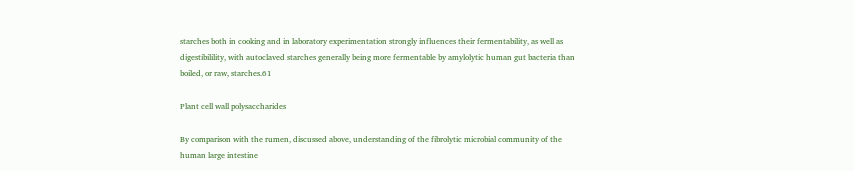starches both in cooking and in laboratory experimentation strongly influences their fermentability, as well as digestibilility, with autoclaved starches generally being more fermentable by amylolytic human gut bacteria than boiled, or raw, starches.61

Plant cell wall polysaccharides

By comparison with the rumen, discussed above, understanding of the fibrolytic microbial community of the human large intestine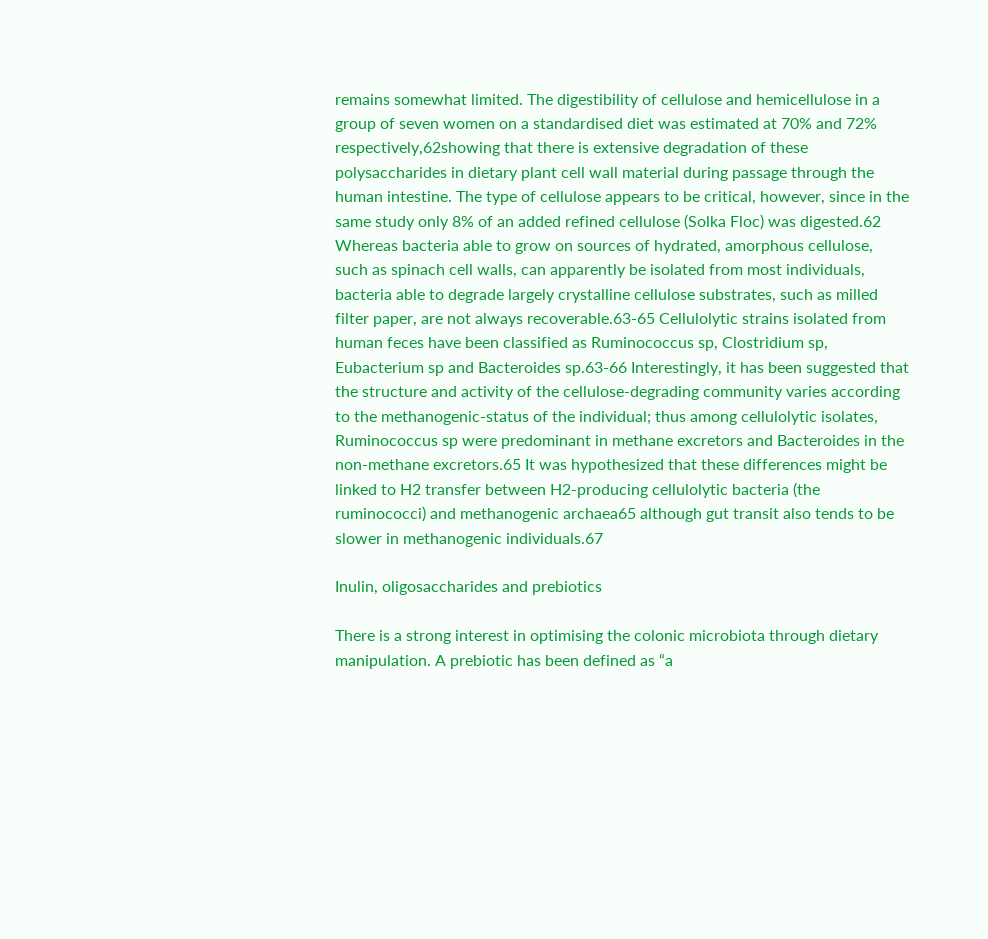remains somewhat limited. The digestibility of cellulose and hemicellulose in a group of seven women on a standardised diet was estimated at 70% and 72% respectively,62showing that there is extensive degradation of these polysaccharides in dietary plant cell wall material during passage through the human intestine. The type of cellulose appears to be critical, however, since in the same study only 8% of an added refined cellulose (Solka Floc) was digested.62 Whereas bacteria able to grow on sources of hydrated, amorphous cellulose, such as spinach cell walls, can apparently be isolated from most individuals, bacteria able to degrade largely crystalline cellulose substrates, such as milled filter paper, are not always recoverable.63-65 Cellulolytic strains isolated from human feces have been classified as Ruminococcus sp, Clostridium sp, Eubacterium sp and Bacteroides sp.63-66 Interestingly, it has been suggested that the structure and activity of the cellulose-degrading community varies according to the methanogenic-status of the individual; thus among cellulolytic isolates, Ruminococcus sp were predominant in methane excretors and Bacteroides in the non-methane excretors.65 It was hypothesized that these differences might be linked to H2 transfer between H2-producing cellulolytic bacteria (the ruminococci) and methanogenic archaea65 although gut transit also tends to be slower in methanogenic individuals.67

Inulin, oligosaccharides and prebiotics

There is a strong interest in optimising the colonic microbiota through dietary manipulation. A prebiotic has been defined as “a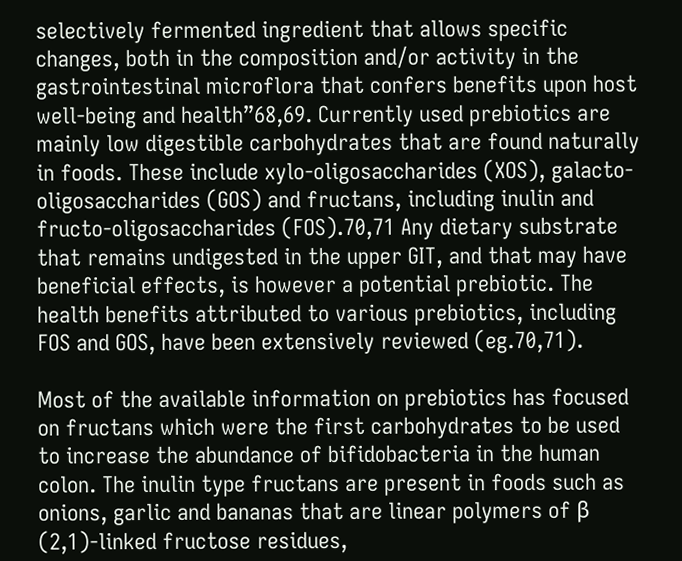selectively fermented ingredient that allows specific changes, both in the composition and/or activity in the gastrointestinal microflora that confers benefits upon host well-being and health”68,69. Currently used prebiotics are mainly low digestible carbohydrates that are found naturally in foods. These include xylo-oligosaccharides (XOS), galacto-oligosaccharides (GOS) and fructans, including inulin and fructo-oligosaccharides (FOS).70,71 Any dietary substrate that remains undigested in the upper GIT, and that may have beneficial effects, is however a potential prebiotic. The health benefits attributed to various prebiotics, including FOS and GOS, have been extensively reviewed (eg.70,71).

Most of the available information on prebiotics has focused on fructans which were the first carbohydrates to be used to increase the abundance of bifidobacteria in the human colon. The inulin type fructans are present in foods such as onions, garlic and bananas that are linear polymers of β (2,1)-linked fructose residues,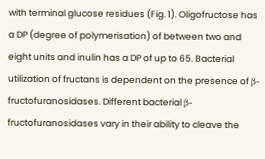with terminal glucose residues (Fig. 1). Oligofructose has a DP (degree of polymerisation) of between two and eight units and inulin has a DP of up to 65. Bacterial utilization of fructans is dependent on the presence of β-fructofuranosidases. Different bacterial β-fructofuranosidases vary in their ability to cleave the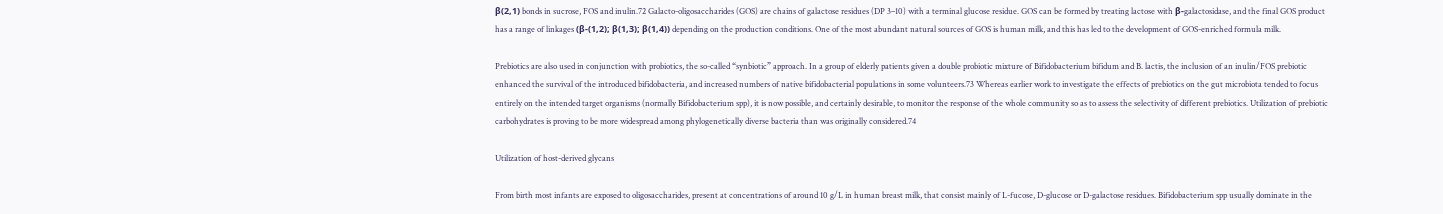β(2,1) bonds in sucrose, FOS and inulin.72 Galacto-oligosaccharides (GOS) are chains of galactose residues (DP 3–10) with a terminal glucose residue. GOS can be formed by treating lactose with β-galactosidase, and the final GOS product has a range of linkages (β-(1,2); β(1,3); β(1,4)) depending on the production conditions. One of the most abundant natural sources of GOS is human milk, and this has led to the development of GOS-enriched formula milk.

Prebiotics are also used in conjunction with probiotics, the so-called “synbiotic” approach. In a group of elderly patients given a double probiotic mixture of Bifidobacterium bifidum and B. lactis, the inclusion of an inulin/FOS prebiotic enhanced the survival of the introduced bifidobacteria, and increased numbers of native bifidobacterial populations in some volunteers.73 Whereas earlier work to investigate the effects of prebiotics on the gut microbiota tended to focus entirely on the intended target organisms (normally Bifidobacterium spp), it is now possible, and certainly desirable, to monitor the response of the whole community so as to assess the selectivity of different prebiotics. Utilization of prebiotic carbohydrates is proving to be more widespread among phylogenetically diverse bacteria than was originally considered.74

Utilization of host-derived glycans

From birth most infants are exposed to oligosaccharides, present at concentrations of around 10 g/L in human breast milk, that consist mainly of L-fucose, D-glucose or D-galactose residues. Bifidobacterium spp usually dominate in the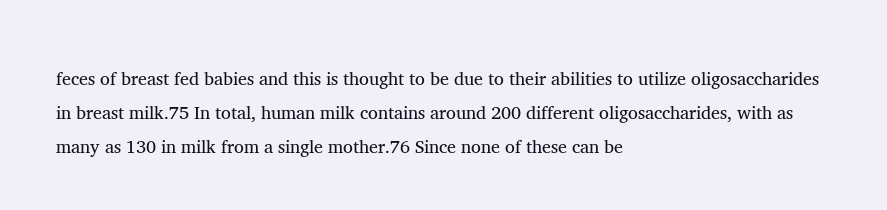feces of breast fed babies and this is thought to be due to their abilities to utilize oligosaccharides in breast milk.75 In total, human milk contains around 200 different oligosaccharides, with as many as 130 in milk from a single mother.76 Since none of these can be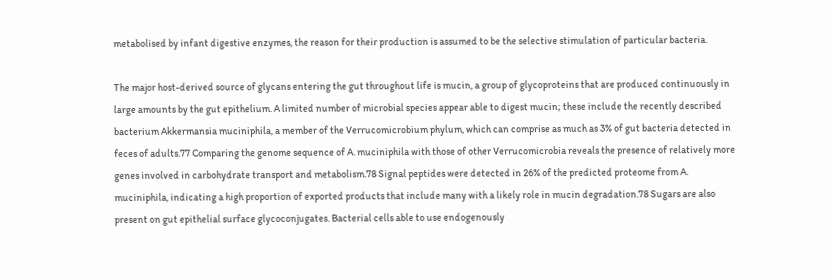metabolised by infant digestive enzymes, the reason for their production is assumed to be the selective stimulation of particular bacteria.

The major host-derived source of glycans entering the gut throughout life is mucin, a group of glycoproteins that are produced continuously in large amounts by the gut epithelium. A limited number of microbial species appear able to digest mucin; these include the recently described bacterium Akkermansia muciniphila, a member of the Verrucomicrobium phylum, which can comprise as much as 3% of gut bacteria detected in feces of adults.77 Comparing the genome sequence of A. muciniphila with those of other Verrucomicrobia reveals the presence of relatively more genes involved in carbohydrate transport and metabolism.78 Signal peptides were detected in 26% of the predicted proteome from A. muciniphila, indicating a high proportion of exported products that include many with a likely role in mucin degradation.78 Sugars are also present on gut epithelial surface glycoconjugates. Bacterial cells able to use endogenously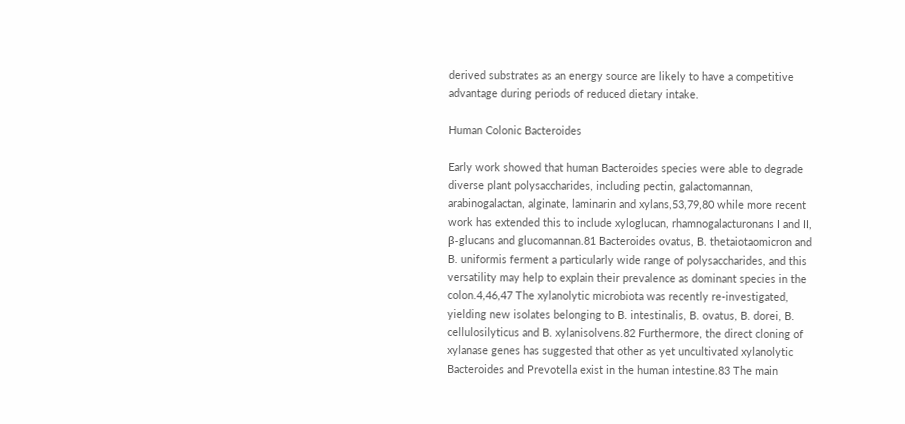derived substrates as an energy source are likely to have a competitive advantage during periods of reduced dietary intake.

Human Colonic Bacteroides

Early work showed that human Bacteroides species were able to degrade diverse plant polysaccharides, including pectin, galactomannan, arabinogalactan, alginate, laminarin and xylans,53,79,80 while more recent work has extended this to include xyloglucan, rhamnogalacturonans I and II, β-glucans and glucomannan.81 Bacteroides ovatus, B. thetaiotaomicron and B. uniformis ferment a particularly wide range of polysaccharides, and this versatility may help to explain their prevalence as dominant species in the colon.4,46,47 The xylanolytic microbiota was recently re-investigated, yielding new isolates belonging to B. intestinalis, B. ovatus, B. dorei, B. cellulosilyticus and B. xylanisolvens.82 Furthermore, the direct cloning of xylanase genes has suggested that other as yet uncultivated xylanolytic Bacteroides and Prevotella exist in the human intestine.83 The main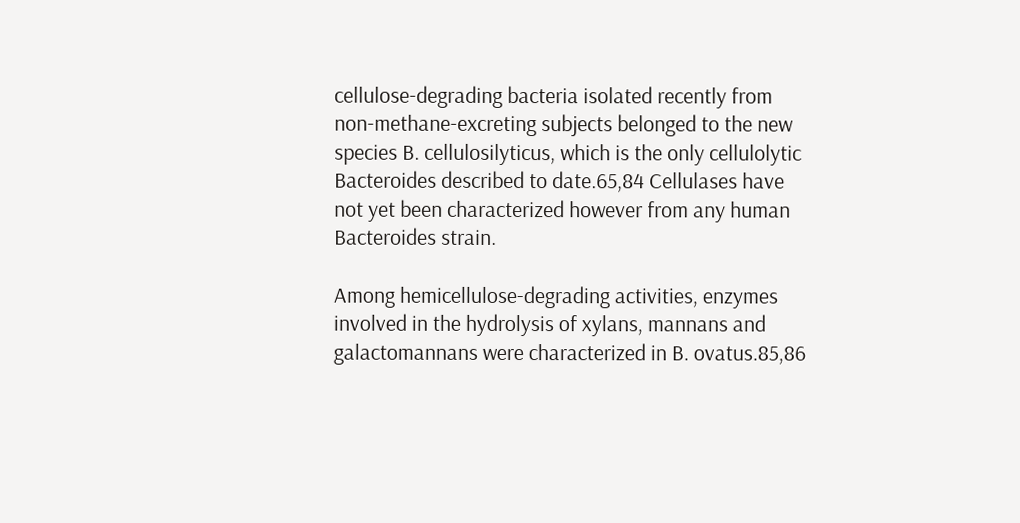cellulose-degrading bacteria isolated recently from non-methane-excreting subjects belonged to the new species B. cellulosilyticus, which is the only cellulolytic Bacteroides described to date.65,84 Cellulases have not yet been characterized however from any human Bacteroides strain.

Among hemicellulose-degrading activities, enzymes involved in the hydrolysis of xylans, mannans and galactomannans were characterized in B. ovatus.85,86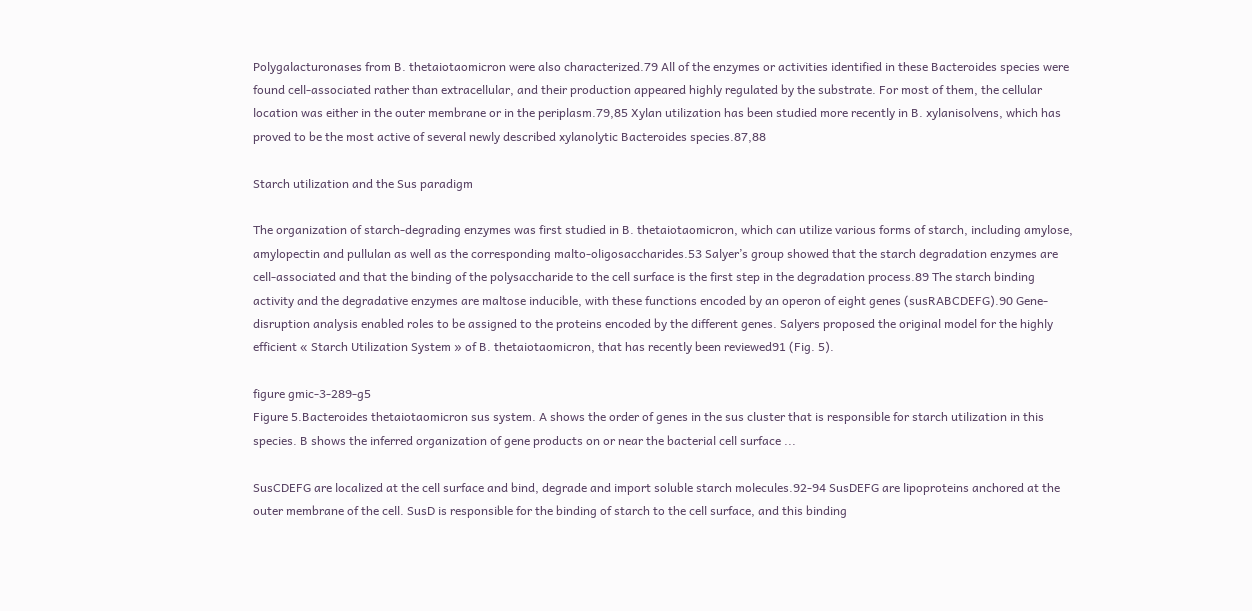Polygalacturonases from B. thetaiotaomicron were also characterized.79 All of the enzymes or activities identified in these Bacteroides species were found cell-associated rather than extracellular, and their production appeared highly regulated by the substrate. For most of them, the cellular location was either in the outer membrane or in the periplasm.79,85 Xylan utilization has been studied more recently in B. xylanisolvens, which has proved to be the most active of several newly described xylanolytic Bacteroides species.87,88

Starch utilization and the Sus paradigm

The organization of starch-degrading enzymes was first studied in B. thetaiotaomicron, which can utilize various forms of starch, including amylose, amylopectin and pullulan as well as the corresponding malto-oligosaccharides.53 Salyer’s group showed that the starch degradation enzymes are cell-associated and that the binding of the polysaccharide to the cell surface is the first step in the degradation process.89 The starch binding activity and the degradative enzymes are maltose inducible, with these functions encoded by an operon of eight genes (susRABCDEFG).90 Gene-disruption analysis enabled roles to be assigned to the proteins encoded by the different genes. Salyers proposed the original model for the highly efficient « Starch Utilization System » of B. thetaiotaomicron, that has recently been reviewed91 (Fig. 5).

figure gmic-3-289-g5
Figure 5.Bacteroides thetaiotaomicron sus system. A shows the order of genes in the sus cluster that is responsible for starch utilization in this species. B shows the inferred organization of gene products on or near the bacterial cell surface ...

SusCDEFG are localized at the cell surface and bind, degrade and import soluble starch molecules.92-94 SusDEFG are lipoproteins anchored at the outer membrane of the cell. SusD is responsible for the binding of starch to the cell surface, and this binding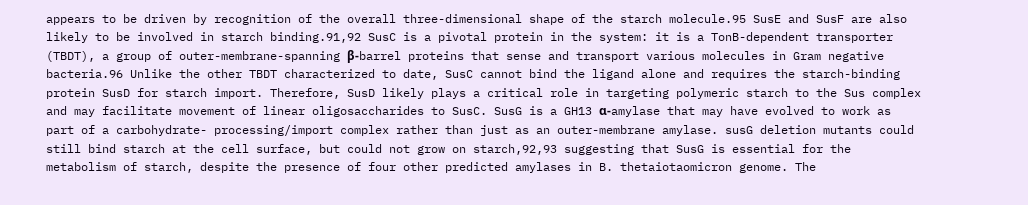appears to be driven by recognition of the overall three-dimensional shape of the starch molecule.95 SusE and SusF are also likely to be involved in starch binding.91,92 SusC is a pivotal protein in the system: it is a TonB-dependent transporter (TBDT), a group of outer-membrane-spanning β-barrel proteins that sense and transport various molecules in Gram negative bacteria.96 Unlike the other TBDT characterized to date, SusC cannot bind the ligand alone and requires the starch-binding protein SusD for starch import. Therefore, SusD likely plays a critical role in targeting polymeric starch to the Sus complex and may facilitate movement of linear oligosaccharides to SusC. SusG is a GH13 α-amylase that may have evolved to work as part of a carbohydrate- processing/import complex rather than just as an outer-membrane amylase. susG deletion mutants could still bind starch at the cell surface, but could not grow on starch,92,93 suggesting that SusG is essential for the metabolism of starch, despite the presence of four other predicted amylases in B. thetaiotaomicron genome. The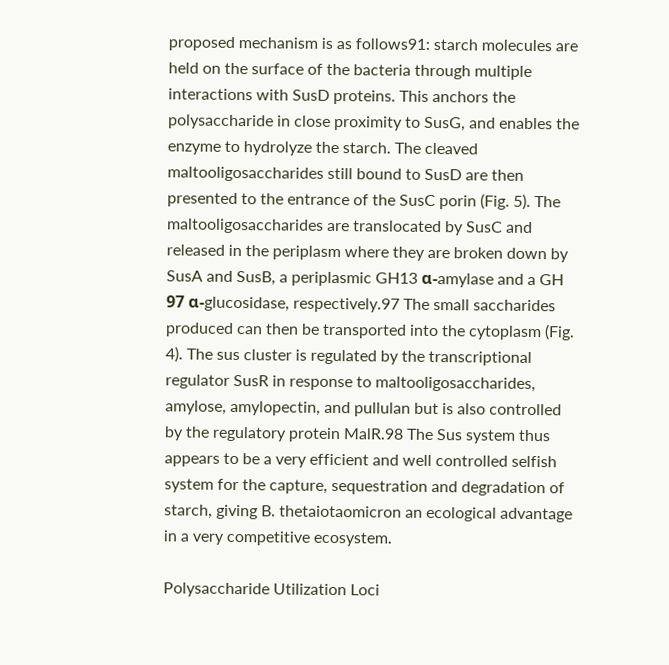proposed mechanism is as follows91: starch molecules are held on the surface of the bacteria through multiple interactions with SusD proteins. This anchors the polysaccharide in close proximity to SusG, and enables the enzyme to hydrolyze the starch. The cleaved maltooligosaccharides still bound to SusD are then presented to the entrance of the SusC porin (Fig. 5). The maltooligosaccharides are translocated by SusC and released in the periplasm where they are broken down by SusA and SusB, a periplasmic GH13 α-amylase and a GH 97 α-glucosidase, respectively.97 The small saccharides produced can then be transported into the cytoplasm (Fig. 4). The sus cluster is regulated by the transcriptional regulator SusR in response to maltooligosaccharides, amylose, amylopectin, and pullulan but is also controlled by the regulatory protein MalR.98 The Sus system thus appears to be a very efficient and well controlled selfish system for the capture, sequestration and degradation of starch, giving B. thetaiotaomicron an ecological advantage in a very competitive ecosystem.

Polysaccharide Utilization Loci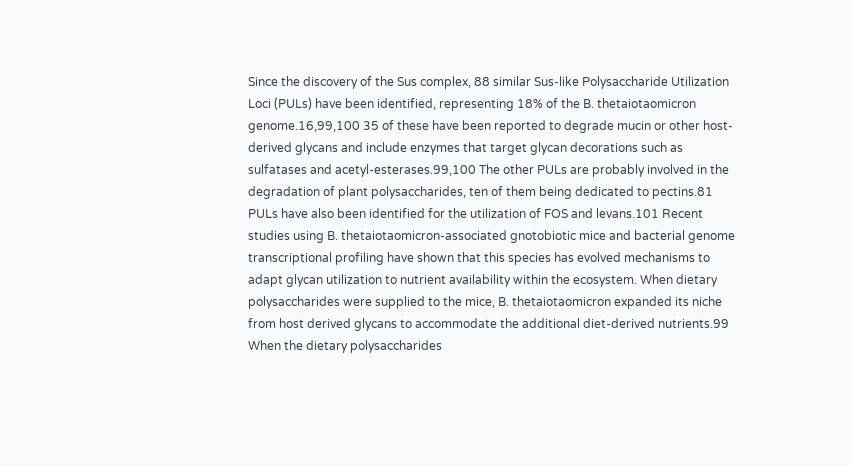Since the discovery of the Sus complex, 88 similar Sus-like Polysaccharide Utilization Loci (PULs) have been identified, representing 18% of the B. thetaiotaomicron genome.16,99,100 35 of these have been reported to degrade mucin or other host-derived glycans and include enzymes that target glycan decorations such as sulfatases and acetyl-esterases.99,100 The other PULs are probably involved in the degradation of plant polysaccharides, ten of them being dedicated to pectins.81 PULs have also been identified for the utilization of FOS and levans.101 Recent studies using B. thetaiotaomicron-associated gnotobiotic mice and bacterial genome transcriptional profiling have shown that this species has evolved mechanisms to adapt glycan utilization to nutrient availability within the ecosystem. When dietary polysaccharides were supplied to the mice, B. thetaiotaomicron expanded its niche from host derived glycans to accommodate the additional diet-derived nutrients.99 When the dietary polysaccharides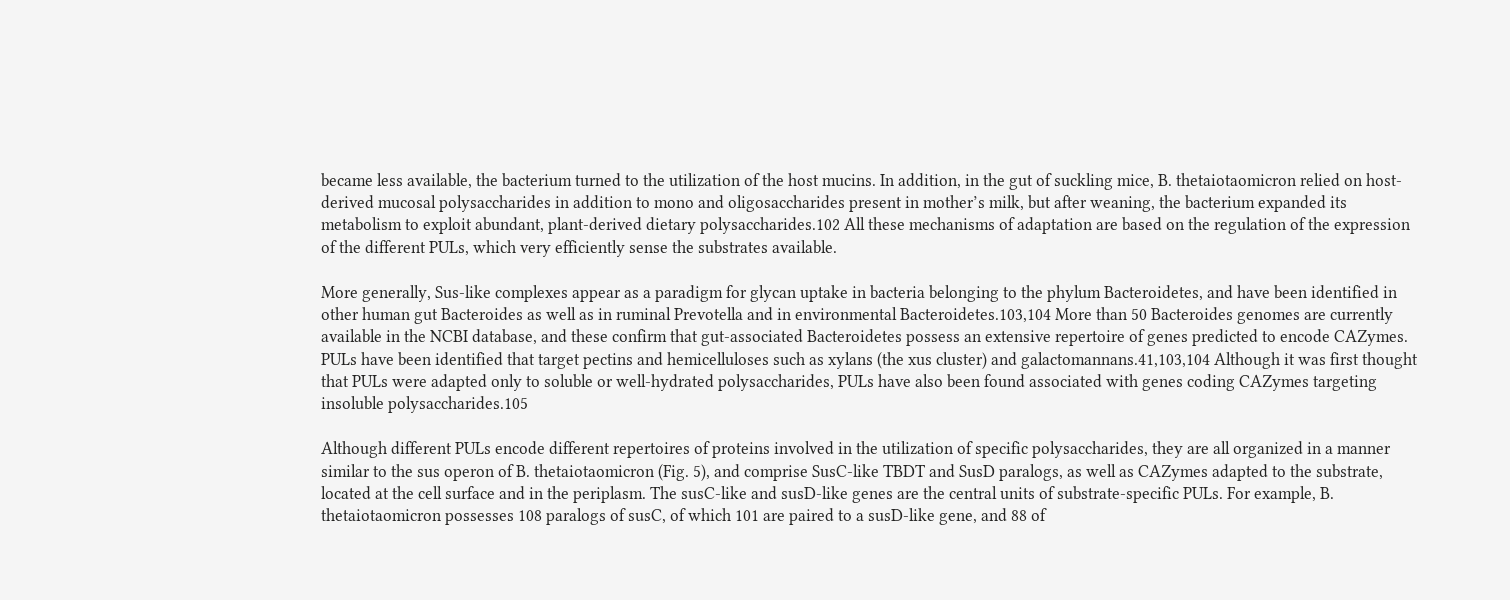became less available, the bacterium turned to the utilization of the host mucins. In addition, in the gut of suckling mice, B. thetaiotaomicron relied on host-derived mucosal polysaccharides in addition to mono and oligosaccharides present in mother’s milk, but after weaning, the bacterium expanded its metabolism to exploit abundant, plant-derived dietary polysaccharides.102 All these mechanisms of adaptation are based on the regulation of the expression of the different PULs, which very efficiently sense the substrates available.

More generally, Sus-like complexes appear as a paradigm for glycan uptake in bacteria belonging to the phylum Bacteroidetes, and have been identified in other human gut Bacteroides as well as in ruminal Prevotella and in environmental Bacteroidetes.103,104 More than 50 Bacteroides genomes are currently available in the NCBI database, and these confirm that gut-associated Bacteroidetes possess an extensive repertoire of genes predicted to encode CAZymes. PULs have been identified that target pectins and hemicelluloses such as xylans (the xus cluster) and galactomannans.41,103,104 Although it was first thought that PULs were adapted only to soluble or well-hydrated polysaccharides, PULs have also been found associated with genes coding CAZymes targeting insoluble polysaccharides.105

Although different PULs encode different repertoires of proteins involved in the utilization of specific polysaccharides, they are all organized in a manner similar to the sus operon of B. thetaiotaomicron (Fig. 5), and comprise SusC-like TBDT and SusD paralogs, as well as CAZymes adapted to the substrate, located at the cell surface and in the periplasm. The susC-like and susD-like genes are the central units of substrate-specific PULs. For example, B. thetaiotaomicron possesses 108 paralogs of susC, of which 101 are paired to a susD-like gene, and 88 of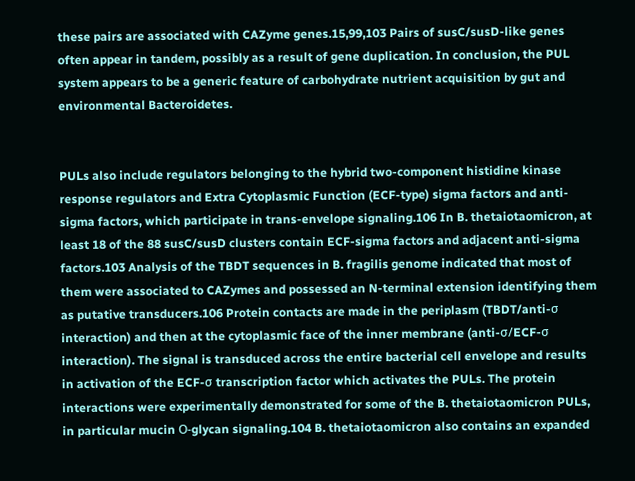these pairs are associated with CAZyme genes.15,99,103 Pairs of susC/susD-like genes often appear in tandem, possibly as a result of gene duplication. In conclusion, the PUL system appears to be a generic feature of carbohydrate nutrient acquisition by gut and environmental Bacteroidetes.


PULs also include regulators belonging to the hybrid two-component histidine kinase response regulators and Extra Cytoplasmic Function (ECF-type) sigma factors and anti-sigma factors, which participate in trans-envelope signaling.106 In B. thetaiotaomicron, at least 18 of the 88 susC/susD clusters contain ECF-sigma factors and adjacent anti-sigma factors.103 Analysis of the TBDT sequences in B. fragilis genome indicated that most of them were associated to CAZymes and possessed an N-terminal extension identifying them as putative transducers.106 Protein contacts are made in the periplasm (TBDT/anti-σ interaction) and then at the cytoplasmic face of the inner membrane (anti-σ/ECF-σ interaction). The signal is transduced across the entire bacterial cell envelope and results in activation of the ECF-σ transcription factor which activates the PULs. The protein interactions were experimentally demonstrated for some of the B. thetaiotaomicron PULs, in particular mucin Ο-glycan signaling.104 B. thetaiotaomicron also contains an expanded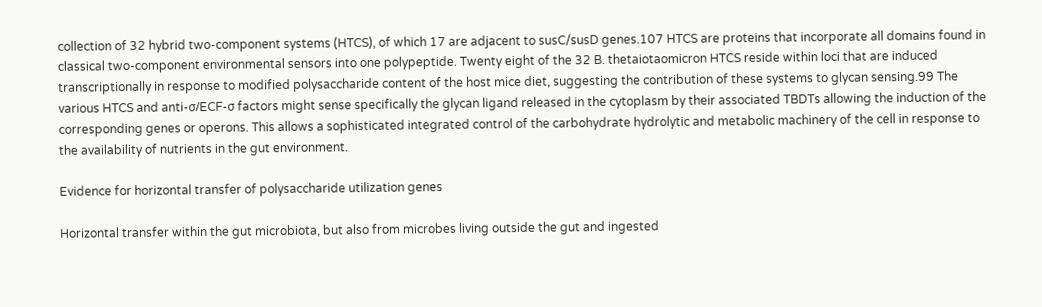collection of 32 hybrid two-component systems (HTCS), of which 17 are adjacent to susC/susD genes.107 HTCS are proteins that incorporate all domains found in classical two-component environmental sensors into one polypeptide. Twenty eight of the 32 B. thetaiotaomicron HTCS reside within loci that are induced transcriptionally in response to modified polysaccharide content of the host mice diet, suggesting the contribution of these systems to glycan sensing.99 The various HTCS and anti-σ/ECF-σ factors might sense specifically the glycan ligand released in the cytoplasm by their associated TBDTs allowing the induction of the corresponding genes or operons. This allows a sophisticated integrated control of the carbohydrate hydrolytic and metabolic machinery of the cell in response to the availability of nutrients in the gut environment.

Evidence for horizontal transfer of polysaccharide utilization genes

Horizontal transfer within the gut microbiota, but also from microbes living outside the gut and ingested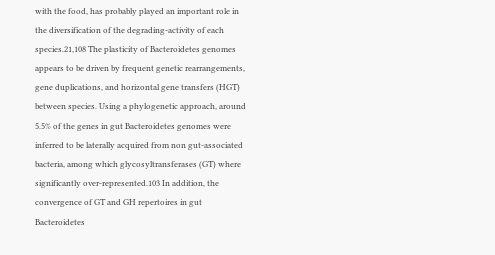with the food, has probably played an important role in the diversification of the degrading-activity of each species.21,108 The plasticity of Bacteroidetes genomes appears to be driven by frequent genetic rearrangements, gene duplications, and horizontal gene transfers (HGT) between species. Using a phylogenetic approach, around 5.5% of the genes in gut Bacteroidetes genomes were inferred to be laterally acquired from non gut-associated bacteria, among which glycosyltransferases (GT) where significantly over-represented.103 In addition, the convergence of GT and GH repertoires in gut Bacteroidetes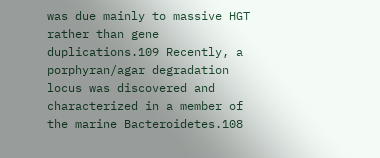was due mainly to massive HGT rather than gene duplications.109 Recently, a porphyran/agar degradation locus was discovered and characterized in a member of the marine Bacteroidetes.108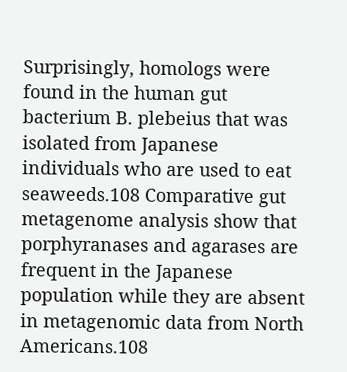Surprisingly, homologs were found in the human gut bacterium B. plebeius that was isolated from Japanese individuals who are used to eat seaweeds.108 Comparative gut metagenome analysis show that porphyranases and agarases are frequent in the Japanese population while they are absent in metagenomic data from North Americans.108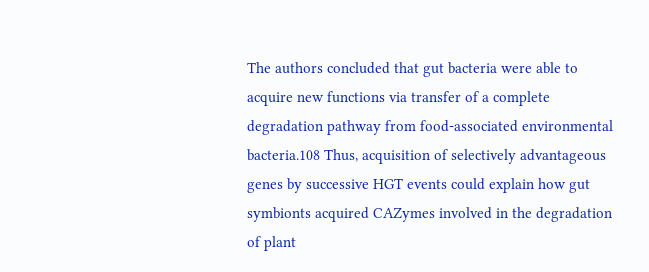The authors concluded that gut bacteria were able to acquire new functions via transfer of a complete degradation pathway from food-associated environmental bacteria.108 Thus, acquisition of selectively advantageous genes by successive HGT events could explain how gut symbionts acquired CAZymes involved in the degradation of plant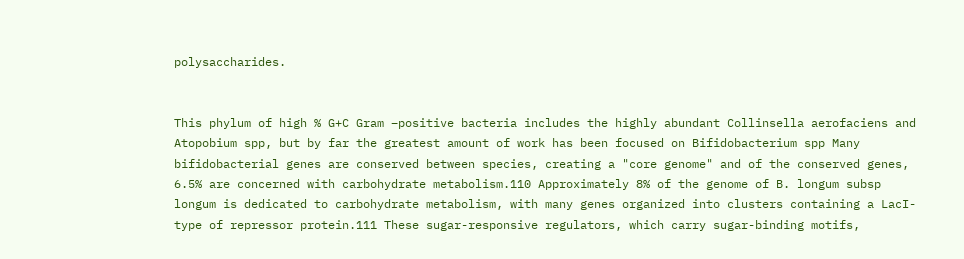polysaccharides.


This phylum of high % G+C Gram –positive bacteria includes the highly abundant Collinsella aerofaciens and Atopobium spp, but by far the greatest amount of work has been focused on Bifidobacterium spp Many bifidobacterial genes are conserved between species, creating a "core genome" and of the conserved genes, 6.5% are concerned with carbohydrate metabolism.110 Approximately 8% of the genome of B. longum subsp longum is dedicated to carbohydrate metabolism, with many genes organized into clusters containing a LacI-type of repressor protein.111 These sugar-responsive regulators, which carry sugar-binding motifs,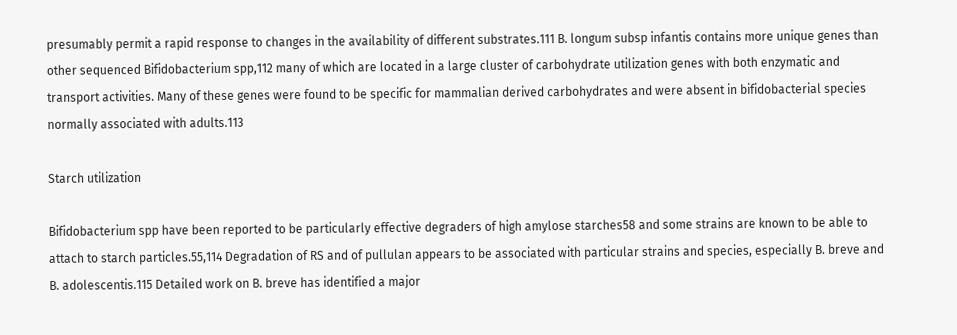presumably permit a rapid response to changes in the availability of different substrates.111 B. longum subsp infantis contains more unique genes than other sequenced Bifidobacterium spp,112 many of which are located in a large cluster of carbohydrate utilization genes with both enzymatic and transport activities. Many of these genes were found to be specific for mammalian derived carbohydrates and were absent in bifidobacterial species normally associated with adults.113

Starch utilization

Bifidobacterium spp have been reported to be particularly effective degraders of high amylose starches58 and some strains are known to be able to attach to starch particles.55,114 Degradation of RS and of pullulan appears to be associated with particular strains and species, especially B. breve and B. adolescentis.115 Detailed work on B. breve has identified a major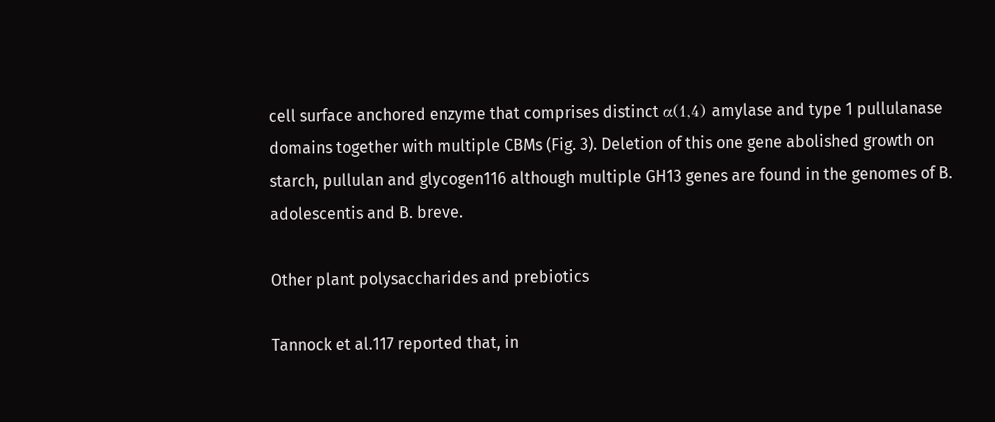cell surface anchored enzyme that comprises distinct α(1,4) amylase and type 1 pullulanase domains together with multiple CBMs (Fig. 3). Deletion of this one gene abolished growth on starch, pullulan and glycogen116 although multiple GH13 genes are found in the genomes of B. adolescentis and B. breve.

Other plant polysaccharides and prebiotics

Tannock et al.117 reported that, in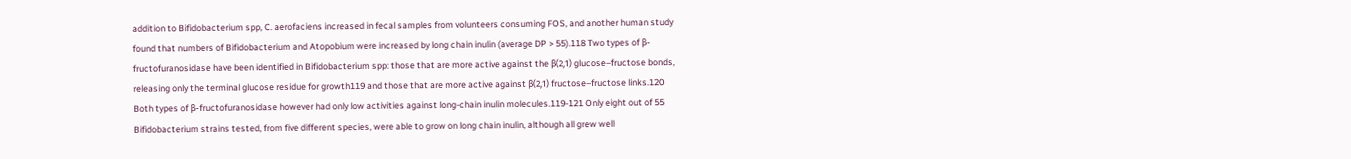addition to Bifidobacterium spp, C. aerofaciens increased in fecal samples from volunteers consuming FOS, and another human study found that numbers of Bifidobacterium and Atopobium were increased by long chain inulin (average DP > 55).118 Two types of β-fructofuranosidase have been identified in Bifidobacterium spp: those that are more active against the β(2,1) glucose–fructose bonds, releasing only the terminal glucose residue for growth119 and those that are more active against β(2,1) fructose–fructose links.120 Both types of β-fructofuranosidase however had only low activities against long-chain inulin molecules.119-121 Only eight out of 55 Bifidobacterium strains tested, from five different species, were able to grow on long chain inulin, although all grew well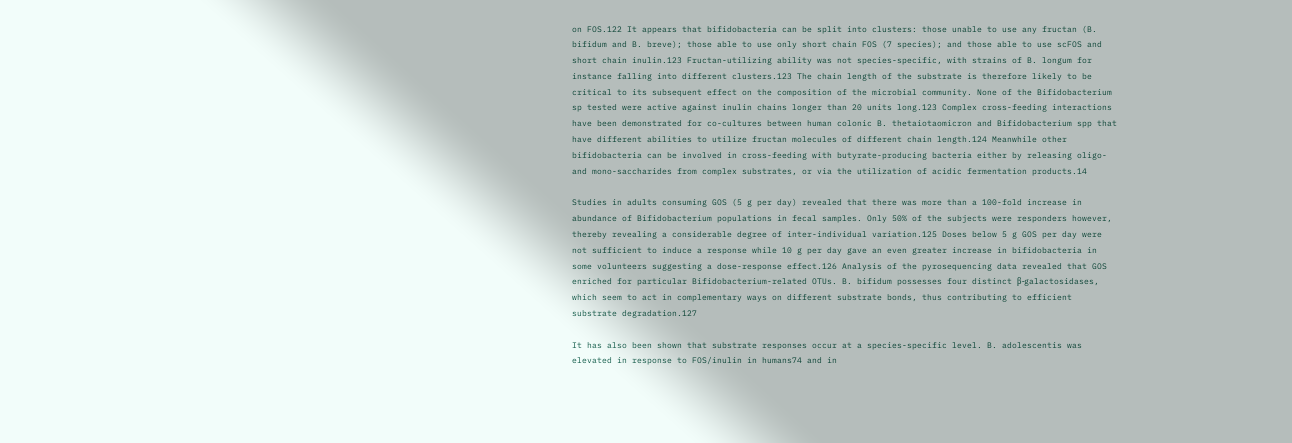on FOS.122 It appears that bifidobacteria can be split into clusters: those unable to use any fructan (B. bifidum and B. breve); those able to use only short chain FOS (7 species); and those able to use scFOS and short chain inulin.123 Fructan-utilizing ability was not species-specific, with strains of B. longum for instance falling into different clusters.123 The chain length of the substrate is therefore likely to be critical to its subsequent effect on the composition of the microbial community. None of the Bifidobacterium sp tested were active against inulin chains longer than 20 units long.123 Complex cross-feeding interactions have been demonstrated for co-cultures between human colonic B. thetaiotaomicron and Bifidobacterium spp that have different abilities to utilize fructan molecules of different chain length.124 Meanwhile other bifidobacteria can be involved in cross-feeding with butyrate-producing bacteria either by releasing oligo- and mono-saccharides from complex substrates, or via the utilization of acidic fermentation products.14

Studies in adults consuming GOS (5 g per day) revealed that there was more than a 100-fold increase in abundance of Bifidobacterium populations in fecal samples. Only 50% of the subjects were responders however, thereby revealing a considerable degree of inter-individual variation.125 Doses below 5 g GOS per day were not sufficient to induce a response while 10 g per day gave an even greater increase in bifidobacteria in some volunteers suggesting a dose-response effect.126 Analysis of the pyrosequencing data revealed that GOS enriched for particular Bifidobacterium-related OTUs. B. bifidum possesses four distinct β-galactosidases, which seem to act in complementary ways on different substrate bonds, thus contributing to efficient substrate degradation.127

It has also been shown that substrate responses occur at a species-specific level. B. adolescentis was elevated in response to FOS/inulin in humans74 and in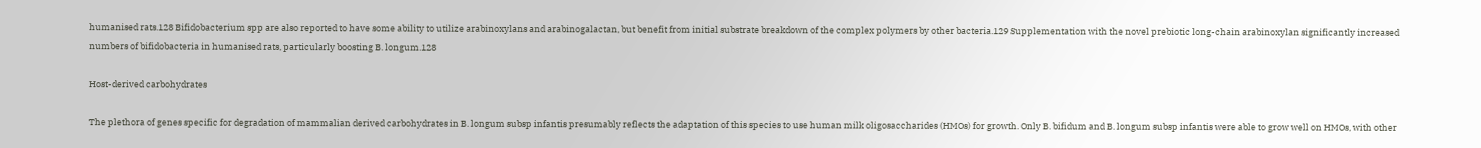humanised rats.128 Bifidobacterium spp are also reported to have some ability to utilize arabinoxylans and arabinogalactan, but benefit from initial substrate breakdown of the complex polymers by other bacteria.129 Supplementation with the novel prebiotic long-chain arabinoxylan significantly increased numbers of bifidobacteria in humanised rats, particularly boosting B. longum.128

Host-derived carbohydrates

The plethora of genes specific for degradation of mammalian derived carbohydrates in B. longum subsp infantis presumably reflects the adaptation of this species to use human milk oligosaccharides (HMOs) for growth. Only B. bifidum and B. longum subsp infantis were able to grow well on HMOs, with other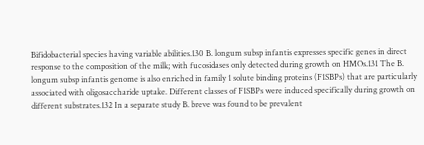Bifidobacterial species having variable abilities.130 B. longum subsp infantis expresses specific genes in direct response to the composition of the milk; with fucosidases only detected during growth on HMOs.131 The B. longum subsp infantis genome is also enriched in family 1 solute binding proteins (F1SBPs) that are particularly associated with oligosaccharide uptake. Different classes of F1SBPs were induced specifically during growth on different substrates.132 In a separate study B. breve was found to be prevalent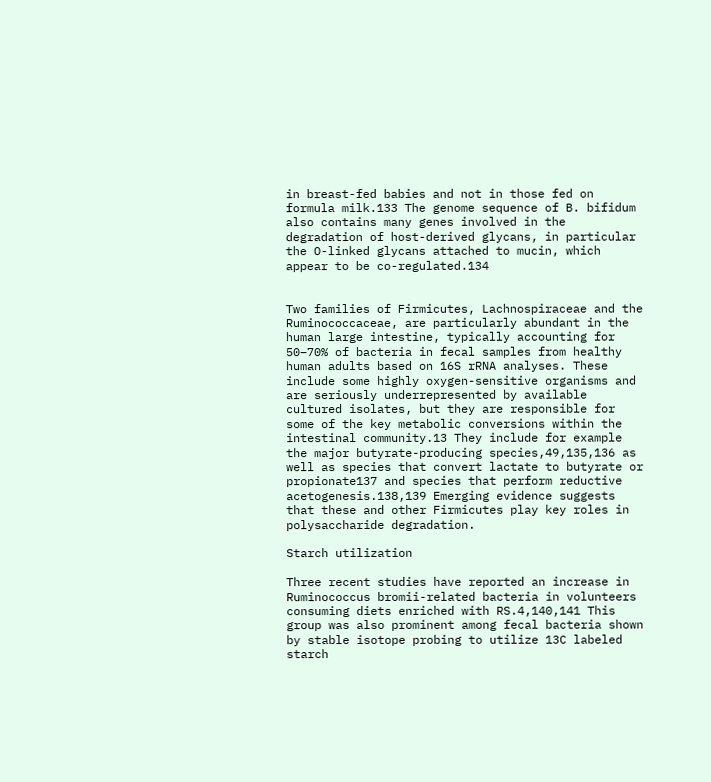in breast-fed babies and not in those fed on formula milk.133 The genome sequence of B. bifidum also contains many genes involved in the degradation of host-derived glycans, in particular the O-linked glycans attached to mucin, which appear to be co-regulated.134


Two families of Firmicutes, Lachnospiraceae and the Ruminococcaceae, are particularly abundant in the human large intestine, typically accounting for 50–70% of bacteria in fecal samples from healthy human adults based on 16S rRNA analyses. These include some highly oxygen-sensitive organisms and are seriously underrepresented by available cultured isolates, but they are responsible for some of the key metabolic conversions within the intestinal community.13 They include for example the major butyrate-producing species,49,135,136 as well as species that convert lactate to butyrate or propionate137 and species that perform reductive acetogenesis.138,139 Emerging evidence suggests that these and other Firmicutes play key roles in polysaccharide degradation.

Starch utilization

Three recent studies have reported an increase in Ruminococcus bromii-related bacteria in volunteers consuming diets enriched with RS.4,140,141 This group was also prominent among fecal bacteria shown by stable isotope probing to utilize 13C labeled starch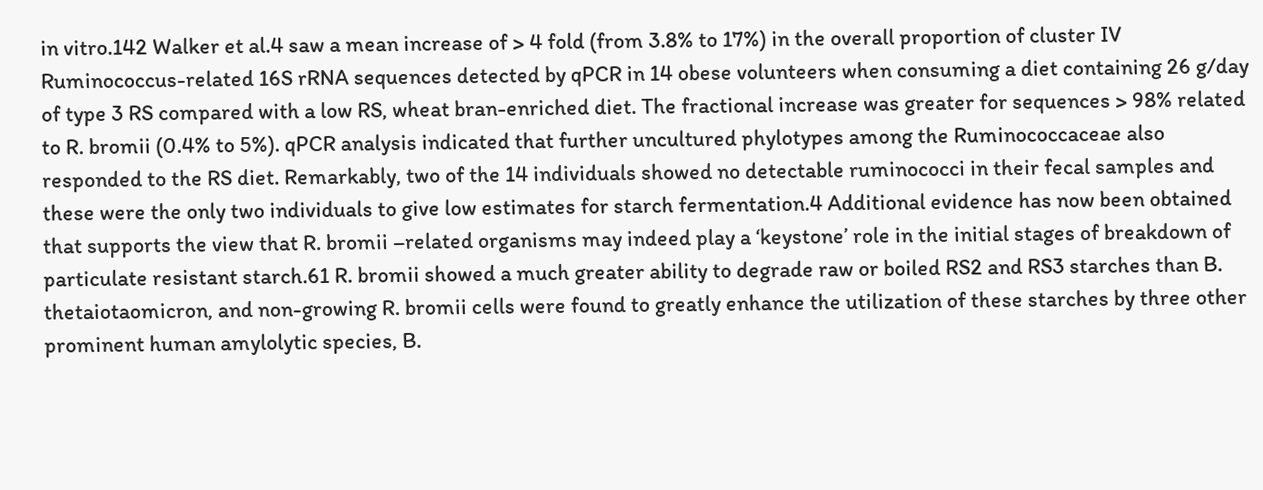in vitro.142 Walker et al.4 saw a mean increase of > 4 fold (from 3.8% to 17%) in the overall proportion of cluster IV Ruminococcus-related 16S rRNA sequences detected by qPCR in 14 obese volunteers when consuming a diet containing 26 g/day of type 3 RS compared with a low RS, wheat bran-enriched diet. The fractional increase was greater for sequences > 98% related to R. bromii (0.4% to 5%). qPCR analysis indicated that further uncultured phylotypes among the Ruminococcaceae also responded to the RS diet. Remarkably, two of the 14 individuals showed no detectable ruminococci in their fecal samples and these were the only two individuals to give low estimates for starch fermentation.4 Additional evidence has now been obtained that supports the view that R. bromii –related organisms may indeed play a ‘keystone’ role in the initial stages of breakdown of particulate resistant starch.61 R. bromii showed a much greater ability to degrade raw or boiled RS2 and RS3 starches than B. thetaiotaomicron, and non-growing R. bromii cells were found to greatly enhance the utilization of these starches by three other prominent human amylolytic species, B.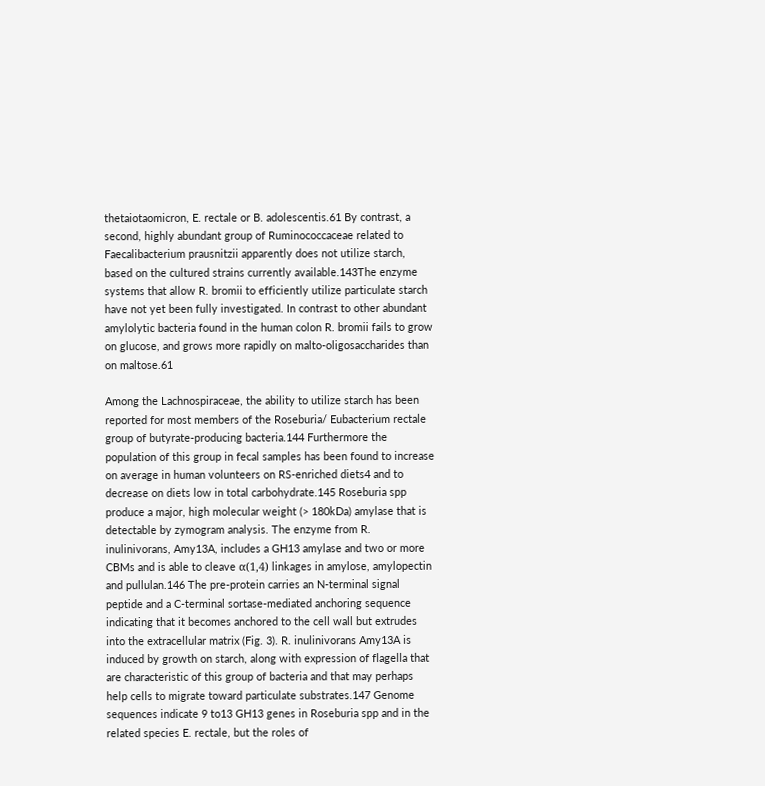thetaiotaomicron, E. rectale or B. adolescentis.61 By contrast, a second, highly abundant group of Ruminococcaceae related to Faecalibacterium prausnitzii apparently does not utilize starch, based on the cultured strains currently available.143The enzyme systems that allow R. bromii to efficiently utilize particulate starch have not yet been fully investigated. In contrast to other abundant amylolytic bacteria found in the human colon R. bromii fails to grow on glucose, and grows more rapidly on malto-oligosaccharides than on maltose.61

Among the Lachnospiraceae, the ability to utilize starch has been reported for most members of the Roseburia/ Eubacterium rectale group of butyrate-producing bacteria.144 Furthermore the population of this group in fecal samples has been found to increase on average in human volunteers on RS-enriched diets4 and to decrease on diets low in total carbohydrate.145 Roseburia spp produce a major, high molecular weight (> 180kDa) amylase that is detectable by zymogram analysis. The enzyme from R. inulinivorans, Amy13A, includes a GH13 amylase and two or more CBMs and is able to cleave α(1,4) linkages in amylose, amylopectin and pullulan.146 The pre-protein carries an N-terminal signal peptide and a C-terminal sortase-mediated anchoring sequence indicating that it becomes anchored to the cell wall but extrudes into the extracellular matrix (Fig. 3). R. inulinivorans Amy13A is induced by growth on starch, along with expression of flagella that are characteristic of this group of bacteria and that may perhaps help cells to migrate toward particulate substrates.147 Genome sequences indicate 9 to13 GH13 genes in Roseburia spp and in the related species E. rectale, but the roles of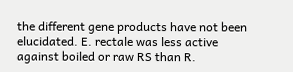the different gene products have not been elucidated. E. rectale was less active against boiled or raw RS than R.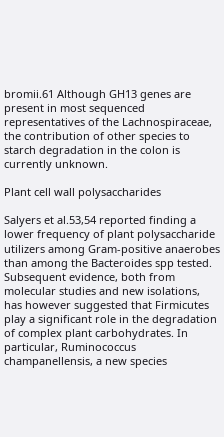bromii.61 Although GH13 genes are present in most sequenced representatives of the Lachnospiraceae, the contribution of other species to starch degradation in the colon is currently unknown.

Plant cell wall polysaccharides

Salyers et al.53,54 reported finding a lower frequency of plant polysaccharide utilizers among Gram-positive anaerobes than among the Bacteroides spp tested. Subsequent evidence, both from molecular studies and new isolations, has however suggested that Firmicutes play a significant role in the degradation of complex plant carbohydrates. In particular, Ruminococcus champanellensis, a new species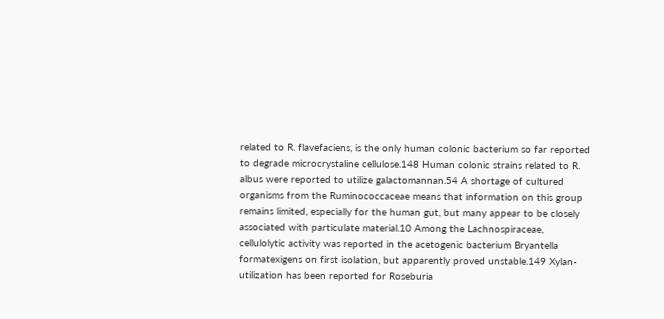related to R. flavefaciens, is the only human colonic bacterium so far reported to degrade microcrystaline cellulose.148 Human colonic strains related to R. albus were reported to utilize galactomannan.54 A shortage of cultured organisms from the Ruminococcaceae means that information on this group remains limited, especially for the human gut, but many appear to be closely associated with particulate material.10 Among the Lachnospiraceae, cellulolytic activity was reported in the acetogenic bacterium Bryantella formatexigens on first isolation, but apparently proved unstable.149 Xylan-utilization has been reported for Roseburia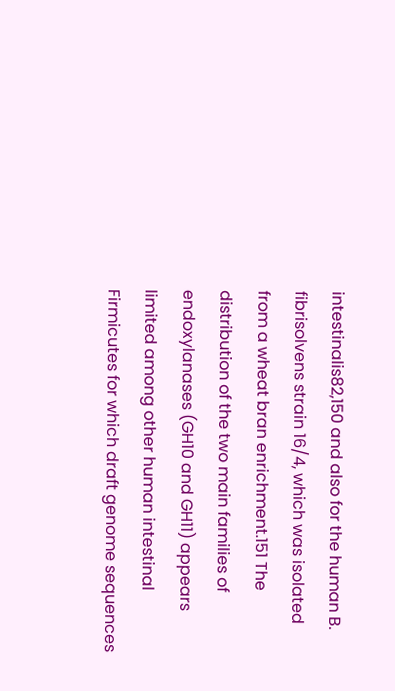intestinalis82,150 and also for the human B. fibrisolvens strain 16/4, which was isolated from a wheat bran enrichment.151 The distribution of the two main families of endoxylanases (GH10 and GH11) appears limited among other human intestinal Firmicutes for which draft genome sequences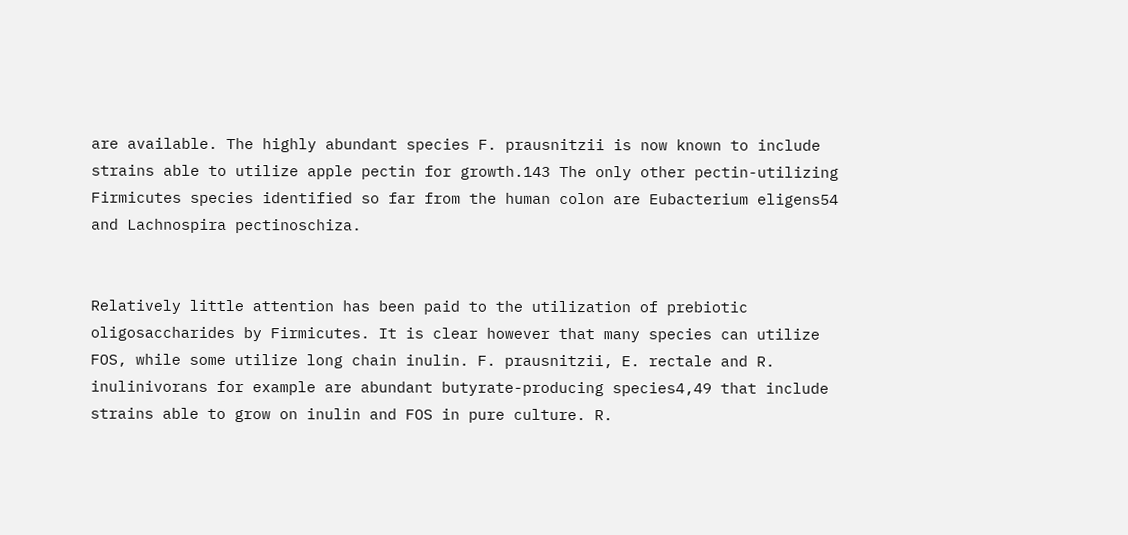are available. The highly abundant species F. prausnitzii is now known to include strains able to utilize apple pectin for growth.143 The only other pectin-utilizing Firmicutes species identified so far from the human colon are Eubacterium eligens54 and Lachnospira pectinoschiza.


Relatively little attention has been paid to the utilization of prebiotic oligosaccharides by Firmicutes. It is clear however that many species can utilize FOS, while some utilize long chain inulin. F. prausnitzii, E. rectale and R. inulinivorans for example are abundant butyrate-producing species4,49 that include strains able to grow on inulin and FOS in pure culture. R.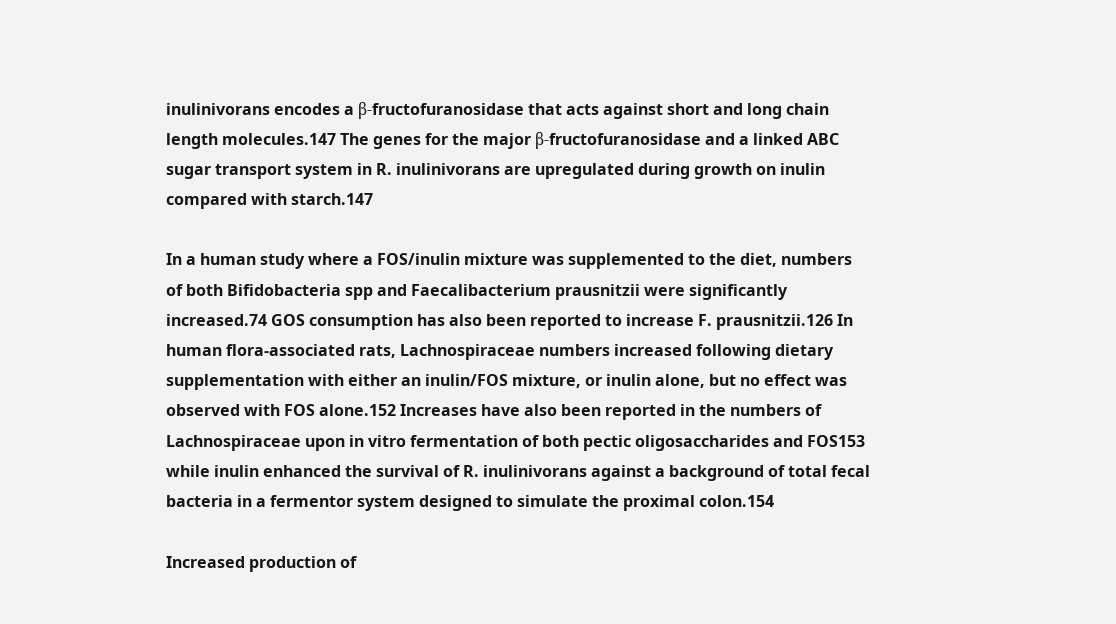inulinivorans encodes a β-fructofuranosidase that acts against short and long chain length molecules.147 The genes for the major β-fructofuranosidase and a linked ABC sugar transport system in R. inulinivorans are upregulated during growth on inulin compared with starch.147

In a human study where a FOS/inulin mixture was supplemented to the diet, numbers of both Bifidobacteria spp and Faecalibacterium prausnitzii were significantly increased.74 GOS consumption has also been reported to increase F. prausnitzii.126 In human flora-associated rats, Lachnospiraceae numbers increased following dietary supplementation with either an inulin/FOS mixture, or inulin alone, but no effect was observed with FOS alone.152 Increases have also been reported in the numbers of Lachnospiraceae upon in vitro fermentation of both pectic oligosaccharides and FOS153 while inulin enhanced the survival of R. inulinivorans against a background of total fecal bacteria in a fermentor system designed to simulate the proximal colon.154

Increased production of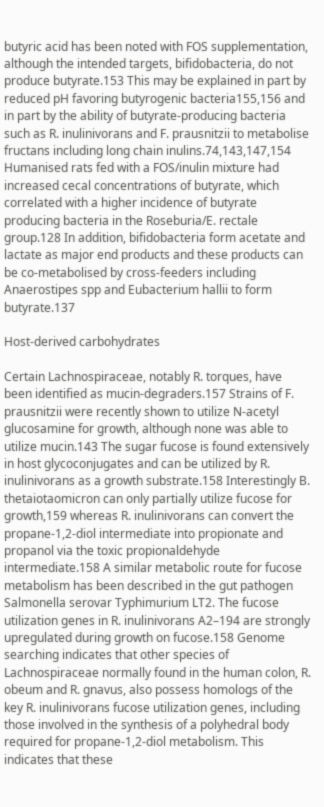butyric acid has been noted with FOS supplementation, although the intended targets, bifidobacteria, do not produce butyrate.153 This may be explained in part by reduced pH favoring butyrogenic bacteria155,156 and in part by the ability of butyrate-producing bacteria such as R. inulinivorans and F. prausnitzii to metabolise fructans including long chain inulins.74,143,147,154 Humanised rats fed with a FOS/inulin mixture had increased cecal concentrations of butyrate, which correlated with a higher incidence of butyrate producing bacteria in the Roseburia/E. rectale group.128 In addition, bifidobacteria form acetate and lactate as major end products and these products can be co-metabolised by cross-feeders including Anaerostipes spp and Eubacterium hallii to form butyrate.137

Host-derived carbohydrates

Certain Lachnospiraceae, notably R. torques, have been identified as mucin-degraders.157 Strains of F. prausnitzii were recently shown to utilize N-acetyl glucosamine for growth, although none was able to utilize mucin.143 The sugar fucose is found extensively in host glycoconjugates and can be utilized by R. inulinivorans as a growth substrate.158 Interestingly B. thetaiotaomicron can only partially utilize fucose for growth,159 whereas R. inulinivorans can convert the propane-1,2-diol intermediate into propionate and propanol via the toxic propionaldehyde intermediate.158 A similar metabolic route for fucose metabolism has been described in the gut pathogen Salmonella serovar Typhimurium LT2. The fucose utilization genes in R. inulinivorans A2–194 are strongly upregulated during growth on fucose.158 Genome searching indicates that other species of Lachnospiraceae normally found in the human colon, R. obeum and R. gnavus, also possess homologs of the key R. inulinivorans fucose utilization genes, including those involved in the synthesis of a polyhedral body required for propane-1,2-diol metabolism. This indicates that these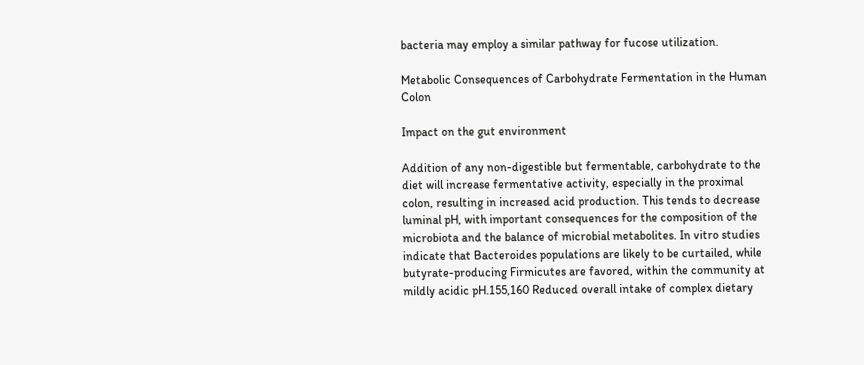bacteria may employ a similar pathway for fucose utilization.

Metabolic Consequences of Carbohydrate Fermentation in the Human Colon

Impact on the gut environment

Addition of any non-digestible but fermentable, carbohydrate to the diet will increase fermentative activity, especially in the proximal colon, resulting in increased acid production. This tends to decrease luminal pH, with important consequences for the composition of the microbiota and the balance of microbial metabolites. In vitro studies indicate that Bacteroides populations are likely to be curtailed, while butyrate-producing Firmicutes are favored, within the community at mildly acidic pH.155,160 Reduced overall intake of complex dietary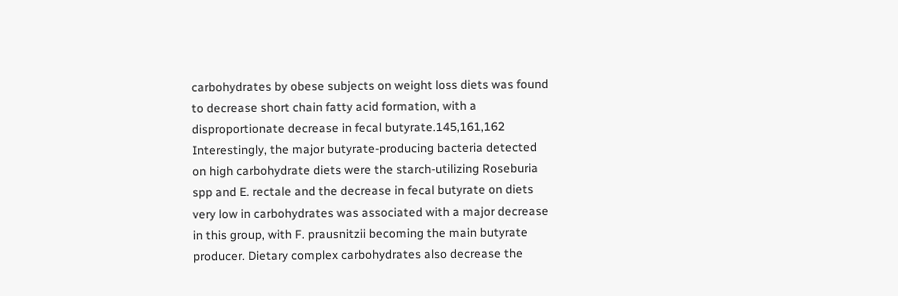carbohydrates by obese subjects on weight loss diets was found to decrease short chain fatty acid formation, with a disproportionate decrease in fecal butyrate.145,161,162 Interestingly, the major butyrate-producing bacteria detected on high carbohydrate diets were the starch-utilizing Roseburia spp and E. rectale and the decrease in fecal butyrate on diets very low in carbohydrates was associated with a major decrease in this group, with F. prausnitzii becoming the main butyrate producer. Dietary complex carbohydrates also decrease the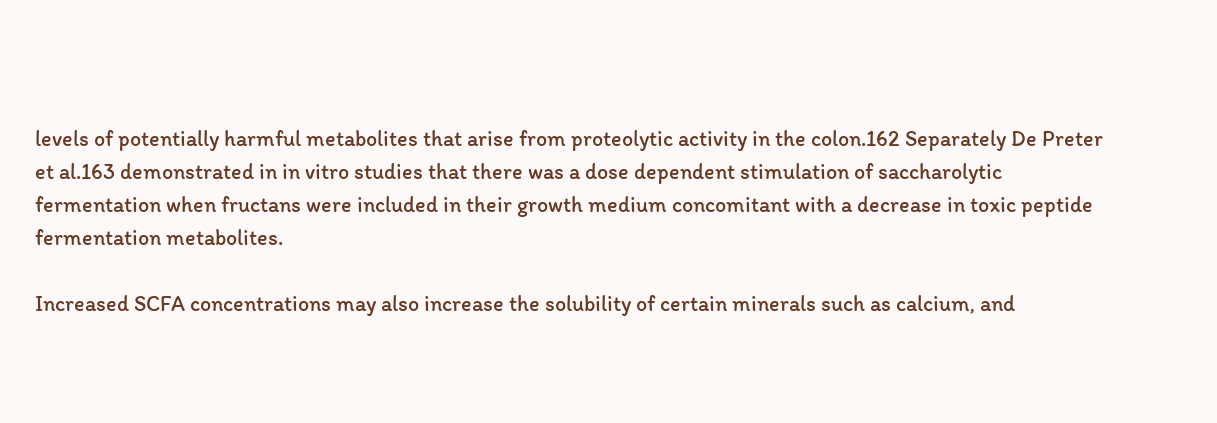levels of potentially harmful metabolites that arise from proteolytic activity in the colon.162 Separately De Preter et al.163 demonstrated in in vitro studies that there was a dose dependent stimulation of saccharolytic fermentation when fructans were included in their growth medium concomitant with a decrease in toxic peptide fermentation metabolites.

Increased SCFA concentrations may also increase the solubility of certain minerals such as calcium, and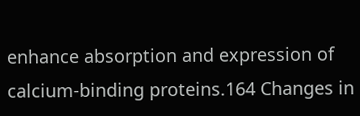enhance absorption and expression of calcium-binding proteins.164 Changes in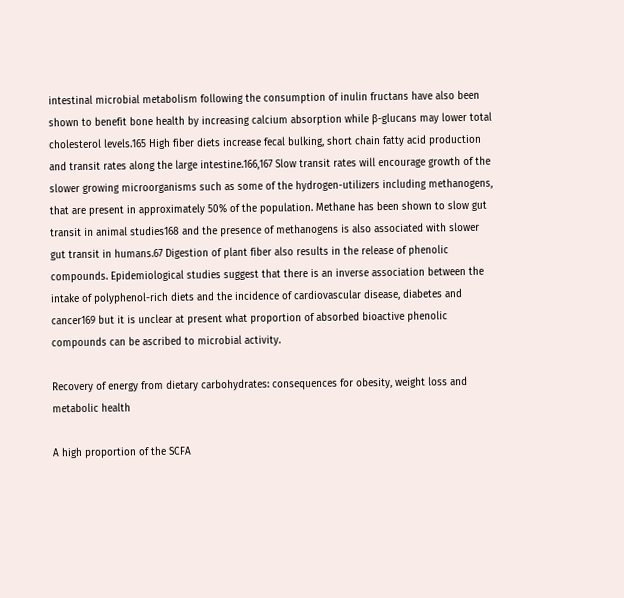intestinal microbial metabolism following the consumption of inulin fructans have also been shown to benefit bone health by increasing calcium absorption while β-glucans may lower total cholesterol levels.165 High fiber diets increase fecal bulking, short chain fatty acid production and transit rates along the large intestine.166,167 Slow transit rates will encourage growth of the slower growing microorganisms such as some of the hydrogen-utilizers including methanogens, that are present in approximately 50% of the population. Methane has been shown to slow gut transit in animal studies168 and the presence of methanogens is also associated with slower gut transit in humans.67 Digestion of plant fiber also results in the release of phenolic compounds. Epidemiological studies suggest that there is an inverse association between the intake of polyphenol-rich diets and the incidence of cardiovascular disease, diabetes and cancer169 but it is unclear at present what proportion of absorbed bioactive phenolic compounds can be ascribed to microbial activity.

Recovery of energy from dietary carbohydrates: consequences for obesity, weight loss and metabolic health

A high proportion of the SCFA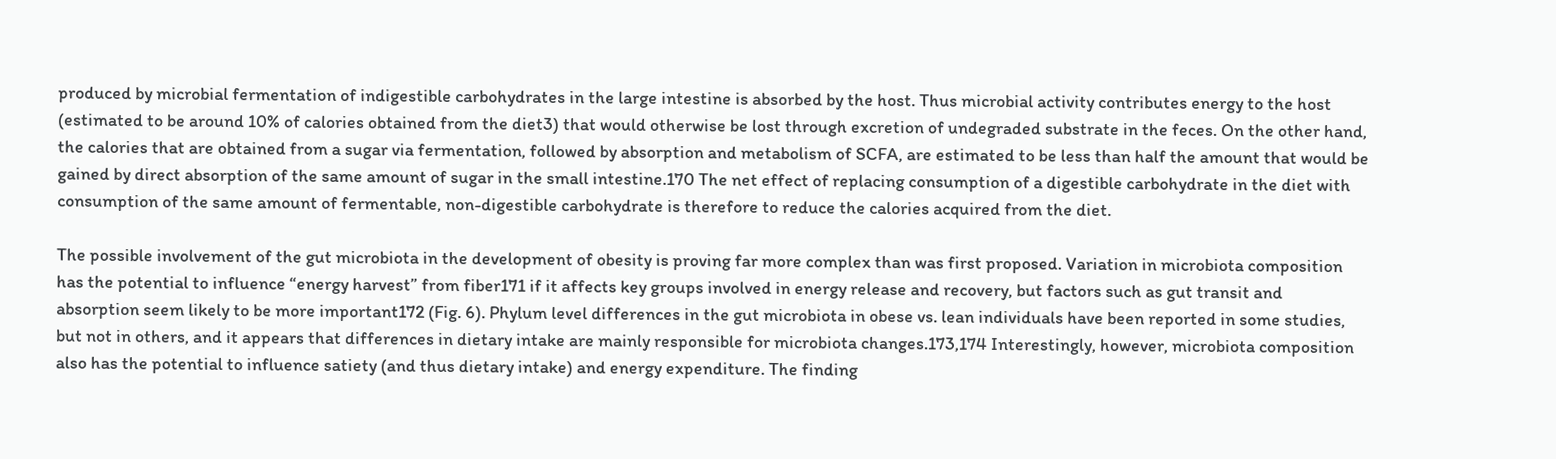produced by microbial fermentation of indigestible carbohydrates in the large intestine is absorbed by the host. Thus microbial activity contributes energy to the host (estimated to be around 10% of calories obtained from the diet3) that would otherwise be lost through excretion of undegraded substrate in the feces. On the other hand, the calories that are obtained from a sugar via fermentation, followed by absorption and metabolism of SCFA, are estimated to be less than half the amount that would be gained by direct absorption of the same amount of sugar in the small intestine.170 The net effect of replacing consumption of a digestible carbohydrate in the diet with consumption of the same amount of fermentable, non-digestible carbohydrate is therefore to reduce the calories acquired from the diet.

The possible involvement of the gut microbiota in the development of obesity is proving far more complex than was first proposed. Variation in microbiota composition has the potential to influence “energy harvest” from fiber171 if it affects key groups involved in energy release and recovery, but factors such as gut transit and absorption seem likely to be more important172 (Fig. 6). Phylum level differences in the gut microbiota in obese vs. lean individuals have been reported in some studies, but not in others, and it appears that differences in dietary intake are mainly responsible for microbiota changes.173,174 Interestingly, however, microbiota composition also has the potential to influence satiety (and thus dietary intake) and energy expenditure. The finding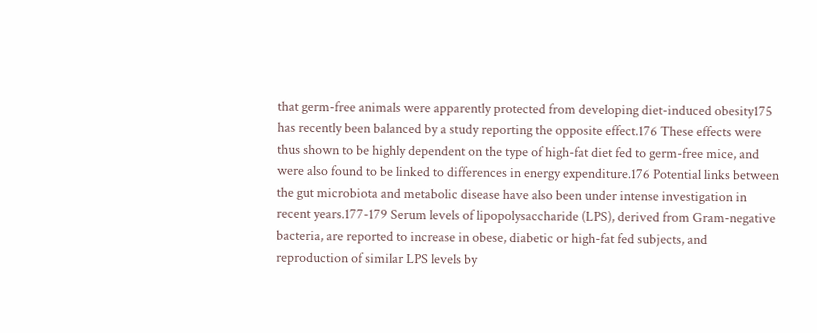that germ-free animals were apparently protected from developing diet-induced obesity175 has recently been balanced by a study reporting the opposite effect.176 These effects were thus shown to be highly dependent on the type of high-fat diet fed to germ-free mice, and were also found to be linked to differences in energy expenditure.176 Potential links between the gut microbiota and metabolic disease have also been under intense investigation in recent years.177-179 Serum levels of lipopolysaccharide (LPS), derived from Gram-negative bacteria, are reported to increase in obese, diabetic or high-fat fed subjects, and reproduction of similar LPS levels by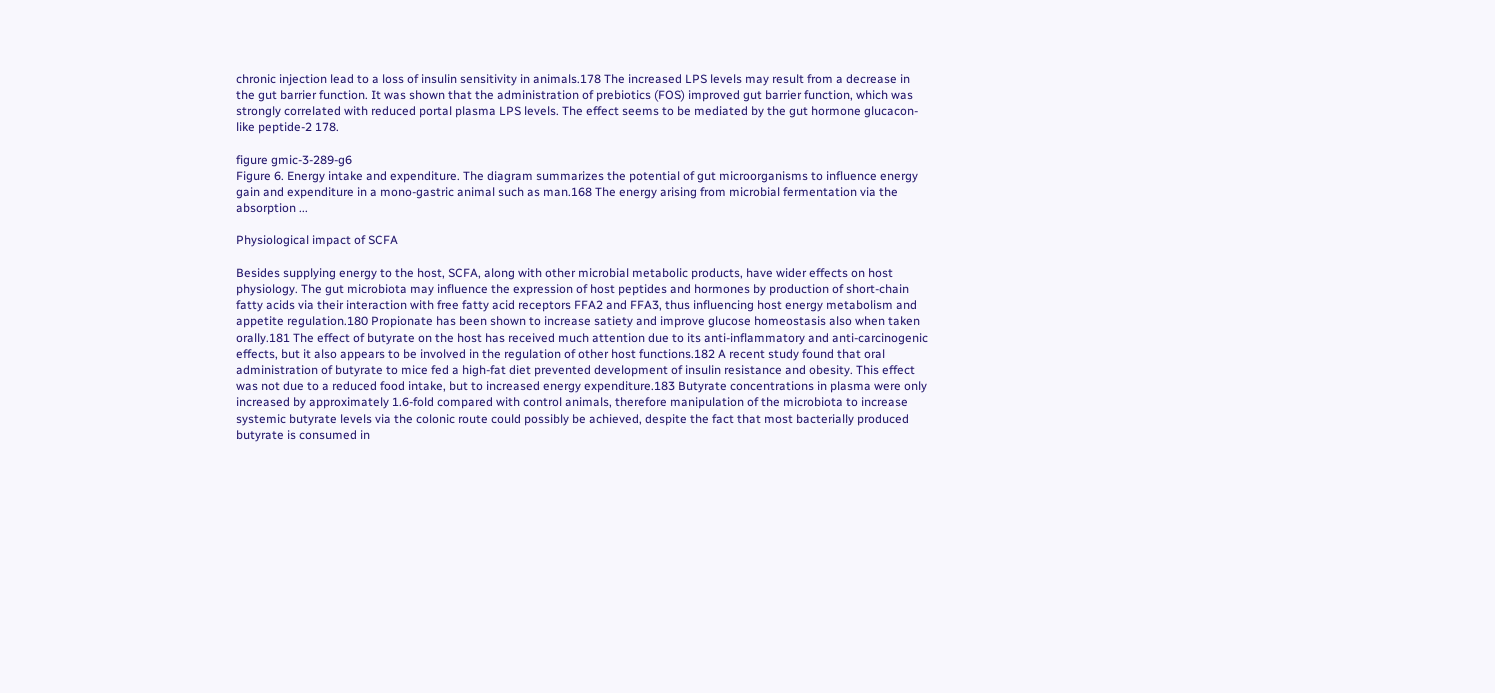chronic injection lead to a loss of insulin sensitivity in animals.178 The increased LPS levels may result from a decrease in the gut barrier function. It was shown that the administration of prebiotics (FOS) improved gut barrier function, which was strongly correlated with reduced portal plasma LPS levels. The effect seems to be mediated by the gut hormone glucacon-like peptide-2 178.

figure gmic-3-289-g6
Figure 6. Energy intake and expenditure. The diagram summarizes the potential of gut microorganisms to influence energy gain and expenditure in a mono-gastric animal such as man.168 The energy arising from microbial fermentation via the absorption ...

Physiological impact of SCFA

Besides supplying energy to the host, SCFA, along with other microbial metabolic products, have wider effects on host physiology. The gut microbiota may influence the expression of host peptides and hormones by production of short-chain fatty acids via their interaction with free fatty acid receptors FFA2 and FFA3, thus influencing host energy metabolism and appetite regulation.180 Propionate has been shown to increase satiety and improve glucose homeostasis also when taken orally.181 The effect of butyrate on the host has received much attention due to its anti-inflammatory and anti-carcinogenic effects, but it also appears to be involved in the regulation of other host functions.182 A recent study found that oral administration of butyrate to mice fed a high-fat diet prevented development of insulin resistance and obesity. This effect was not due to a reduced food intake, but to increased energy expenditure.183 Butyrate concentrations in plasma were only increased by approximately 1.6-fold compared with control animals, therefore manipulation of the microbiota to increase systemic butyrate levels via the colonic route could possibly be achieved, despite the fact that most bacterially produced butyrate is consumed in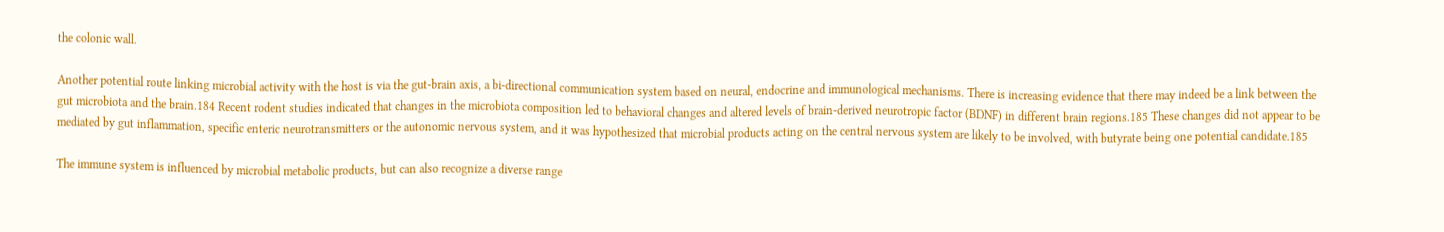the colonic wall.

Another potential route linking microbial activity with the host is via the gut-brain axis, a bi-directional communication system based on neural, endocrine and immunological mechanisms. There is increasing evidence that there may indeed be a link between the gut microbiota and the brain.184 Recent rodent studies indicated that changes in the microbiota composition led to behavioral changes and altered levels of brain-derived neurotropic factor (BDNF) in different brain regions.185 These changes did not appear to be mediated by gut inflammation, specific enteric neurotransmitters or the autonomic nervous system, and it was hypothesized that microbial products acting on the central nervous system are likely to be involved, with butyrate being one potential candidate.185

The immune system is influenced by microbial metabolic products, but can also recognize a diverse range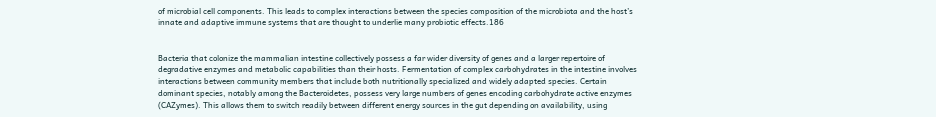of microbial cell components. This leads to complex interactions between the species composition of the microbiota and the host’s innate and adaptive immune systems that are thought to underlie many probiotic effects.186


Bacteria that colonize the mammalian intestine collectively possess a far wider diversity of genes and a larger repertoire of degradative enzymes and metabolic capabilities than their hosts. Fermentation of complex carbohydrates in the intestine involves interactions between community members that include both nutritionally specialized and widely adapted species. Certain dominant species, notably among the Bacteroidetes, possess very large numbers of genes encoding carbohydrate active enzymes (CAZymes). This allows them to switch readily between different energy sources in the gut depending on availability, using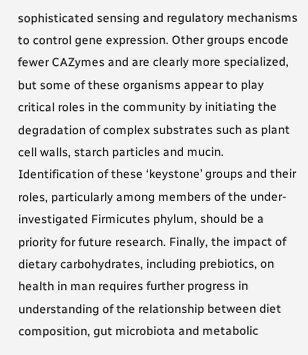sophisticated sensing and regulatory mechanisms to control gene expression. Other groups encode fewer CAZymes and are clearly more specialized, but some of these organisms appear to play critical roles in the community by initiating the degradation of complex substrates such as plant cell walls, starch particles and mucin. Identification of these ‘keystone’ groups and their roles, particularly among members of the under-investigated Firmicutes phylum, should be a priority for future research. Finally, the impact of dietary carbohydrates, including prebiotics, on health in man requires further progress in understanding of the relationship between diet composition, gut microbiota and metabolic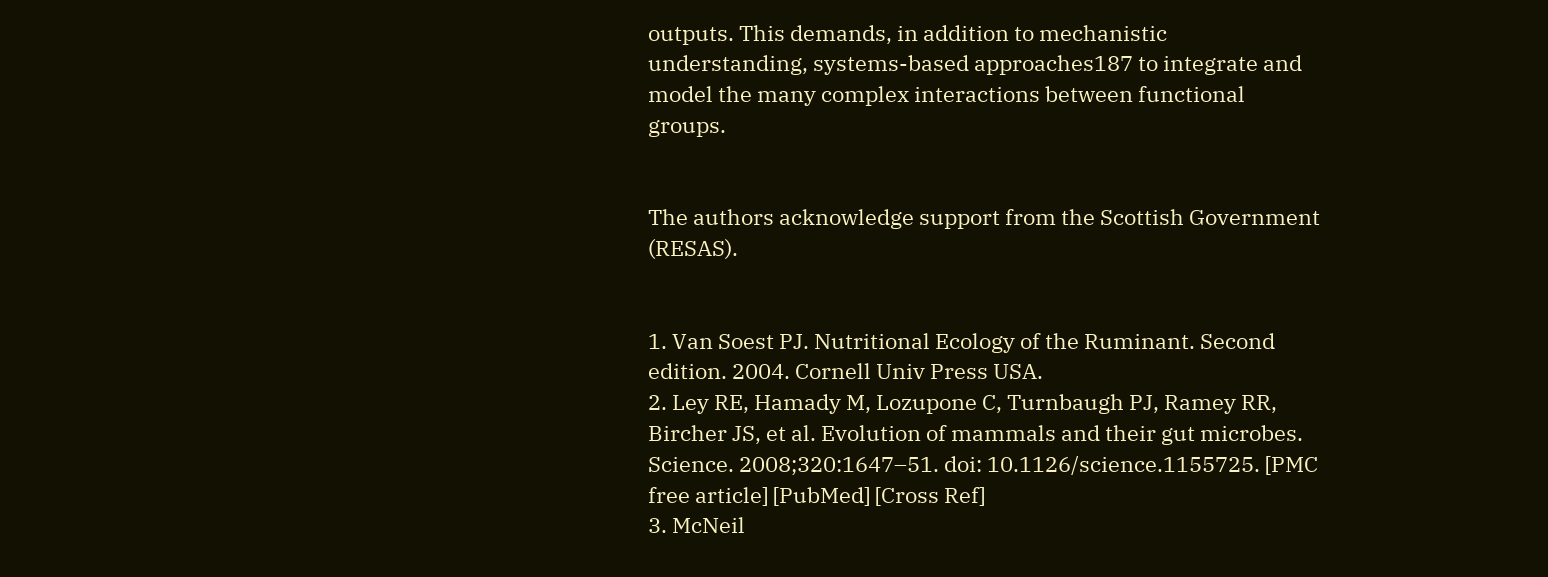outputs. This demands, in addition to mechanistic understanding, systems-based approaches187 to integrate and model the many complex interactions between functional groups.


The authors acknowledge support from the Scottish Government (RESAS).


1. Van Soest PJ. Nutritional Ecology of the Ruminant. Second edition. 2004. Cornell Univ Press USA.
2. Ley RE, Hamady M, Lozupone C, Turnbaugh PJ, Ramey RR, Bircher JS, et al. Evolution of mammals and their gut microbes. Science. 2008;320:1647–51. doi: 10.1126/science.1155725. [PMC free article] [PubMed] [Cross Ref]
3. McNeil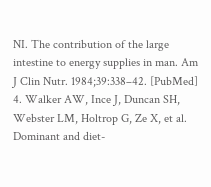NI. The contribution of the large intestine to energy supplies in man. Am J Clin Nutr. 1984;39:338–42. [PubMed]
4. Walker AW, Ince J, Duncan SH, Webster LM, Holtrop G, Ze X, et al. Dominant and diet-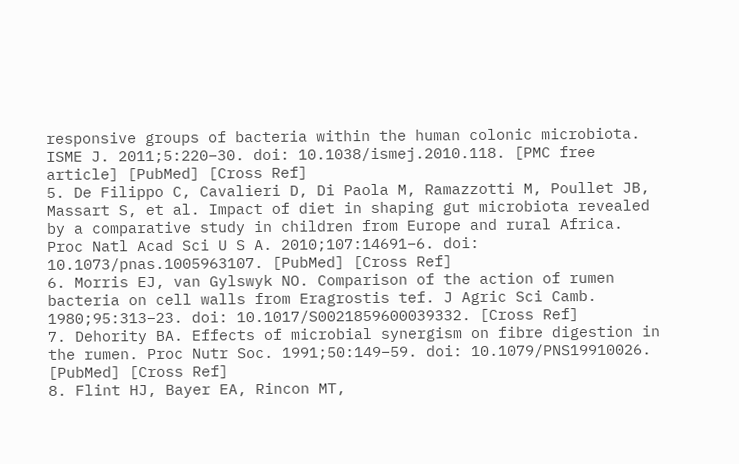responsive groups of bacteria within the human colonic microbiota. ISME J. 2011;5:220–30. doi: 10.1038/ismej.2010.118. [PMC free article] [PubMed] [Cross Ref]
5. De Filippo C, Cavalieri D, Di Paola M, Ramazzotti M, Poullet JB, Massart S, et al. Impact of diet in shaping gut microbiota revealed by a comparative study in children from Europe and rural Africa. Proc Natl Acad Sci U S A. 2010;107:14691–6. doi: 10.1073/pnas.1005963107. [PubMed] [Cross Ref]
6. Morris EJ, van Gylswyk NO. Comparison of the action of rumen bacteria on cell walls from Eragrostis tef. J Agric Sci Camb. 1980;95:313–23. doi: 10.1017/S0021859600039332. [Cross Ref]
7. Dehority BA. Effects of microbial synergism on fibre digestion in the rumen. Proc Nutr Soc. 1991;50:149–59. doi: 10.1079/PNS19910026. [PubMed] [Cross Ref]
8. Flint HJ, Bayer EA, Rincon MT,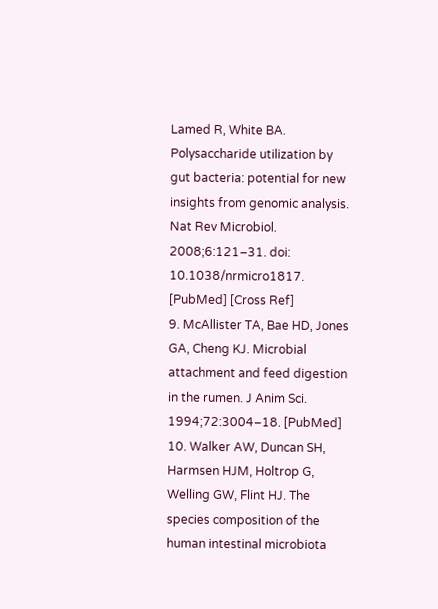Lamed R, White BA. Polysaccharide utilization by gut bacteria: potential for new insights from genomic analysis. Nat Rev Microbiol. 2008;6:121–31. doi: 10.1038/nrmicro1817. [PubMed] [Cross Ref]
9. McAllister TA, Bae HD, Jones GA, Cheng KJ. Microbial attachment and feed digestion in the rumen. J Anim Sci. 1994;72:3004–18. [PubMed]
10. Walker AW, Duncan SH, Harmsen HJM, Holtrop G, Welling GW, Flint HJ. The species composition of the human intestinal microbiota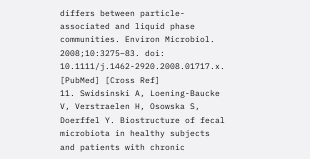differs between particle-associated and liquid phase communities. Environ Microbiol. 2008;10:3275–83. doi: 10.1111/j.1462-2920.2008.01717.x. [PubMed] [Cross Ref]
11. Swidsinski A, Loening-Baucke V, Verstraelen H, Osowska S, Doerffel Y. Biostructure of fecal microbiota in healthy subjects and patients with chronic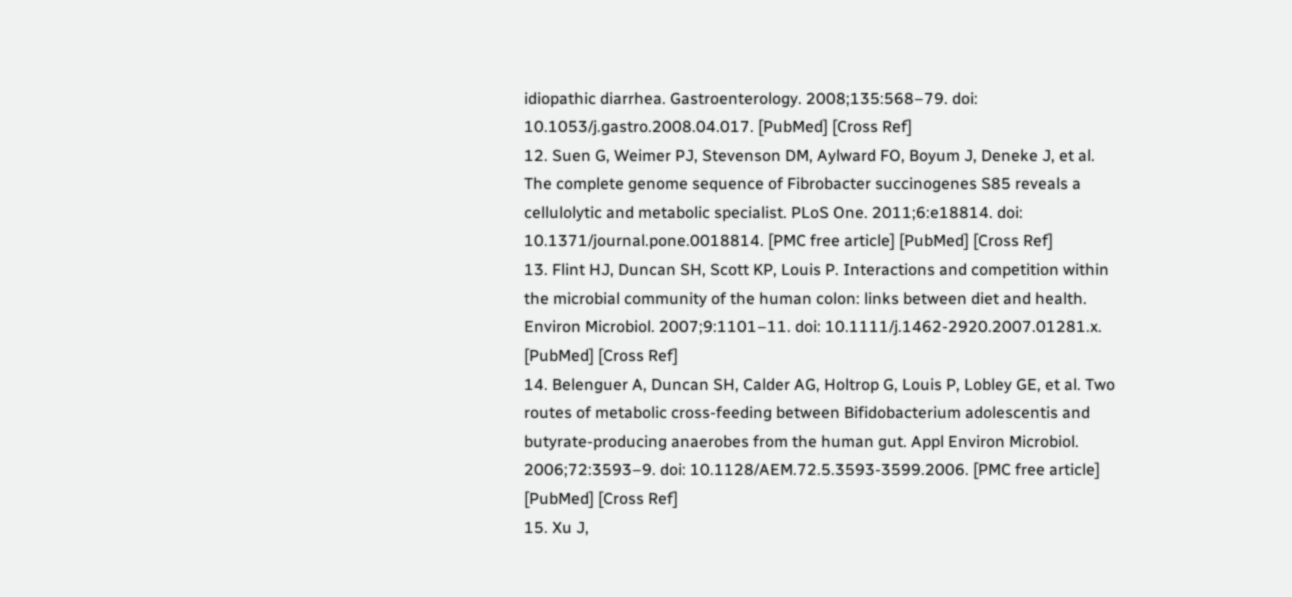idiopathic diarrhea. Gastroenterology. 2008;135:568–79. doi: 10.1053/j.gastro.2008.04.017. [PubMed] [Cross Ref]
12. Suen G, Weimer PJ, Stevenson DM, Aylward FO, Boyum J, Deneke J, et al. The complete genome sequence of Fibrobacter succinogenes S85 reveals a cellulolytic and metabolic specialist. PLoS One. 2011;6:e18814. doi: 10.1371/journal.pone.0018814. [PMC free article] [PubMed] [Cross Ref]
13. Flint HJ, Duncan SH, Scott KP, Louis P. Interactions and competition within the microbial community of the human colon: links between diet and health. Environ Microbiol. 2007;9:1101–11. doi: 10.1111/j.1462-2920.2007.01281.x. [PubMed] [Cross Ref]
14. Belenguer A, Duncan SH, Calder AG, Holtrop G, Louis P, Lobley GE, et al. Two routes of metabolic cross-feeding between Bifidobacterium adolescentis and butyrate-producing anaerobes from the human gut. Appl Environ Microbiol. 2006;72:3593–9. doi: 10.1128/AEM.72.5.3593-3599.2006. [PMC free article] [PubMed] [Cross Ref]
15. Xu J,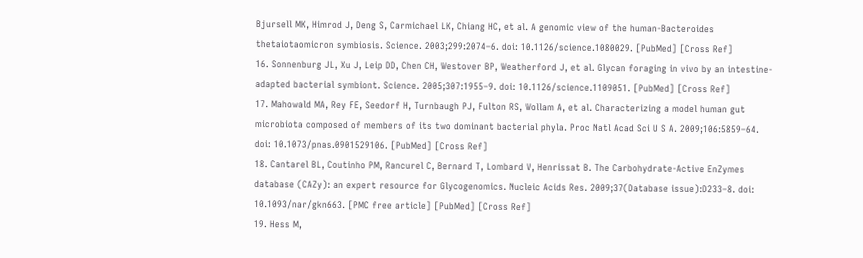Bjursell MK, Himrod J, Deng S, Carmichael LK, Chiang HC, et al. A genomic view of the human-Bacteroides thetaiotaomicron symbiosis. Science. 2003;299:2074–6. doi: 10.1126/science.1080029. [PubMed] [Cross Ref]
16. Sonnenburg JL, Xu J, Leip DD, Chen CH, Westover BP, Weatherford J, et al. Glycan foraging in vivo by an intestine-adapted bacterial symbiont. Science. 2005;307:1955–9. doi: 10.1126/science.1109051. [PubMed] [Cross Ref]
17. Mahowald MA, Rey FE, Seedorf H, Turnbaugh PJ, Fulton RS, Wollam A, et al. Characterizing a model human gut microbiota composed of members of its two dominant bacterial phyla. Proc Natl Acad Sci U S A. 2009;106:5859–64. doi: 10.1073/pnas.0901529106. [PubMed] [Cross Ref]
18. Cantarel BL, Coutinho PM, Rancurel C, Bernard T, Lombard V, Henrissat B. The Carbohydrate-Active EnZymes database (CAZy): an expert resource for Glycogenomics. Nucleic Acids Res. 2009;37(Database issue):D233–8. doi: 10.1093/nar/gkn663. [PMC free article] [PubMed] [Cross Ref]
19. Hess M,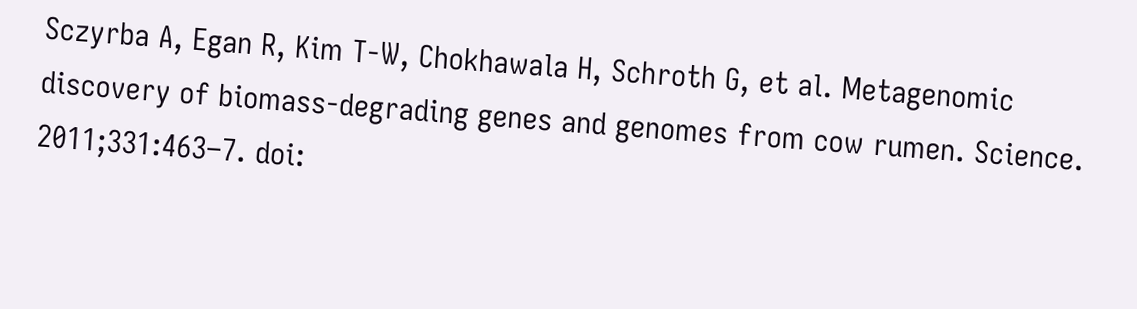Sczyrba A, Egan R, Kim T-W, Chokhawala H, Schroth G, et al. Metagenomic discovery of biomass-degrading genes and genomes from cow rumen. Science. 2011;331:463–7. doi: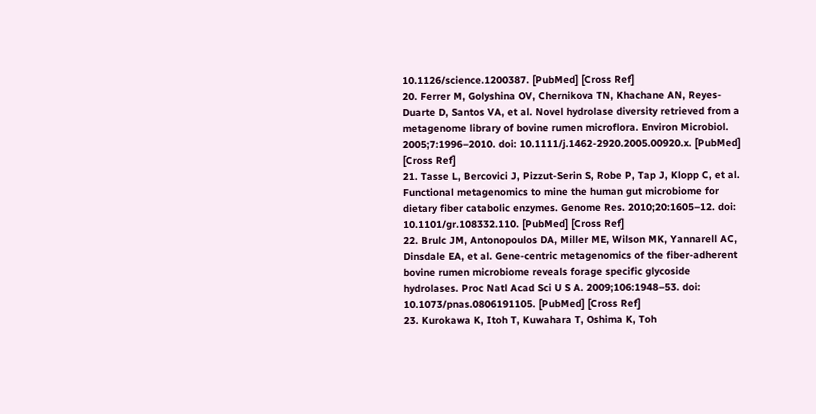10.1126/science.1200387. [PubMed] [Cross Ref]
20. Ferrer M, Golyshina OV, Chernikova TN, Khachane AN, Reyes-Duarte D, Santos VA, et al. Novel hydrolase diversity retrieved from a metagenome library of bovine rumen microflora. Environ Microbiol. 2005;7:1996–2010. doi: 10.1111/j.1462-2920.2005.00920.x. [PubMed] [Cross Ref]
21. Tasse L, Bercovici J, Pizzut-Serin S, Robe P, Tap J, Klopp C, et al. Functional metagenomics to mine the human gut microbiome for dietary fiber catabolic enzymes. Genome Res. 2010;20:1605–12. doi: 10.1101/gr.108332.110. [PubMed] [Cross Ref]
22. Brulc JM, Antonopoulos DA, Miller ME, Wilson MK, Yannarell AC, Dinsdale EA, et al. Gene-centric metagenomics of the fiber-adherent bovine rumen microbiome reveals forage specific glycoside hydrolases. Proc Natl Acad Sci U S A. 2009;106:1948–53. doi: 10.1073/pnas.0806191105. [PubMed] [Cross Ref]
23. Kurokawa K, Itoh T, Kuwahara T, Oshima K, Toh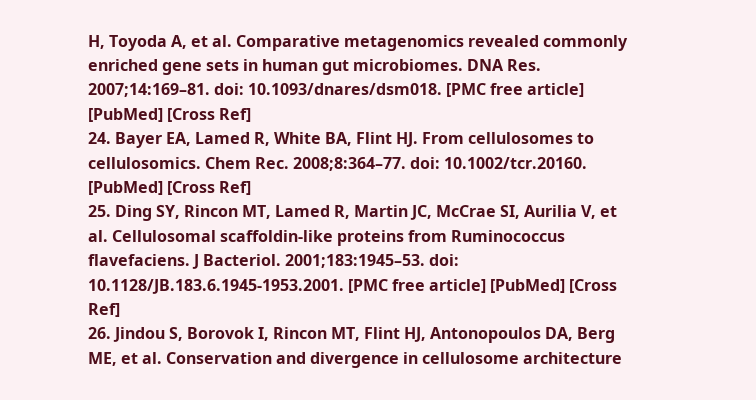H, Toyoda A, et al. Comparative metagenomics revealed commonly enriched gene sets in human gut microbiomes. DNA Res. 2007;14:169–81. doi: 10.1093/dnares/dsm018. [PMC free article] [PubMed] [Cross Ref]
24. Bayer EA, Lamed R, White BA, Flint HJ. From cellulosomes to cellulosomics. Chem Rec. 2008;8:364–77. doi: 10.1002/tcr.20160. [PubMed] [Cross Ref]
25. Ding SY, Rincon MT, Lamed R, Martin JC, McCrae SI, Aurilia V, et al. Cellulosomal scaffoldin-like proteins from Ruminococcus flavefaciens. J Bacteriol. 2001;183:1945–53. doi: 10.1128/JB.183.6.1945-1953.2001. [PMC free article] [PubMed] [Cross Ref]
26. Jindou S, Borovok I, Rincon MT, Flint HJ, Antonopoulos DA, Berg ME, et al. Conservation and divergence in cellulosome architecture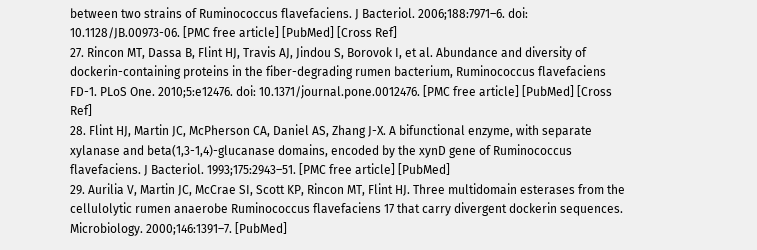between two strains of Ruminococcus flavefaciens. J Bacteriol. 2006;188:7971–6. doi: 10.1128/JB.00973-06. [PMC free article] [PubMed] [Cross Ref]
27. Rincon MT, Dassa B, Flint HJ, Travis AJ, Jindou S, Borovok I, et al. Abundance and diversity of dockerin-containing proteins in the fiber-degrading rumen bacterium, Ruminococcus flavefaciens FD-1. PLoS One. 2010;5:e12476. doi: 10.1371/journal.pone.0012476. [PMC free article] [PubMed] [Cross Ref]
28. Flint HJ, Martin JC, McPherson CA, Daniel AS, Zhang J-X. A bifunctional enzyme, with separate xylanase and beta(1,3-1,4)-glucanase domains, encoded by the xynD gene of Ruminococcus flavefaciens. J Bacteriol. 1993;175:2943–51. [PMC free article] [PubMed]
29. Aurilia V, Martin JC, McCrae SI, Scott KP, Rincon MT, Flint HJ. Three multidomain esterases from the cellulolytic rumen anaerobe Ruminococcus flavefaciens 17 that carry divergent dockerin sequences. Microbiology. 2000;146:1391–7. [PubMed]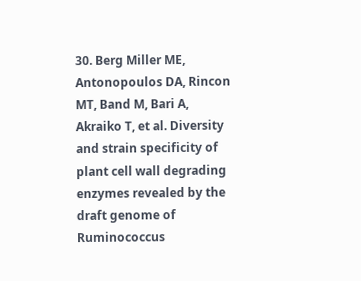30. Berg Miller ME, Antonopoulos DA, Rincon MT, Band M, Bari A, Akraiko T, et al. Diversity and strain specificity of plant cell wall degrading enzymes revealed by the draft genome of Ruminococcus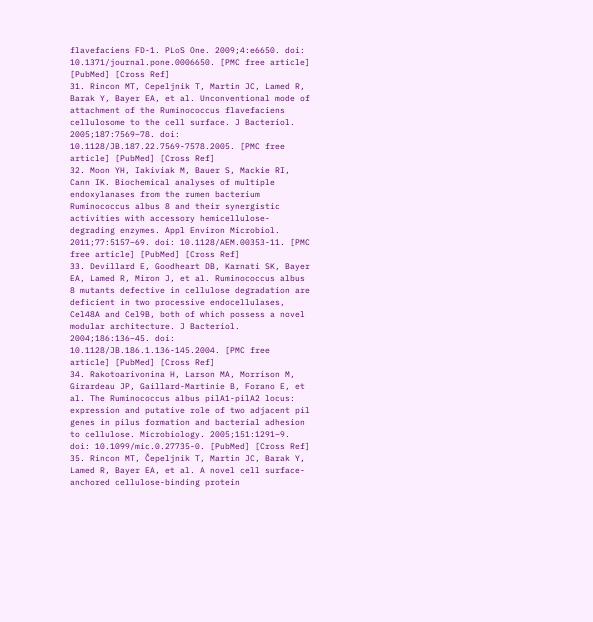flavefaciens FD-1. PLoS One. 2009;4:e6650. doi: 10.1371/journal.pone.0006650. [PMC free article] [PubMed] [Cross Ref]
31. Rincon MT, Cepeljnik T, Martin JC, Lamed R, Barak Y, Bayer EA, et al. Unconventional mode of attachment of the Ruminococcus flavefaciens cellulosome to the cell surface. J Bacteriol. 2005;187:7569–78. doi: 10.1128/JB.187.22.7569-7578.2005. [PMC free article] [PubMed] [Cross Ref]
32. Moon YH, Iakiviak M, Bauer S, Mackie RI, Cann IK. Biochemical analyses of multiple endoxylanases from the rumen bacterium Ruminococcus albus 8 and their synergistic activities with accessory hemicellulose-degrading enzymes. Appl Environ Microbiol. 2011;77:5157–69. doi: 10.1128/AEM.00353-11. [PMC free article] [PubMed] [Cross Ref]
33. Devillard E, Goodheart DB, Karnati SK, Bayer EA, Lamed R, Miron J, et al. Ruminococcus albus 8 mutants defective in cellulose degradation are deficient in two processive endocellulases, Cel48A and Cel9B, both of which possess a novel modular architecture. J Bacteriol. 2004;186:136–45. doi: 10.1128/JB.186.1.136-145.2004. [PMC free article] [PubMed] [Cross Ref]
34. Rakotoarivonina H, Larson MA, Morrison M, Girardeau JP, Gaillard-Martinie B, Forano E, et al. The Ruminococcus albus pilA1-pilA2 locus: expression and putative role of two adjacent pil genes in pilus formation and bacterial adhesion to cellulose. Microbiology. 2005;151:1291–9. doi: 10.1099/mic.0.27735-0. [PubMed] [Cross Ref]
35. Rincon MT, Čepeljnik T, Martin JC, Barak Y, Lamed R, Bayer EA, et al. A novel cell surface-anchored cellulose-binding protein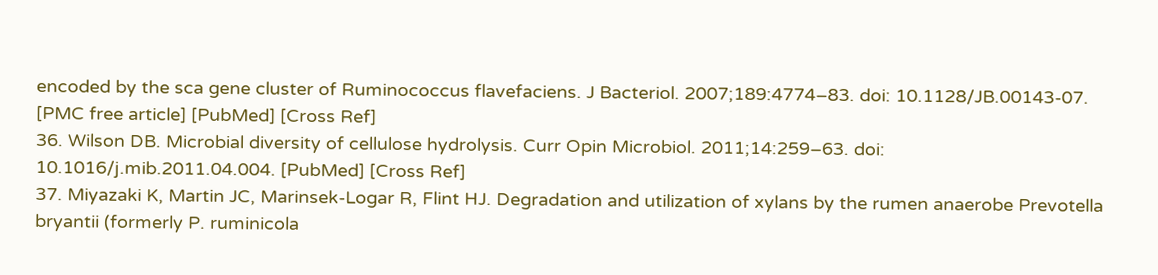encoded by the sca gene cluster of Ruminococcus flavefaciens. J Bacteriol. 2007;189:4774–83. doi: 10.1128/JB.00143-07. [PMC free article] [PubMed] [Cross Ref]
36. Wilson DB. Microbial diversity of cellulose hydrolysis. Curr Opin Microbiol. 2011;14:259–63. doi: 10.1016/j.mib.2011.04.004. [PubMed] [Cross Ref]
37. Miyazaki K, Martin JC, Marinsek-Logar R, Flint HJ. Degradation and utilization of xylans by the rumen anaerobe Prevotella bryantii (formerly P. ruminicola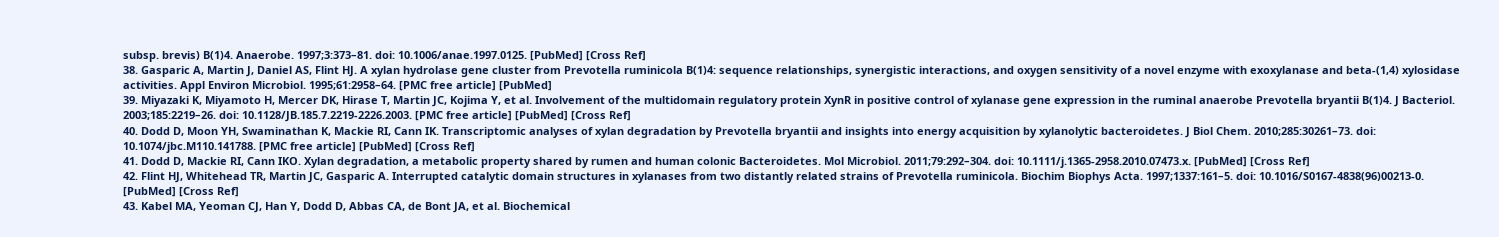subsp. brevis) B(1)4. Anaerobe. 1997;3:373–81. doi: 10.1006/anae.1997.0125. [PubMed] [Cross Ref]
38. Gasparic A, Martin J, Daniel AS, Flint HJ. A xylan hydrolase gene cluster from Prevotella ruminicola B(1)4: sequence relationships, synergistic interactions, and oxygen sensitivity of a novel enzyme with exoxylanase and beta-(1,4) xylosidase activities. Appl Environ Microbiol. 1995;61:2958–64. [PMC free article] [PubMed]
39. Miyazaki K, Miyamoto H, Mercer DK, Hirase T, Martin JC, Kojima Y, et al. Involvement of the multidomain regulatory protein XynR in positive control of xylanase gene expression in the ruminal anaerobe Prevotella bryantii B(1)4. J Bacteriol. 2003;185:2219–26. doi: 10.1128/JB.185.7.2219-2226.2003. [PMC free article] [PubMed] [Cross Ref]
40. Dodd D, Moon YH, Swaminathan K, Mackie RI, Cann IK. Transcriptomic analyses of xylan degradation by Prevotella bryantii and insights into energy acquisition by xylanolytic bacteroidetes. J Biol Chem. 2010;285:30261–73. doi: 10.1074/jbc.M110.141788. [PMC free article] [PubMed] [Cross Ref]
41. Dodd D, Mackie RI, Cann IKO. Xylan degradation, a metabolic property shared by rumen and human colonic Bacteroidetes. Mol Microbiol. 2011;79:292–304. doi: 10.1111/j.1365-2958.2010.07473.x. [PubMed] [Cross Ref]
42. Flint HJ, Whitehead TR, Martin JC, Gasparic A. Interrupted catalytic domain structures in xylanases from two distantly related strains of Prevotella ruminicola. Biochim Biophys Acta. 1997;1337:161–5. doi: 10.1016/S0167-4838(96)00213-0. [PubMed] [Cross Ref]
43. Kabel MA, Yeoman CJ, Han Y, Dodd D, Abbas CA, de Bont JA, et al. Biochemical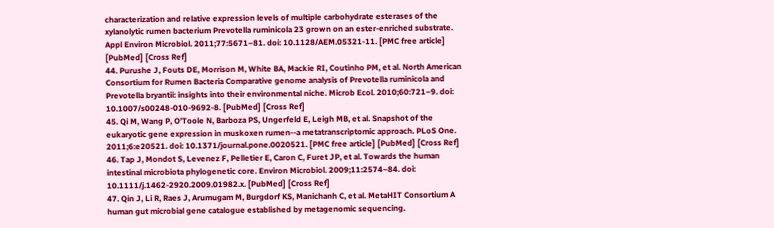characterization and relative expression levels of multiple carbohydrate esterases of the xylanolytic rumen bacterium Prevotella ruminicola 23 grown on an ester-enriched substrate. Appl Environ Microbiol. 2011;77:5671–81. doi: 10.1128/AEM.05321-11. [PMC free article] [PubMed] [Cross Ref]
44. Purushe J, Fouts DE, Morrison M, White BA, Mackie RI, Coutinho PM, et al. North American Consortium for Rumen Bacteria Comparative genome analysis of Prevotella ruminicola and Prevotella bryantii: insights into their environmental niche. Microb Ecol. 2010;60:721–9. doi: 10.1007/s00248-010-9692-8. [PubMed] [Cross Ref]
45. Qi M, Wang P, O’Toole N, Barboza PS, Ungerfeld E, Leigh MB, et al. Snapshot of the eukaryotic gene expression in muskoxen rumen--a metatranscriptomic approach. PLoS One. 2011;6:e20521. doi: 10.1371/journal.pone.0020521. [PMC free article] [PubMed] [Cross Ref]
46. Tap J, Mondot S, Levenez F, Pelletier E, Caron C, Furet JP, et al. Towards the human intestinal microbiota phylogenetic core. Environ Microbiol. 2009;11:2574–84. doi: 10.1111/j.1462-2920.2009.01982.x. [PubMed] [Cross Ref]
47. Qin J, Li R, Raes J, Arumugam M, Burgdorf KS, Manichanh C, et al. MetaHIT Consortium A human gut microbial gene catalogue established by metagenomic sequencing.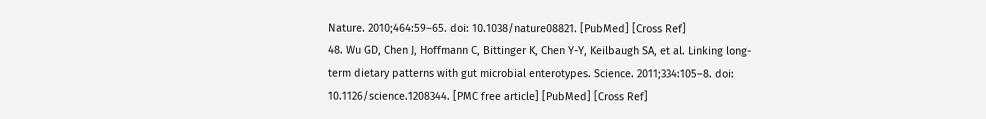Nature. 2010;464:59–65. doi: 10.1038/nature08821. [PubMed] [Cross Ref]
48. Wu GD, Chen J, Hoffmann C, Bittinger K, Chen Y-Y, Keilbaugh SA, et al. Linking long-term dietary patterns with gut microbial enterotypes. Science. 2011;334:105–8. doi: 10.1126/science.1208344. [PMC free article] [PubMed] [Cross Ref]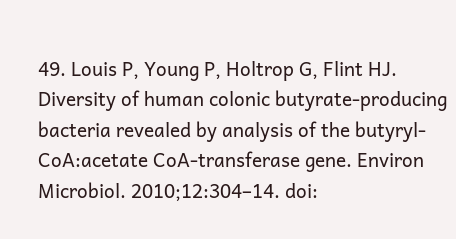49. Louis P, Young P, Holtrop G, Flint HJ. Diversity of human colonic butyrate-producing bacteria revealed by analysis of the butyryl-CoA:acetate CoA-transferase gene. Environ Microbiol. 2010;12:304–14. doi: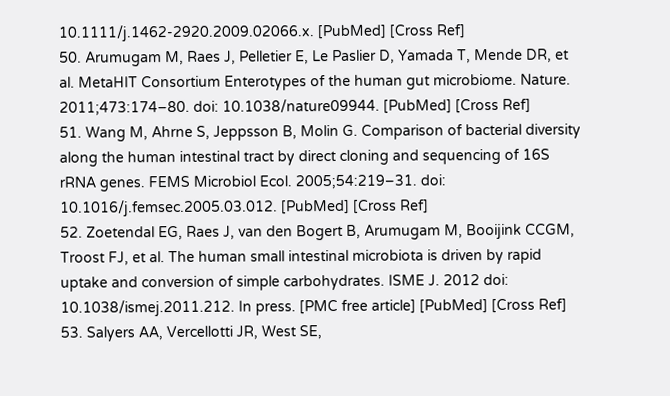10.1111/j.1462-2920.2009.02066.x. [PubMed] [Cross Ref]
50. Arumugam M, Raes J, Pelletier E, Le Paslier D, Yamada T, Mende DR, et al. MetaHIT Consortium Enterotypes of the human gut microbiome. Nature. 2011;473:174–80. doi: 10.1038/nature09944. [PubMed] [Cross Ref]
51. Wang M, Ahrne S, Jeppsson B, Molin G. Comparison of bacterial diversity along the human intestinal tract by direct cloning and sequencing of 16S rRNA genes. FEMS Microbiol Ecol. 2005;54:219–31. doi: 10.1016/j.femsec.2005.03.012. [PubMed] [Cross Ref]
52. Zoetendal EG, Raes J, van den Bogert B, Arumugam M, Booijink CCGM, Troost FJ, et al. The human small intestinal microbiota is driven by rapid uptake and conversion of simple carbohydrates. ISME J. 2012 doi: 10.1038/ismej.2011.212. In press. [PMC free article] [PubMed] [Cross Ref]
53. Salyers AA, Vercellotti JR, West SE,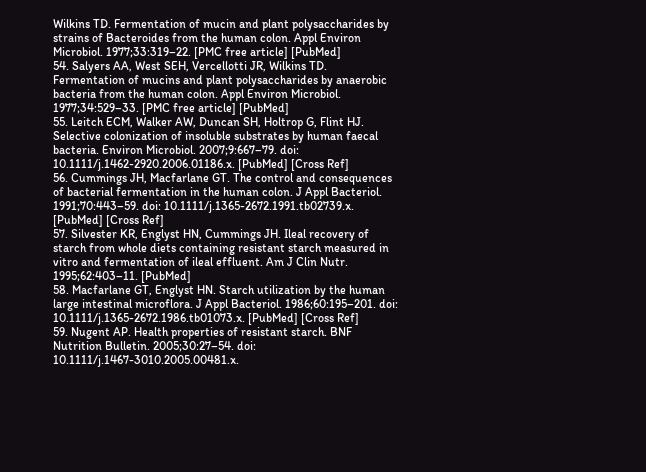Wilkins TD. Fermentation of mucin and plant polysaccharides by strains of Bacteroides from the human colon. Appl Environ Microbiol. 1977;33:319–22. [PMC free article] [PubMed]
54. Salyers AA, West SEH, Vercellotti JR, Wilkins TD. Fermentation of mucins and plant polysaccharides by anaerobic bacteria from the human colon. Appl Environ Microbiol. 1977;34:529–33. [PMC free article] [PubMed]
55. Leitch ECM, Walker AW, Duncan SH, Holtrop G, Flint HJ. Selective colonization of insoluble substrates by human faecal bacteria. Environ Microbiol. 2007;9:667–79. doi: 10.1111/j.1462-2920.2006.01186.x. [PubMed] [Cross Ref]
56. Cummings JH, Macfarlane GT. The control and consequences of bacterial fermentation in the human colon. J Appl Bacteriol. 1991;70:443–59. doi: 10.1111/j.1365-2672.1991.tb02739.x. [PubMed] [Cross Ref]
57. Silvester KR, Englyst HN, Cummings JH. Ileal recovery of starch from whole diets containing resistant starch measured in vitro and fermentation of ileal effluent. Am J Clin Nutr. 1995;62:403–11. [PubMed]
58. Macfarlane GT, Englyst HN. Starch utilization by the human large intestinal microflora. J Appl Bacteriol. 1986;60:195–201. doi: 10.1111/j.1365-2672.1986.tb01073.x. [PubMed] [Cross Ref]
59. Nugent AP. Health properties of resistant starch. BNF Nutrition Bulletin. 2005;30:27–54. doi: 10.1111/j.1467-3010.2005.00481.x.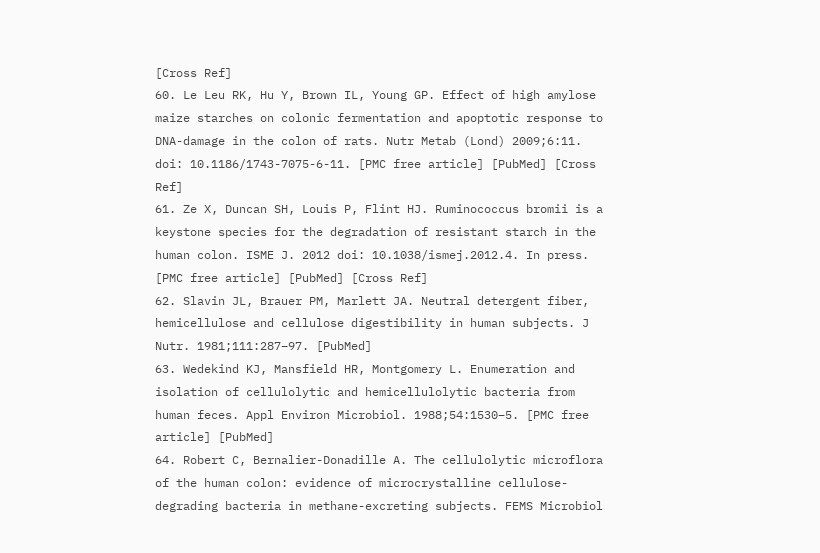[Cross Ref]
60. Le Leu RK, Hu Y, Brown IL, Young GP. Effect of high amylose maize starches on colonic fermentation and apoptotic response to DNA-damage in the colon of rats. Nutr Metab (Lond) 2009;6:11. doi: 10.1186/1743-7075-6-11. [PMC free article] [PubMed] [Cross Ref]
61. Ze X, Duncan SH, Louis P, Flint HJ. Ruminococcus bromii is a keystone species for the degradation of resistant starch in the human colon. ISME J. 2012 doi: 10.1038/ismej.2012.4. In press. [PMC free article] [PubMed] [Cross Ref]
62. Slavin JL, Brauer PM, Marlett JA. Neutral detergent fiber, hemicellulose and cellulose digestibility in human subjects. J Nutr. 1981;111:287–97. [PubMed]
63. Wedekind KJ, Mansfield HR, Montgomery L. Enumeration and isolation of cellulolytic and hemicellulolytic bacteria from human feces. Appl Environ Microbiol. 1988;54:1530–5. [PMC free article] [PubMed]
64. Robert C, Bernalier-Donadille A. The cellulolytic microflora of the human colon: evidence of microcrystalline cellulose-degrading bacteria in methane-excreting subjects. FEMS Microbiol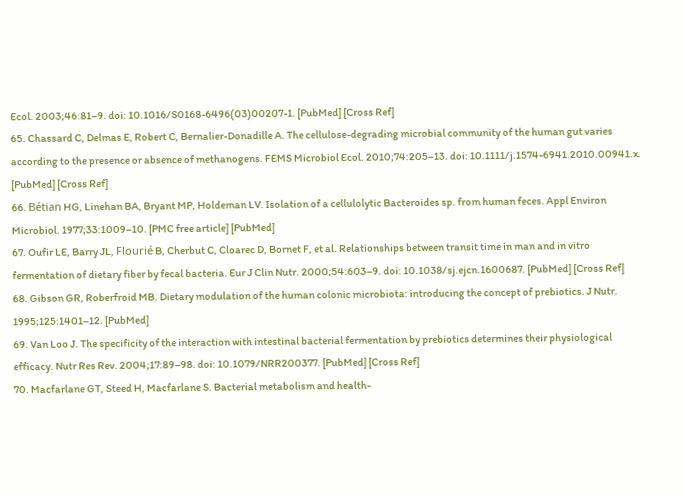Ecol. 2003;46:81–9. doi: 10.1016/S0168-6496(03)00207-1. [PubMed] [Cross Ref]
65. Chassard C, Delmas E, Robert C, Bernalier-Donadille A. The cellulose-degrading microbial community of the human gut varies according to the presence or absence of methanogens. FEMS Microbiol Ecol. 2010;74:205–13. doi: 10.1111/j.1574-6941.2010.00941.x. [PubMed] [Cross Ref]
66. Bétian HG, Linehan BA, Bryant MP, Holdeman LV. Isolation of a cellulolytic Bacteroides sp. from human feces. Appl Environ Microbiol. 1977;33:1009–10. [PMC free article] [PubMed]
67. Oufir LE, Barry JL, Flourié B, Cherbut C, Cloarec D, Bornet F, et al. Relationships between transit time in man and in vitro fermentation of dietary fiber by fecal bacteria. Eur J Clin Nutr. 2000;54:603–9. doi: 10.1038/sj.ejcn.1600687. [PubMed] [Cross Ref]
68. Gibson GR, Roberfroid MB. Dietary modulation of the human colonic microbiota: introducing the concept of prebiotics. J Nutr. 1995;125:1401–12. [PubMed]
69. Van Loo J. The specificity of the interaction with intestinal bacterial fermentation by prebiotics determines their physiological efficacy. Nutr Res Rev. 2004;17:89–98. doi: 10.1079/NRR200377. [PubMed] [Cross Ref]
70. Macfarlane GT, Steed H, Macfarlane S. Bacterial metabolism and health-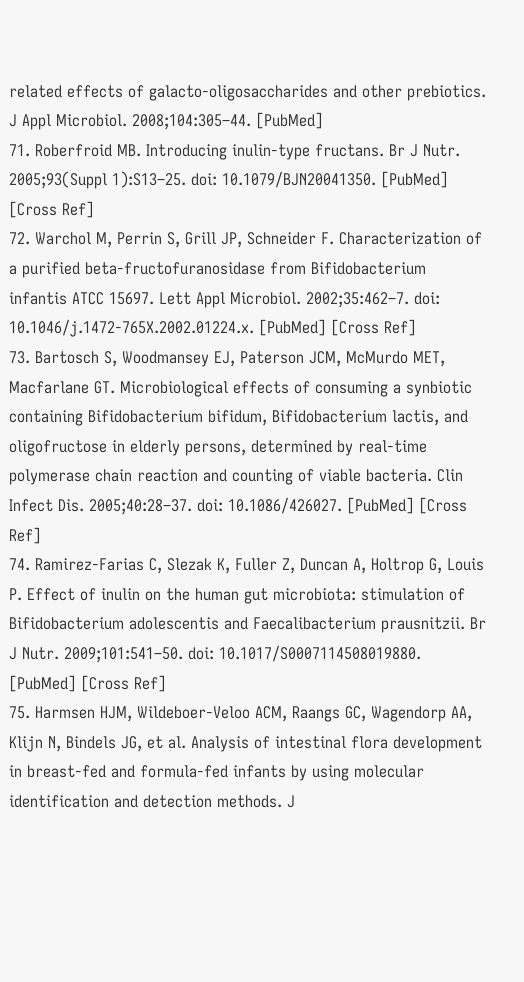related effects of galacto-oligosaccharides and other prebiotics. J Appl Microbiol. 2008;104:305–44. [PubMed]
71. Roberfroid MB. Introducing inulin-type fructans. Br J Nutr. 2005;93(Suppl 1):S13–25. doi: 10.1079/BJN20041350. [PubMed] [Cross Ref]
72. Warchol M, Perrin S, Grill JP, Schneider F. Characterization of a purified beta-fructofuranosidase from Bifidobacterium infantis ATCC 15697. Lett Appl Microbiol. 2002;35:462–7. doi: 10.1046/j.1472-765X.2002.01224.x. [PubMed] [Cross Ref]
73. Bartosch S, Woodmansey EJ, Paterson JCM, McMurdo MET, Macfarlane GT. Microbiological effects of consuming a synbiotic containing Bifidobacterium bifidum, Bifidobacterium lactis, and oligofructose in elderly persons, determined by real-time polymerase chain reaction and counting of viable bacteria. Clin Infect Dis. 2005;40:28–37. doi: 10.1086/426027. [PubMed] [Cross Ref]
74. Ramirez-Farias C, Slezak K, Fuller Z, Duncan A, Holtrop G, Louis P. Effect of inulin on the human gut microbiota: stimulation of Bifidobacterium adolescentis and Faecalibacterium prausnitzii. Br J Nutr. 2009;101:541–50. doi: 10.1017/S0007114508019880. [PubMed] [Cross Ref]
75. Harmsen HJM, Wildeboer-Veloo ACM, Raangs GC, Wagendorp AA, Klijn N, Bindels JG, et al. Analysis of intestinal flora development in breast-fed and formula-fed infants by using molecular identification and detection methods. J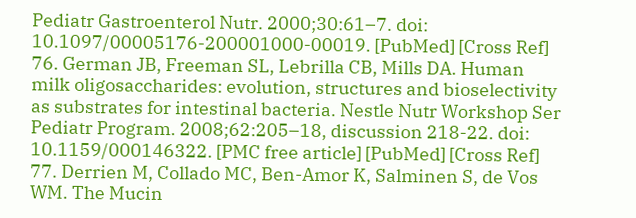Pediatr Gastroenterol Nutr. 2000;30:61–7. doi: 10.1097/00005176-200001000-00019. [PubMed] [Cross Ref]
76. German JB, Freeman SL, Lebrilla CB, Mills DA. Human milk oligosaccharides: evolution, structures and bioselectivity as substrates for intestinal bacteria. Nestle Nutr Workshop Ser Pediatr Program. 2008;62:205–18, discussion 218-22. doi: 10.1159/000146322. [PMC free article] [PubMed] [Cross Ref]
77. Derrien M, Collado MC, Ben-Amor K, Salminen S, de Vos WM. The Mucin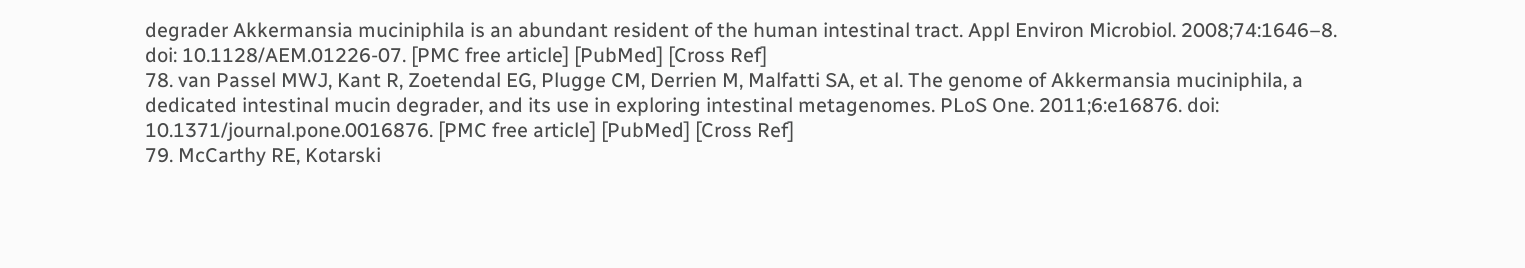degrader Akkermansia muciniphila is an abundant resident of the human intestinal tract. Appl Environ Microbiol. 2008;74:1646–8. doi: 10.1128/AEM.01226-07. [PMC free article] [PubMed] [Cross Ref]
78. van Passel MWJ, Kant R, Zoetendal EG, Plugge CM, Derrien M, Malfatti SA, et al. The genome of Akkermansia muciniphila, a dedicated intestinal mucin degrader, and its use in exploring intestinal metagenomes. PLoS One. 2011;6:e16876. doi: 10.1371/journal.pone.0016876. [PMC free article] [PubMed] [Cross Ref]
79. McCarthy RE, Kotarski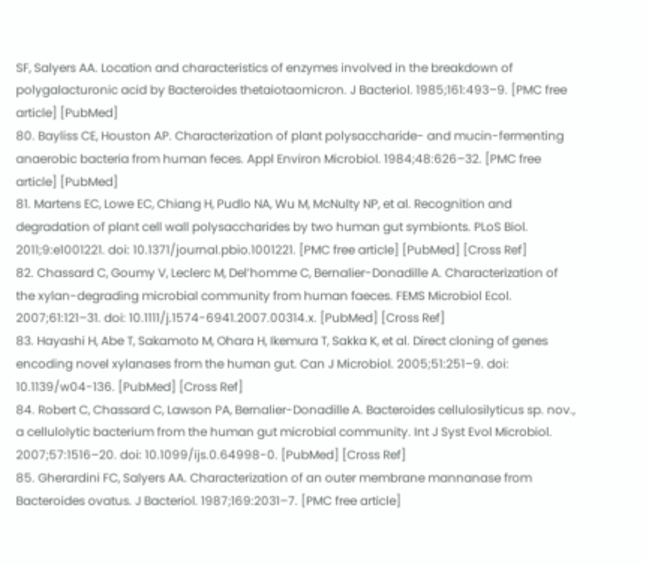SF, Salyers AA. Location and characteristics of enzymes involved in the breakdown of polygalacturonic acid by Bacteroides thetaiotaomicron. J Bacteriol. 1985;161:493–9. [PMC free article] [PubMed]
80. Bayliss CE, Houston AP. Characterization of plant polysaccharide- and mucin-fermenting anaerobic bacteria from human feces. Appl Environ Microbiol. 1984;48:626–32. [PMC free article] [PubMed]
81. Martens EC, Lowe EC, Chiang H, Pudlo NA, Wu M, McNulty NP, et al. Recognition and degradation of plant cell wall polysaccharides by two human gut symbionts. PLoS Biol. 2011;9:e1001221. doi: 10.1371/journal.pbio.1001221. [PMC free article] [PubMed] [Cross Ref]
82. Chassard C, Goumy V, Leclerc M, Del’homme C, Bernalier-Donadille A. Characterization of the xylan-degrading microbial community from human faeces. FEMS Microbiol Ecol. 2007;61:121–31. doi: 10.1111/j.1574-6941.2007.00314.x. [PubMed] [Cross Ref]
83. Hayashi H, Abe T, Sakamoto M, Ohara H, Ikemura T, Sakka K, et al. Direct cloning of genes encoding novel xylanases from the human gut. Can J Microbiol. 2005;51:251–9. doi: 10.1139/w04-136. [PubMed] [Cross Ref]
84. Robert C, Chassard C, Lawson PA, Bernalier-Donadille A. Bacteroides cellulosilyticus sp. nov., a cellulolytic bacterium from the human gut microbial community. Int J Syst Evol Microbiol. 2007;57:1516–20. doi: 10.1099/ijs.0.64998-0. [PubMed] [Cross Ref]
85. Gherardini FC, Salyers AA. Characterization of an outer membrane mannanase from Bacteroides ovatus. J Bacteriol. 1987;169:2031–7. [PMC free article]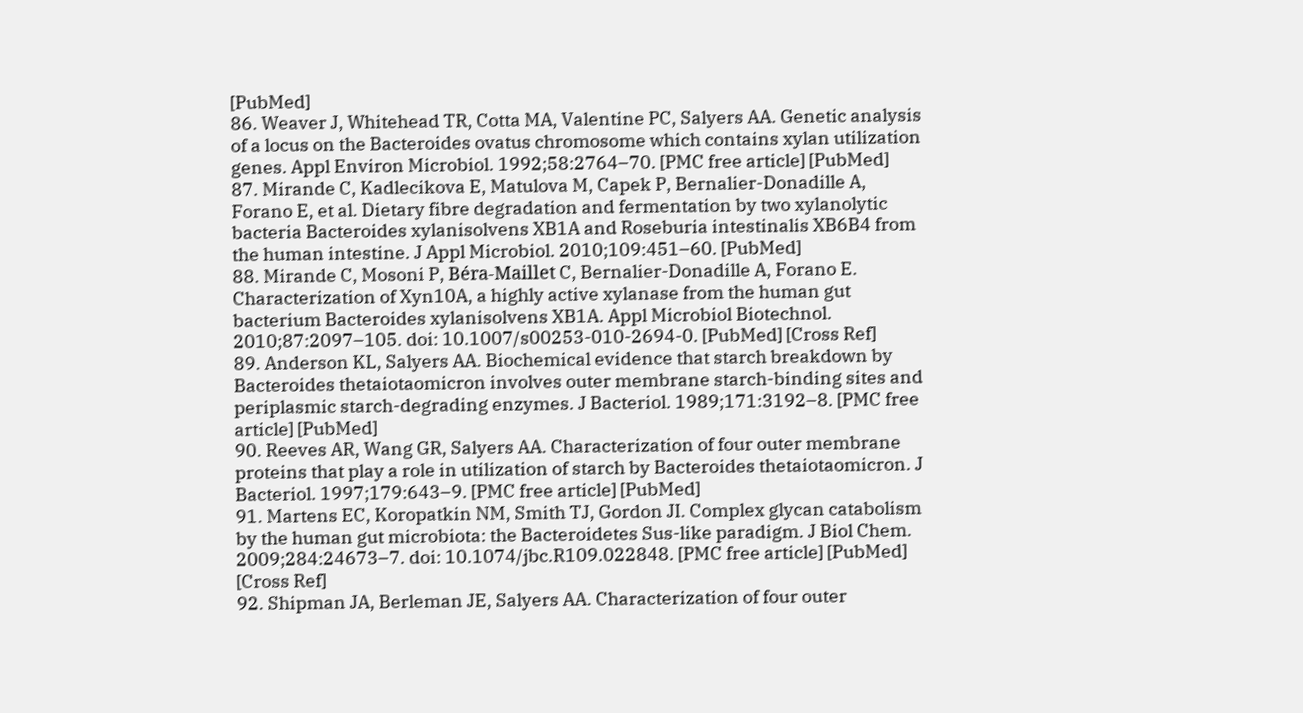[PubMed]
86. Weaver J, Whitehead TR, Cotta MA, Valentine PC, Salyers AA. Genetic analysis of a locus on the Bacteroides ovatus chromosome which contains xylan utilization genes. Appl Environ Microbiol. 1992;58:2764–70. [PMC free article] [PubMed]
87. Mirande C, Kadlecikova E, Matulova M, Capek P, Bernalier-Donadille A, Forano E, et al. Dietary fibre degradation and fermentation by two xylanolytic bacteria Bacteroides xylanisolvens XB1A and Roseburia intestinalis XB6B4 from the human intestine. J Appl Microbiol. 2010;109:451–60. [PubMed]
88. Mirande C, Mosoni P, Béra-Maillet C, Bernalier-Donadille A, Forano E. Characterization of Xyn10A, a highly active xylanase from the human gut bacterium Bacteroides xylanisolvens XB1A. Appl Microbiol Biotechnol. 2010;87:2097–105. doi: 10.1007/s00253-010-2694-0. [PubMed] [Cross Ref]
89. Anderson KL, Salyers AA. Biochemical evidence that starch breakdown by Bacteroides thetaiotaomicron involves outer membrane starch-binding sites and periplasmic starch-degrading enzymes. J Bacteriol. 1989;171:3192–8. [PMC free article] [PubMed]
90. Reeves AR, Wang GR, Salyers AA. Characterization of four outer membrane proteins that play a role in utilization of starch by Bacteroides thetaiotaomicron. J Bacteriol. 1997;179:643–9. [PMC free article] [PubMed]
91. Martens EC, Koropatkin NM, Smith TJ, Gordon JI. Complex glycan catabolism by the human gut microbiota: the Bacteroidetes Sus-like paradigm. J Biol Chem. 2009;284:24673–7. doi: 10.1074/jbc.R109.022848. [PMC free article] [PubMed] [Cross Ref]
92. Shipman JA, Berleman JE, Salyers AA. Characterization of four outer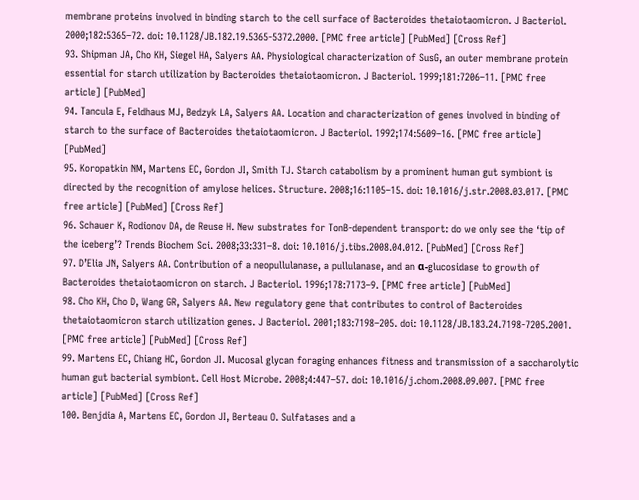membrane proteins involved in binding starch to the cell surface of Bacteroides thetaiotaomicron. J Bacteriol. 2000;182:5365–72. doi: 10.1128/JB.182.19.5365-5372.2000. [PMC free article] [PubMed] [Cross Ref]
93. Shipman JA, Cho KH, Siegel HA, Salyers AA. Physiological characterization of SusG, an outer membrane protein essential for starch utilization by Bacteroides thetaiotaomicron. J Bacteriol. 1999;181:7206–11. [PMC free article] [PubMed]
94. Tancula E, Feldhaus MJ, Bedzyk LA, Salyers AA. Location and characterization of genes involved in binding of starch to the surface of Bacteroides thetaiotaomicron. J Bacteriol. 1992;174:5609–16. [PMC free article] [PubMed]
95. Koropatkin NM, Martens EC, Gordon JI, Smith TJ. Starch catabolism by a prominent human gut symbiont is directed by the recognition of amylose helices. Structure. 2008;16:1105–15. doi: 10.1016/j.str.2008.03.017. [PMC free article] [PubMed] [Cross Ref]
96. Schauer K, Rodionov DA, de Reuse H. New substrates for TonB-dependent transport: do we only see the ‘tip of the iceberg’? Trends Biochem Sci. 2008;33:331–8. doi: 10.1016/j.tibs.2008.04.012. [PubMed] [Cross Ref]
97. D’Elia JN, Salyers AA. Contribution of a neopullulanase, a pullulanase, and an α-glucosidase to growth of Bacteroides thetaiotaomicron on starch. J Bacteriol. 1996;178:7173–9. [PMC free article] [PubMed]
98. Cho KH, Cho D, Wang GR, Salyers AA. New regulatory gene that contributes to control of Bacteroides thetaiotaomicron starch utilization genes. J Bacteriol. 2001;183:7198–205. doi: 10.1128/JB.183.24.7198-7205.2001. [PMC free article] [PubMed] [Cross Ref]
99. Martens EC, Chiang HC, Gordon JI. Mucosal glycan foraging enhances fitness and transmission of a saccharolytic human gut bacterial symbiont. Cell Host Microbe. 2008;4:447–57. doi: 10.1016/j.chom.2008.09.007. [PMC free article] [PubMed] [Cross Ref]
100. Benjdia A, Martens EC, Gordon JI, Berteau O. Sulfatases and a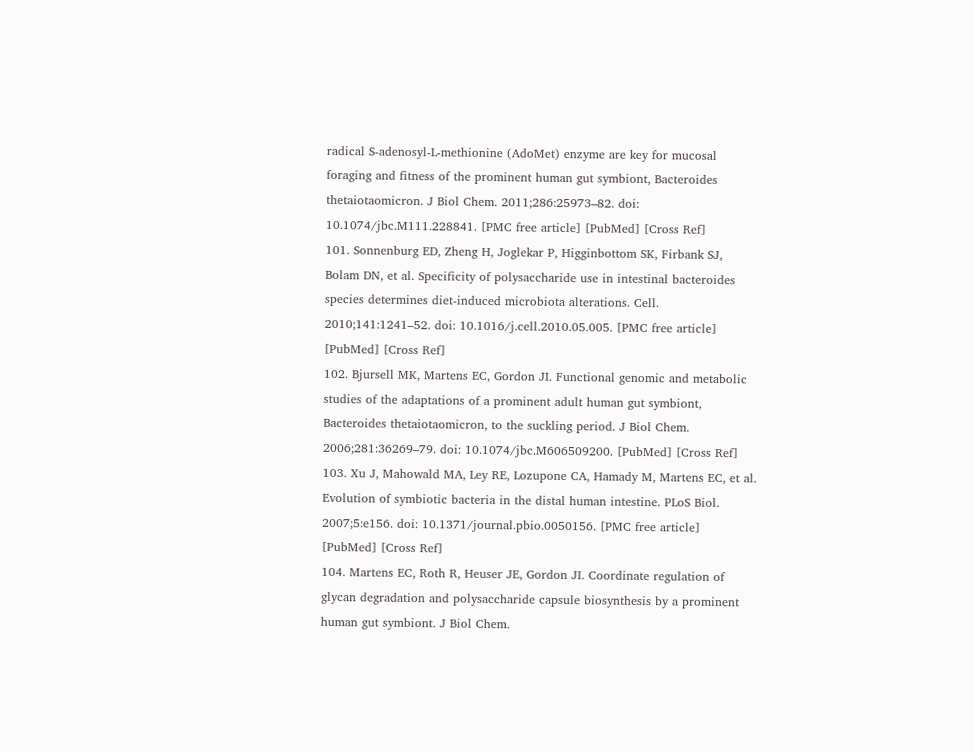radical S-adenosyl-L-methionine (AdoMet) enzyme are key for mucosal foraging and fitness of the prominent human gut symbiont, Bacteroides thetaiotaomicron. J Biol Chem. 2011;286:25973–82. doi: 10.1074/jbc.M111.228841. [PMC free article] [PubMed] [Cross Ref]
101. Sonnenburg ED, Zheng H, Joglekar P, Higginbottom SK, Firbank SJ, Bolam DN, et al. Specificity of polysaccharide use in intestinal bacteroides species determines diet-induced microbiota alterations. Cell. 2010;141:1241–52. doi: 10.1016/j.cell.2010.05.005. [PMC free article] [PubMed] [Cross Ref]
102. Bjursell MK, Martens EC, Gordon JI. Functional genomic and metabolic studies of the adaptations of a prominent adult human gut symbiont, Bacteroides thetaiotaomicron, to the suckling period. J Biol Chem. 2006;281:36269–79. doi: 10.1074/jbc.M606509200. [PubMed] [Cross Ref]
103. Xu J, Mahowald MA, Ley RE, Lozupone CA, Hamady M, Martens EC, et al. Evolution of symbiotic bacteria in the distal human intestine. PLoS Biol. 2007;5:e156. doi: 10.1371/journal.pbio.0050156. [PMC free article] [PubMed] [Cross Ref]
104. Martens EC, Roth R, Heuser JE, Gordon JI. Coordinate regulation of glycan degradation and polysaccharide capsule biosynthesis by a prominent human gut symbiont. J Biol Chem.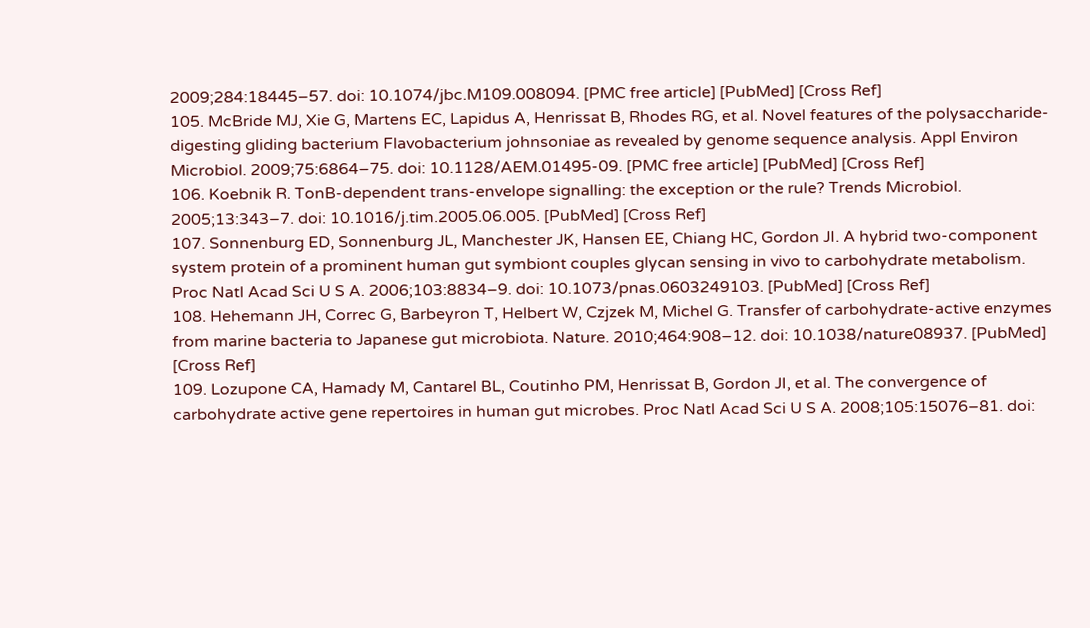2009;284:18445–57. doi: 10.1074/jbc.M109.008094. [PMC free article] [PubMed] [Cross Ref]
105. McBride MJ, Xie G, Martens EC, Lapidus A, Henrissat B, Rhodes RG, et al. Novel features of the polysaccharide-digesting gliding bacterium Flavobacterium johnsoniae as revealed by genome sequence analysis. Appl Environ Microbiol. 2009;75:6864–75. doi: 10.1128/AEM.01495-09. [PMC free article] [PubMed] [Cross Ref]
106. Koebnik R. TonB-dependent trans-envelope signalling: the exception or the rule? Trends Microbiol. 2005;13:343–7. doi: 10.1016/j.tim.2005.06.005. [PubMed] [Cross Ref]
107. Sonnenburg ED, Sonnenburg JL, Manchester JK, Hansen EE, Chiang HC, Gordon JI. A hybrid two-component system protein of a prominent human gut symbiont couples glycan sensing in vivo to carbohydrate metabolism. Proc Natl Acad Sci U S A. 2006;103:8834–9. doi: 10.1073/pnas.0603249103. [PubMed] [Cross Ref]
108. Hehemann JH, Correc G, Barbeyron T, Helbert W, Czjzek M, Michel G. Transfer of carbohydrate-active enzymes from marine bacteria to Japanese gut microbiota. Nature. 2010;464:908–12. doi: 10.1038/nature08937. [PubMed] [Cross Ref]
109. Lozupone CA, Hamady M, Cantarel BL, Coutinho PM, Henrissat B, Gordon JI, et al. The convergence of carbohydrate active gene repertoires in human gut microbes. Proc Natl Acad Sci U S A. 2008;105:15076–81. doi: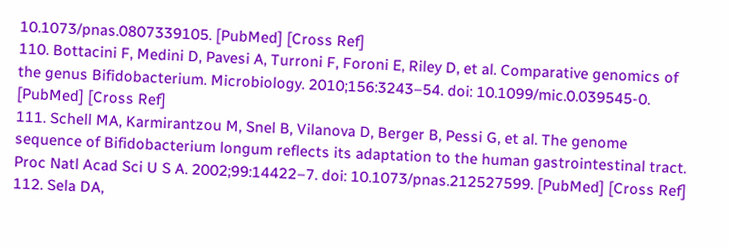10.1073/pnas.0807339105. [PubMed] [Cross Ref]
110. Bottacini F, Medini D, Pavesi A, Turroni F, Foroni E, Riley D, et al. Comparative genomics of the genus Bifidobacterium. Microbiology. 2010;156:3243–54. doi: 10.1099/mic.0.039545-0. [PubMed] [Cross Ref]
111. Schell MA, Karmirantzou M, Snel B, Vilanova D, Berger B, Pessi G, et al. The genome sequence of Bifidobacterium longum reflects its adaptation to the human gastrointestinal tract. Proc Natl Acad Sci U S A. 2002;99:14422–7. doi: 10.1073/pnas.212527599. [PubMed] [Cross Ref]
112. Sela DA,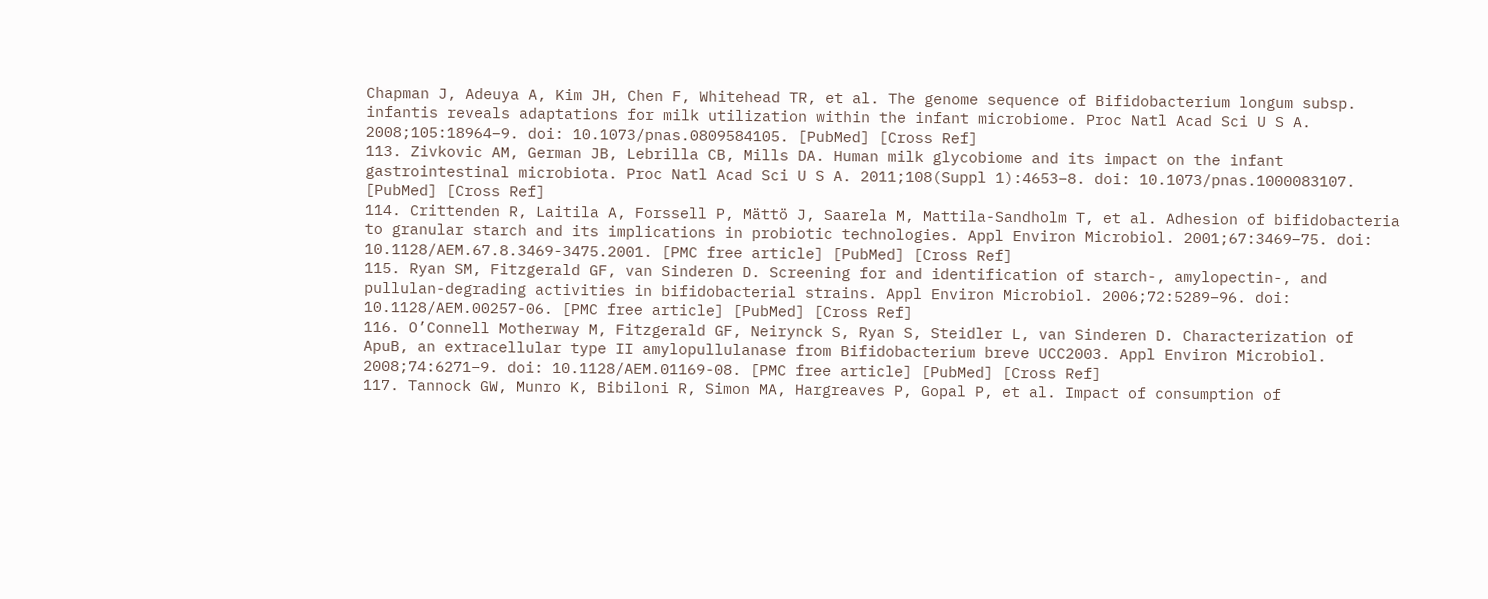Chapman J, Adeuya A, Kim JH, Chen F, Whitehead TR, et al. The genome sequence of Bifidobacterium longum subsp. infantis reveals adaptations for milk utilization within the infant microbiome. Proc Natl Acad Sci U S A. 2008;105:18964–9. doi: 10.1073/pnas.0809584105. [PubMed] [Cross Ref]
113. Zivkovic AM, German JB, Lebrilla CB, Mills DA. Human milk glycobiome and its impact on the infant gastrointestinal microbiota. Proc Natl Acad Sci U S A. 2011;108(Suppl 1):4653–8. doi: 10.1073/pnas.1000083107. [PubMed] [Cross Ref]
114. Crittenden R, Laitila A, Forssell P, Mättö J, Saarela M, Mattila-Sandholm T, et al. Adhesion of bifidobacteria to granular starch and its implications in probiotic technologies. Appl Environ Microbiol. 2001;67:3469–75. doi: 10.1128/AEM.67.8.3469-3475.2001. [PMC free article] [PubMed] [Cross Ref]
115. Ryan SM, Fitzgerald GF, van Sinderen D. Screening for and identification of starch-, amylopectin-, and pullulan-degrading activities in bifidobacterial strains. Appl Environ Microbiol. 2006;72:5289–96. doi: 10.1128/AEM.00257-06. [PMC free article] [PubMed] [Cross Ref]
116. O’Connell Motherway M, Fitzgerald GF, Neirynck S, Ryan S, Steidler L, van Sinderen D. Characterization of ApuB, an extracellular type II amylopullulanase from Bifidobacterium breve UCC2003. Appl Environ Microbiol. 2008;74:6271–9. doi: 10.1128/AEM.01169-08. [PMC free article] [PubMed] [Cross Ref]
117. Tannock GW, Munro K, Bibiloni R, Simon MA, Hargreaves P, Gopal P, et al. Impact of consumption of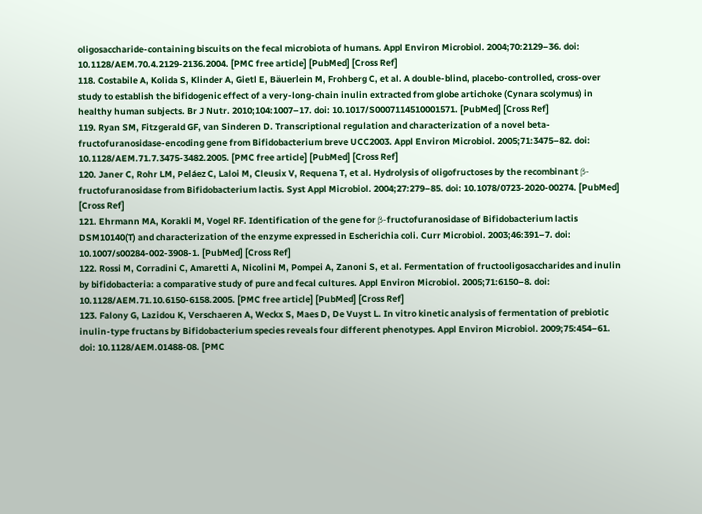oligosaccharide-containing biscuits on the fecal microbiota of humans. Appl Environ Microbiol. 2004;70:2129–36. doi: 10.1128/AEM.70.4.2129-2136.2004. [PMC free article] [PubMed] [Cross Ref]
118. Costabile A, Kolida S, Klinder A, Gietl E, Bäuerlein M, Frohberg C, et al. A double-blind, placebo-controlled, cross-over study to establish the bifidogenic effect of a very-long-chain inulin extracted from globe artichoke (Cynara scolymus) in healthy human subjects. Br J Nutr. 2010;104:1007–17. doi: 10.1017/S0007114510001571. [PubMed] [Cross Ref]
119. Ryan SM, Fitzgerald GF, van Sinderen D. Transcriptional regulation and characterization of a novel beta-fructofuranosidase-encoding gene from Bifidobacterium breve UCC2003. Appl Environ Microbiol. 2005;71:3475–82. doi: 10.1128/AEM.71.7.3475-3482.2005. [PMC free article] [PubMed] [Cross Ref]
120. Janer C, Rohr LM, Peláez C, Laloi M, Cleusix V, Requena T, et al. Hydrolysis of oligofructoses by the recombinant β-fructofuranosidase from Bifidobacterium lactis. Syst Appl Microbiol. 2004;27:279–85. doi: 10.1078/0723-2020-00274. [PubMed] [Cross Ref]
121. Ehrmann MA, Korakli M, Vogel RF. Identification of the gene for β-fructofuranosidase of Bifidobacterium lactis DSM10140(T) and characterization of the enzyme expressed in Escherichia coli. Curr Microbiol. 2003;46:391–7. doi: 10.1007/s00284-002-3908-1. [PubMed] [Cross Ref]
122. Rossi M, Corradini C, Amaretti A, Nicolini M, Pompei A, Zanoni S, et al. Fermentation of fructooligosaccharides and inulin by bifidobacteria: a comparative study of pure and fecal cultures. Appl Environ Microbiol. 2005;71:6150–8. doi: 10.1128/AEM.71.10.6150-6158.2005. [PMC free article] [PubMed] [Cross Ref]
123. Falony G, Lazidou K, Verschaeren A, Weckx S, Maes D, De Vuyst L. In vitro kinetic analysis of fermentation of prebiotic inulin-type fructans by Bifidobacterium species reveals four different phenotypes. Appl Environ Microbiol. 2009;75:454–61. doi: 10.1128/AEM.01488-08. [PMC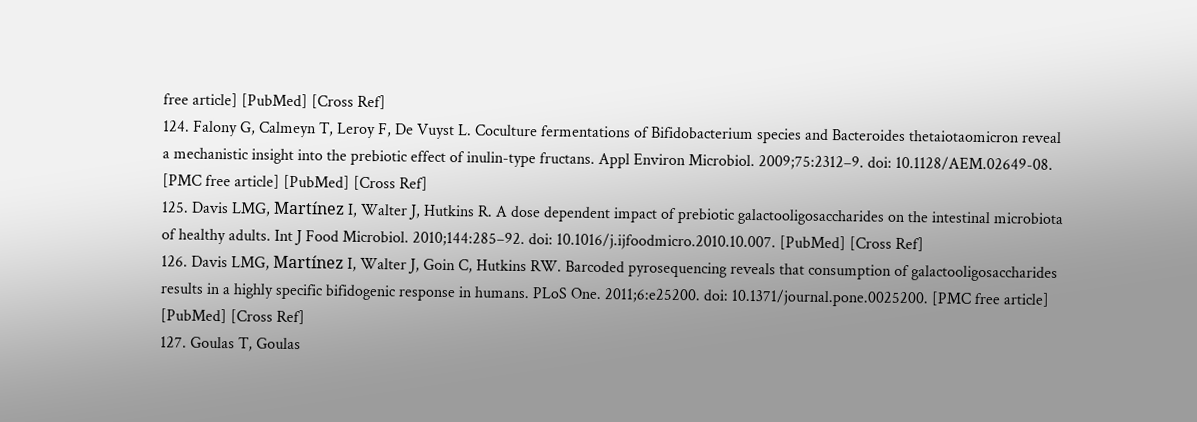free article] [PubMed] [Cross Ref]
124. Falony G, Calmeyn T, Leroy F, De Vuyst L. Coculture fermentations of Bifidobacterium species and Bacteroides thetaiotaomicron reveal a mechanistic insight into the prebiotic effect of inulin-type fructans. Appl Environ Microbiol. 2009;75:2312–9. doi: 10.1128/AEM.02649-08. [PMC free article] [PubMed] [Cross Ref]
125. Davis LMG, Martínez I, Walter J, Hutkins R. A dose dependent impact of prebiotic galactooligosaccharides on the intestinal microbiota of healthy adults. Int J Food Microbiol. 2010;144:285–92. doi: 10.1016/j.ijfoodmicro.2010.10.007. [PubMed] [Cross Ref]
126. Davis LMG, Martínez I, Walter J, Goin C, Hutkins RW. Barcoded pyrosequencing reveals that consumption of galactooligosaccharides results in a highly specific bifidogenic response in humans. PLoS One. 2011;6:e25200. doi: 10.1371/journal.pone.0025200. [PMC free article] [PubMed] [Cross Ref]
127. Goulas T, Goulas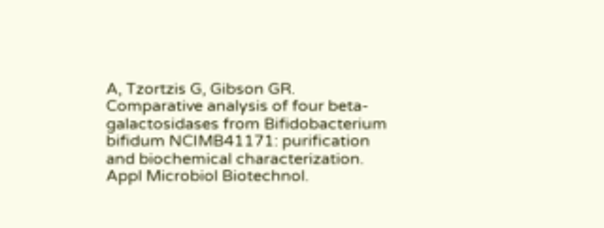A, Tzortzis G, Gibson GR. Comparative analysis of four beta-galactosidases from Bifidobacterium bifidum NCIMB41171: purification and biochemical characterization. Appl Microbiol Biotechnol.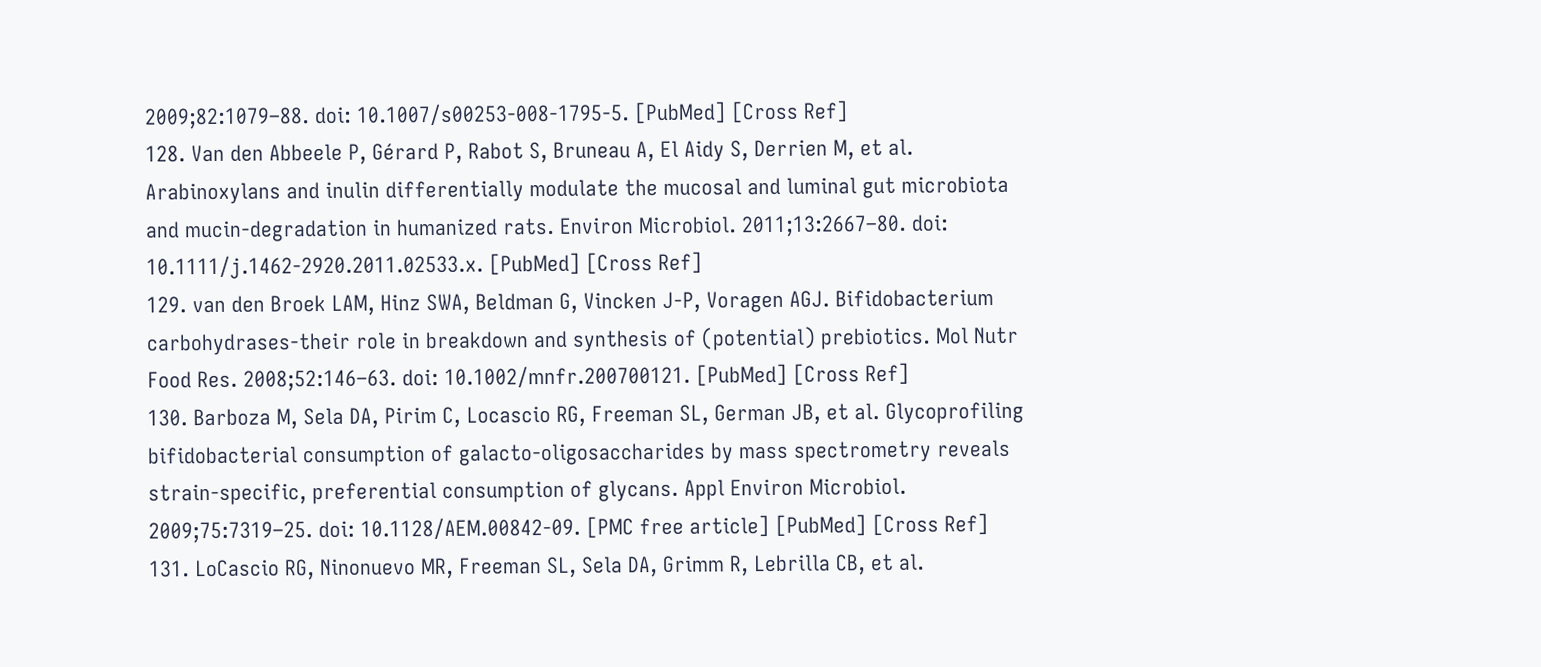2009;82:1079–88. doi: 10.1007/s00253-008-1795-5. [PubMed] [Cross Ref]
128. Van den Abbeele P, Gérard P, Rabot S, Bruneau A, El Aidy S, Derrien M, et al. Arabinoxylans and inulin differentially modulate the mucosal and luminal gut microbiota and mucin-degradation in humanized rats. Environ Microbiol. 2011;13:2667–80. doi: 10.1111/j.1462-2920.2011.02533.x. [PubMed] [Cross Ref]
129. van den Broek LAM, Hinz SWA, Beldman G, Vincken J-P, Voragen AGJ. Bifidobacterium carbohydrases-their role in breakdown and synthesis of (potential) prebiotics. Mol Nutr Food Res. 2008;52:146–63. doi: 10.1002/mnfr.200700121. [PubMed] [Cross Ref]
130. Barboza M, Sela DA, Pirim C, Locascio RG, Freeman SL, German JB, et al. Glycoprofiling bifidobacterial consumption of galacto-oligosaccharides by mass spectrometry reveals strain-specific, preferential consumption of glycans. Appl Environ Microbiol. 2009;75:7319–25. doi: 10.1128/AEM.00842-09. [PMC free article] [PubMed] [Cross Ref]
131. LoCascio RG, Ninonuevo MR, Freeman SL, Sela DA, Grimm R, Lebrilla CB, et al.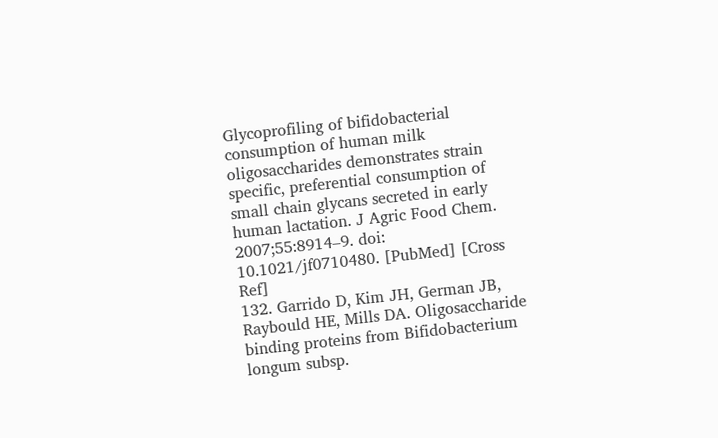Glycoprofiling of bifidobacterial consumption of human milk oligosaccharides demonstrates strain specific, preferential consumption of small chain glycans secreted in early human lactation. J Agric Food Chem. 2007;55:8914–9. doi: 10.1021/jf0710480. [PubMed] [Cross Ref]
132. Garrido D, Kim JH, German JB, Raybould HE, Mills DA. Oligosaccharide binding proteins from Bifidobacterium longum subsp.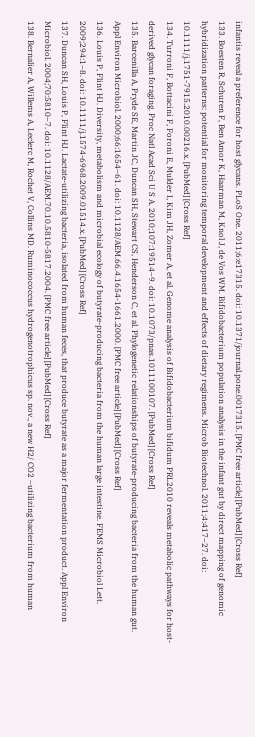infantis reveal a preference for host glycans. PLoS One. 2011;6:e17315. doi: 10.1371/journal.pone.0017315. [PMC free article] [PubMed] [Cross Ref]
133. Boesten R, Schuren F, Ben Amor K, Haarman M, Knol J, de Vos WM. Bifidobacterium population analysis in the infant gut by direct mapping of genomic hybridization patterns: potential for monitoring temporal development and effects of dietary regimens. Microb Biotechnol. 2011;4:417–27. doi: 10.1111/j.1751-7915.2010.00216.x. [PubMed] [Cross Ref]
134. Turroni F, Bottacini F, Foroni E, Mulder I, Kim JH, Zomer A, et al. Genome analysis of Bifidobacterium bifidum PRL2010 reveals metabolic pathways for host-derived glycan foraging. Proc Natl Acad Sci U S A. 2010;107:19514–9. doi: 10.1073/pnas.1011100107. [PubMed] [Cross Ref]
135. Barcenilla A, Pryde SE, Martin JC, Duncan SH, Stewart CS, Henderson C, et al. Phylogenetic relationships of butyrate-producing bacteria from the human gut. Appl Environ Microbiol. 2000;66:1654–61. doi: 10.1128/AEM.66.4.1654-1661.2000. [PMC free article] [PubMed] [Cross Ref]
136. Louis P, Flint HJ. Diversity, metabolism and microbial ecology of butyrate-producing bacteria from the human large intestine. FEMS Microbiol Lett. 2009;294:1–8. doi: 10.1111/j.1574-6968.2009.01514.x. [PubMed] [Cross Ref]
137. Duncan SH, Louis P, Flint HJ. Lactate-utilizing bacteria, isolated from human feces, that produce butyrate as a major fermentation product. Appl Environ Microbiol. 2004;70:5810–7. doi: 10.1128/AEM.70.10.5810-5817.2004. [PMC free article] [PubMed] [Cross Ref]
138. Bernalier A, Willems A, Leclerc M, Rochet V, Collins MD. Ruminococcus hydrogenotrophicus sp. nov., a new H2/ CO2 –utilizing bacterium from human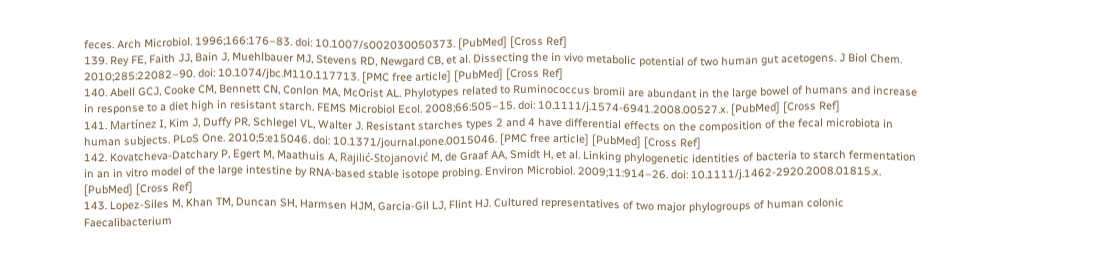feces. Arch Microbiol. 1996;166:176–83. doi: 10.1007/s002030050373. [PubMed] [Cross Ref]
139. Rey FE, Faith JJ, Bain J, Muehlbauer MJ, Stevens RD, Newgard CB, et al. Dissecting the in vivo metabolic potential of two human gut acetogens. J Biol Chem. 2010;285:22082–90. doi: 10.1074/jbc.M110.117713. [PMC free article] [PubMed] [Cross Ref]
140. Abell GCJ, Cooke CM, Bennett CN, Conlon MA, McOrist AL. Phylotypes related to Ruminococcus bromii are abundant in the large bowel of humans and increase in response to a diet high in resistant starch. FEMS Microbiol Ecol. 2008;66:505–15. doi: 10.1111/j.1574-6941.2008.00527.x. [PubMed] [Cross Ref]
141. Martínez I, Kim J, Duffy PR, Schlegel VL, Walter J. Resistant starches types 2 and 4 have differential effects on the composition of the fecal microbiota in human subjects. PLoS One. 2010;5:e15046. doi: 10.1371/journal.pone.0015046. [PMC free article] [PubMed] [Cross Ref]
142. Kovatcheva-Datchary P, Egert M, Maathuis A, Rajilić-Stojanović M, de Graaf AA, Smidt H, et al. Linking phylogenetic identities of bacteria to starch fermentation in an in vitro model of the large intestine by RNA-based stable isotope probing. Environ Microbiol. 2009;11:914–26. doi: 10.1111/j.1462-2920.2008.01815.x. [PubMed] [Cross Ref]
143. Lopez-Siles M, Khan TM, Duncan SH, Harmsen HJM, Garcia-Gil LJ, Flint HJ. Cultured representatives of two major phylogroups of human colonic Faecalibacterium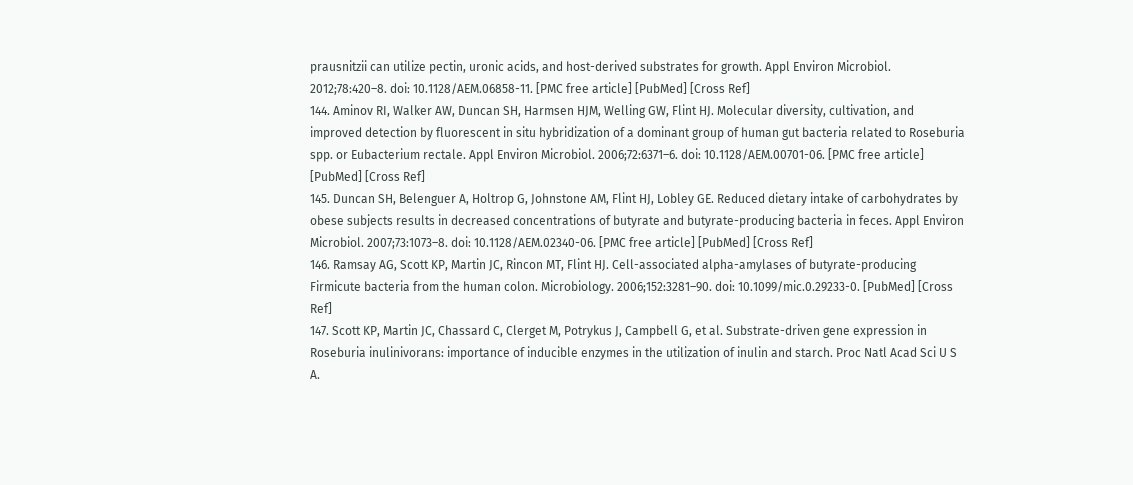prausnitzii can utilize pectin, uronic acids, and host-derived substrates for growth. Appl Environ Microbiol. 2012;78:420–8. doi: 10.1128/AEM.06858-11. [PMC free article] [PubMed] [Cross Ref]
144. Aminov RI, Walker AW, Duncan SH, Harmsen HJM, Welling GW, Flint HJ. Molecular diversity, cultivation, and improved detection by fluorescent in situ hybridization of a dominant group of human gut bacteria related to Roseburia spp. or Eubacterium rectale. Appl Environ Microbiol. 2006;72:6371–6. doi: 10.1128/AEM.00701-06. [PMC free article] [PubMed] [Cross Ref]
145. Duncan SH, Belenguer A, Holtrop G, Johnstone AM, Flint HJ, Lobley GE. Reduced dietary intake of carbohydrates by obese subjects results in decreased concentrations of butyrate and butyrate-producing bacteria in feces. Appl Environ Microbiol. 2007;73:1073–8. doi: 10.1128/AEM.02340-06. [PMC free article] [PubMed] [Cross Ref]
146. Ramsay AG, Scott KP, Martin JC, Rincon MT, Flint HJ. Cell-associated alpha-amylases of butyrate-producing Firmicute bacteria from the human colon. Microbiology. 2006;152:3281–90. doi: 10.1099/mic.0.29233-0. [PubMed] [Cross Ref]
147. Scott KP, Martin JC, Chassard C, Clerget M, Potrykus J, Campbell G, et al. Substrate-driven gene expression in Roseburia inulinivorans: importance of inducible enzymes in the utilization of inulin and starch. Proc Natl Acad Sci U S A.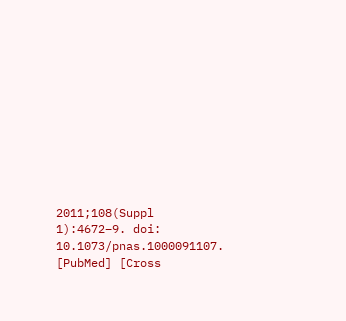2011;108(Suppl 1):4672–9. doi: 10.1073/pnas.1000091107. [PubMed] [Cross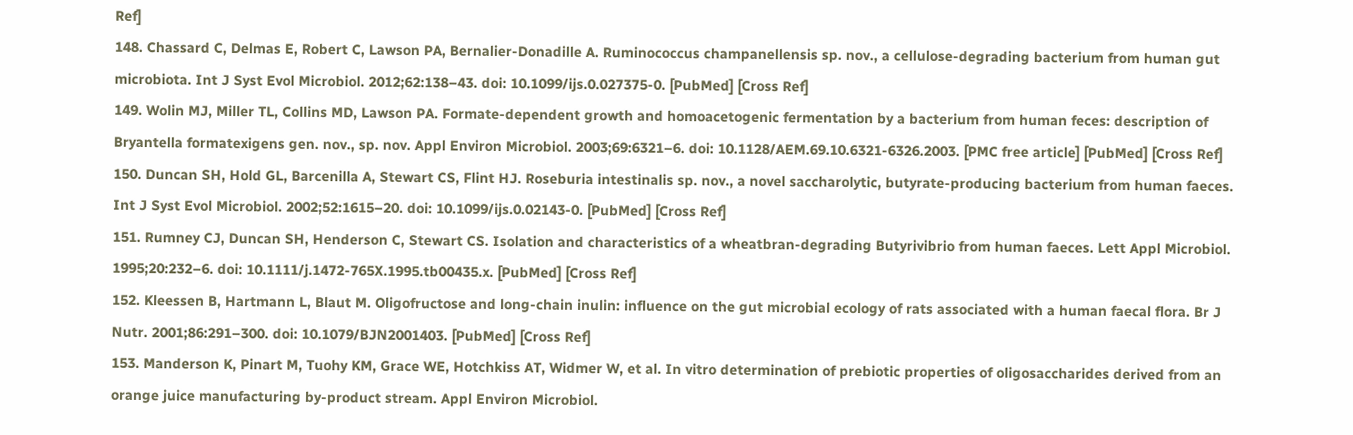Ref]
148. Chassard C, Delmas E, Robert C, Lawson PA, Bernalier-Donadille A. Ruminococcus champanellensis sp. nov., a cellulose-degrading bacterium from human gut microbiota. Int J Syst Evol Microbiol. 2012;62:138–43. doi: 10.1099/ijs.0.027375-0. [PubMed] [Cross Ref]
149. Wolin MJ, Miller TL, Collins MD, Lawson PA. Formate-dependent growth and homoacetogenic fermentation by a bacterium from human feces: description of Bryantella formatexigens gen. nov., sp. nov. Appl Environ Microbiol. 2003;69:6321–6. doi: 10.1128/AEM.69.10.6321-6326.2003. [PMC free article] [PubMed] [Cross Ref]
150. Duncan SH, Hold GL, Barcenilla A, Stewart CS, Flint HJ. Roseburia intestinalis sp. nov., a novel saccharolytic, butyrate-producing bacterium from human faeces. Int J Syst Evol Microbiol. 2002;52:1615–20. doi: 10.1099/ijs.0.02143-0. [PubMed] [Cross Ref]
151. Rumney CJ, Duncan SH, Henderson C, Stewart CS. Isolation and characteristics of a wheatbran-degrading Butyrivibrio from human faeces. Lett Appl Microbiol. 1995;20:232–6. doi: 10.1111/j.1472-765X.1995.tb00435.x. [PubMed] [Cross Ref]
152. Kleessen B, Hartmann L, Blaut M. Oligofructose and long-chain inulin: influence on the gut microbial ecology of rats associated with a human faecal flora. Br J Nutr. 2001;86:291–300. doi: 10.1079/BJN2001403. [PubMed] [Cross Ref]
153. Manderson K, Pinart M, Tuohy KM, Grace WE, Hotchkiss AT, Widmer W, et al. In vitro determination of prebiotic properties of oligosaccharides derived from an orange juice manufacturing by-product stream. Appl Environ Microbiol.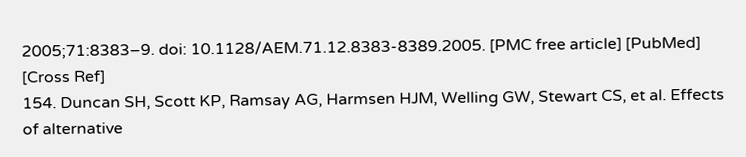2005;71:8383–9. doi: 10.1128/AEM.71.12.8383-8389.2005. [PMC free article] [PubMed] [Cross Ref]
154. Duncan SH, Scott KP, Ramsay AG, Harmsen HJM, Welling GW, Stewart CS, et al. Effects of alternative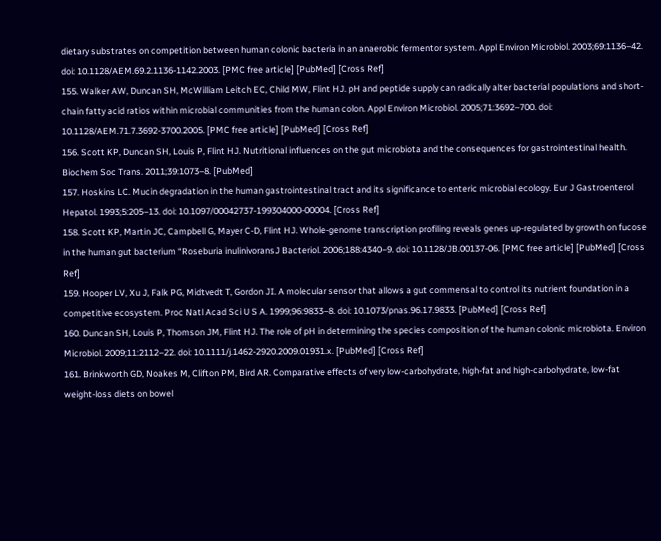dietary substrates on competition between human colonic bacteria in an anaerobic fermentor system. Appl Environ Microbiol. 2003;69:1136–42. doi: 10.1128/AEM.69.2.1136-1142.2003. [PMC free article] [PubMed] [Cross Ref]
155. Walker AW, Duncan SH, McWilliam Leitch EC, Child MW, Flint HJ. pH and peptide supply can radically alter bacterial populations and short-chain fatty acid ratios within microbial communities from the human colon. Appl Environ Microbiol. 2005;71:3692–700. doi: 10.1128/AEM.71.7.3692-3700.2005. [PMC free article] [PubMed] [Cross Ref]
156. Scott KP, Duncan SH, Louis P, Flint HJ. Nutritional influences on the gut microbiota and the consequences for gastrointestinal health. Biochem Soc Trans. 2011;39:1073–8. [PubMed]
157. Hoskins LC. Mucin degradation in the human gastrointestinal tract and its significance to enteric microbial ecology. Eur J Gastroenterol Hepatol. 1993;5:205–13. doi: 10.1097/00042737-199304000-00004. [Cross Ref]
158. Scott KP, Martin JC, Campbell G, Mayer C-D, Flint HJ. Whole-genome transcription profiling reveals genes up-regulated by growth on fucose in the human gut bacterium “Roseburia inulinivoransJ Bacteriol. 2006;188:4340–9. doi: 10.1128/JB.00137-06. [PMC free article] [PubMed] [Cross Ref]
159. Hooper LV, Xu J, Falk PG, Midtvedt T, Gordon JI. A molecular sensor that allows a gut commensal to control its nutrient foundation in a competitive ecosystem. Proc Natl Acad Sci U S A. 1999;96:9833–8. doi: 10.1073/pnas.96.17.9833. [PubMed] [Cross Ref]
160. Duncan SH, Louis P, Thomson JM, Flint HJ. The role of pH in determining the species composition of the human colonic microbiota. Environ Microbiol. 2009;11:2112–22. doi: 10.1111/j.1462-2920.2009.01931.x. [PubMed] [Cross Ref]
161. Brinkworth GD, Noakes M, Clifton PM, Bird AR. Comparative effects of very low-carbohydrate, high-fat and high-carbohydrate, low-fat weight-loss diets on bowel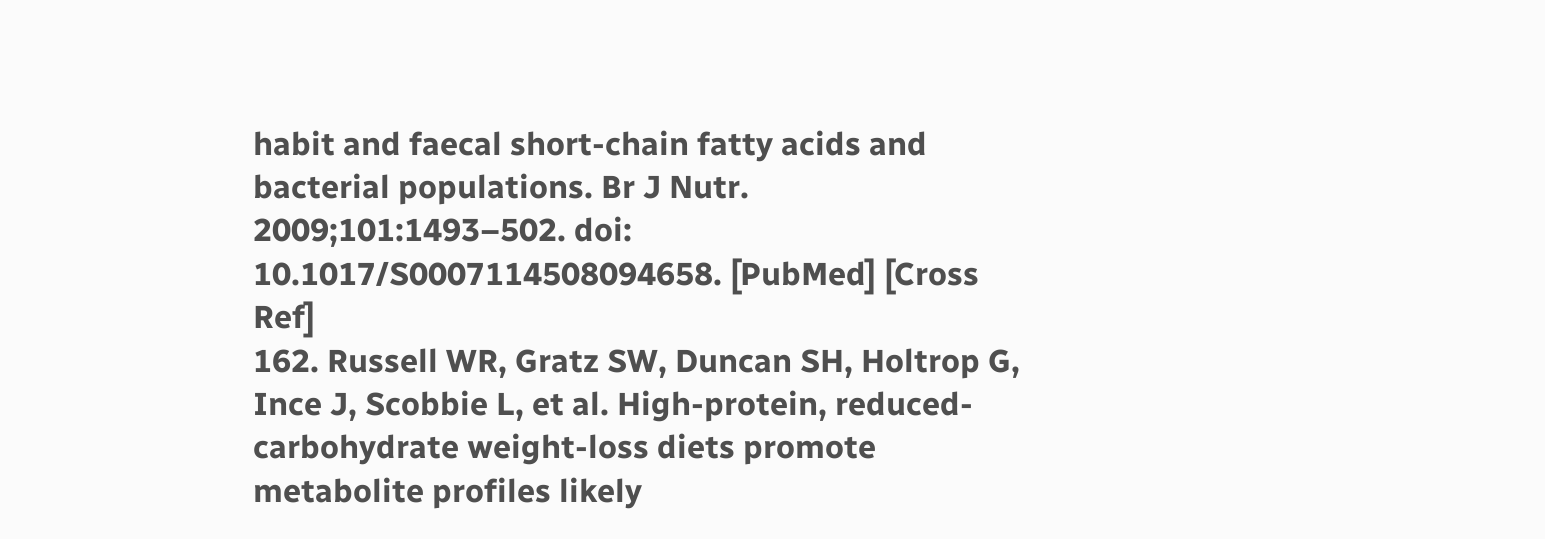habit and faecal short-chain fatty acids and bacterial populations. Br J Nutr. 2009;101:1493–502. doi: 10.1017/S0007114508094658. [PubMed] [Cross Ref]
162. Russell WR, Gratz SW, Duncan SH, Holtrop G, Ince J, Scobbie L, et al. High-protein, reduced-carbohydrate weight-loss diets promote metabolite profiles likely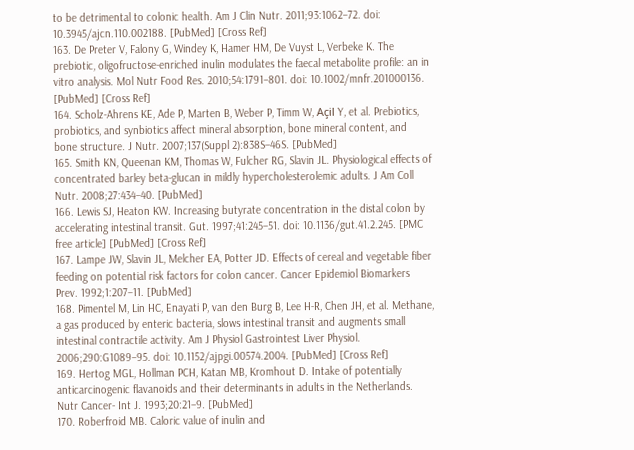to be detrimental to colonic health. Am J Clin Nutr. 2011;93:1062–72. doi: 10.3945/ajcn.110.002188. [PubMed] [Cross Ref]
163. De Preter V, Falony G, Windey K, Hamer HM, De Vuyst L, Verbeke K. The prebiotic, oligofructose-enriched inulin modulates the faecal metabolite profile: an in vitro analysis. Mol Nutr Food Res. 2010;54:1791–801. doi: 10.1002/mnfr.201000136. [PubMed] [Cross Ref]
164. Scholz-Ahrens KE, Ade P, Marten B, Weber P, Timm W, Açil Y, et al. Prebiotics, probiotics, and synbiotics affect mineral absorption, bone mineral content, and bone structure. J Nutr. 2007;137(Suppl 2):838S–46S. [PubMed]
165. Smith KN, Queenan KM, Thomas W, Fulcher RG, Slavin JL. Physiological effects of concentrated barley beta-glucan in mildly hypercholesterolemic adults. J Am Coll Nutr. 2008;27:434–40. [PubMed]
166. Lewis SJ, Heaton KW. Increasing butyrate concentration in the distal colon by accelerating intestinal transit. Gut. 1997;41:245–51. doi: 10.1136/gut.41.2.245. [PMC free article] [PubMed] [Cross Ref]
167. Lampe JW, Slavin JL, Melcher EA, Potter JD. Effects of cereal and vegetable fiber feeding on potential risk factors for colon cancer. Cancer Epidemiol Biomarkers Prev. 1992;1:207–11. [PubMed]
168. Pimentel M, Lin HC, Enayati P, van den Burg B, Lee H-R, Chen JH, et al. Methane, a gas produced by enteric bacteria, slows intestinal transit and augments small intestinal contractile activity. Am J Physiol Gastrointest Liver Physiol. 2006;290:G1089–95. doi: 10.1152/ajpgi.00574.2004. [PubMed] [Cross Ref]
169. Hertog MGL, Hollman PCH, Katan MB, Kromhout D. Intake of potentially anticarcinogenic flavanoids and their determinants in adults in the Netherlands. Nutr Cancer- Int J. 1993;20:21–9. [PubMed]
170. Roberfroid MB. Caloric value of inulin and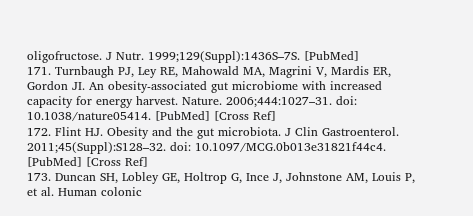oligofructose. J Nutr. 1999;129(Suppl):1436S–7S. [PubMed]
171. Turnbaugh PJ, Ley RE, Mahowald MA, Magrini V, Mardis ER, Gordon JI. An obesity-associated gut microbiome with increased capacity for energy harvest. Nature. 2006;444:1027–31. doi: 10.1038/nature05414. [PubMed] [Cross Ref]
172. Flint HJ. Obesity and the gut microbiota. J Clin Gastroenterol. 2011;45(Suppl):S128–32. doi: 10.1097/MCG.0b013e31821f44c4. [PubMed] [Cross Ref]
173. Duncan SH, Lobley GE, Holtrop G, Ince J, Johnstone AM, Louis P, et al. Human colonic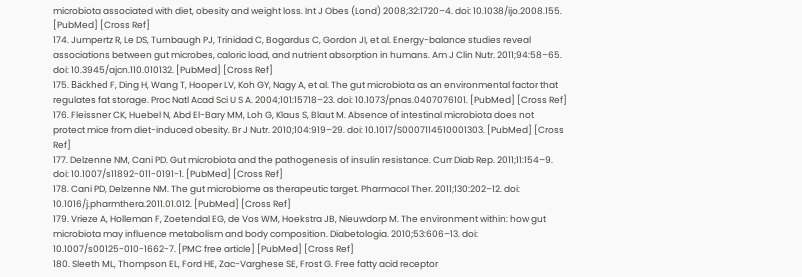microbiota associated with diet, obesity and weight loss. Int J Obes (Lond) 2008;32:1720–4. doi: 10.1038/ijo.2008.155. [PubMed] [Cross Ref]
174. Jumpertz R, Le DS, Turnbaugh PJ, Trinidad C, Bogardus C, Gordon JI, et al. Energy-balance studies reveal associations between gut microbes, caloric load, and nutrient absorption in humans. Am J Clin Nutr. 2011;94:58–65. doi: 10.3945/ajcn.110.010132. [PubMed] [Cross Ref]
175. Bäckhed F, Ding H, Wang T, Hooper LV, Koh GY, Nagy A, et al. The gut microbiota as an environmental factor that regulates fat storage. Proc Natl Acad Sci U S A. 2004;101:15718–23. doi: 10.1073/pnas.0407076101. [PubMed] [Cross Ref]
176. Fleissner CK, Huebel N, Abd El-Bary MM, Loh G, Klaus S, Blaut M. Absence of intestinal microbiota does not protect mice from diet-induced obesity. Br J Nutr. 2010;104:919–29. doi: 10.1017/S0007114510001303. [PubMed] [Cross Ref]
177. Delzenne NM, Cani PD. Gut microbiota and the pathogenesis of insulin resistance. Curr Diab Rep. 2011;11:154–9. doi: 10.1007/s11892-011-0191-1. [PubMed] [Cross Ref]
178. Cani PD, Delzenne NM. The gut microbiome as therapeutic target. Pharmacol Ther. 2011;130:202–12. doi: 10.1016/j.pharmthera.2011.01.012. [PubMed] [Cross Ref]
179. Vrieze A, Holleman F, Zoetendal EG, de Vos WM, Hoekstra JB, Nieuwdorp M. The environment within: how gut microbiota may influence metabolism and body composition. Diabetologia. 2010;53:606–13. doi: 10.1007/s00125-010-1662-7. [PMC free article] [PubMed] [Cross Ref]
180. Sleeth ML, Thompson EL, Ford HE, Zac-Varghese SE, Frost G. Free fatty acid receptor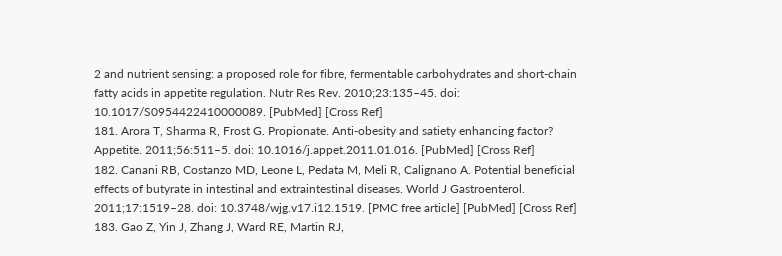2 and nutrient sensing: a proposed role for fibre, fermentable carbohydrates and short-chain fatty acids in appetite regulation. Nutr Res Rev. 2010;23:135–45. doi: 10.1017/S0954422410000089. [PubMed] [Cross Ref]
181. Arora T, Sharma R, Frost G. Propionate. Anti-obesity and satiety enhancing factor? Appetite. 2011;56:511–5. doi: 10.1016/j.appet.2011.01.016. [PubMed] [Cross Ref]
182. Canani RB, Costanzo MD, Leone L, Pedata M, Meli R, Calignano A. Potential beneficial effects of butyrate in intestinal and extraintestinal diseases. World J Gastroenterol. 2011;17:1519–28. doi: 10.3748/wjg.v17.i12.1519. [PMC free article] [PubMed] [Cross Ref]
183. Gao Z, Yin J, Zhang J, Ward RE, Martin RJ,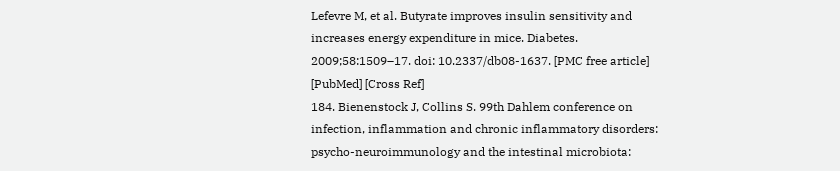Lefevre M, et al. Butyrate improves insulin sensitivity and increases energy expenditure in mice. Diabetes. 2009;58:1509–17. doi: 10.2337/db08-1637. [PMC free article] [PubMed] [Cross Ref]
184. Bienenstock J, Collins S. 99th Dahlem conference on infection, inflammation and chronic inflammatory disorders: psycho-neuroimmunology and the intestinal microbiota: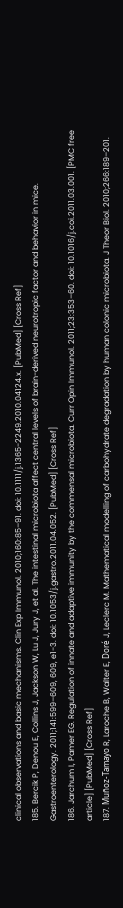clinical observations and basic mechanisms. Clin Exp Immunol. 2010;160:85–91. doi: 10.1111/j.1365-2249.2010.04124.x. [PubMed] [Cross Ref]
185. Bercik P, Denou E, Collins J, Jackson W, Lu J, Jury J, et al. The intestinal microbiota affect central levels of brain-derived neurotropic factor and behavior in mice. Gastroenterology. 2011;141:599–609, 609, e1-3. doi: 10.1053/j.gastro.2011.04.052. [PubMed] [Cross Ref]
186. Jarchum I, Pamer EG. Regulation of innate and adaptive immunity by the commensal microbiota. Curr Opin Immunol. 2011;23:353–60. doi: 10.1016/j.coi.2011.03.001. [PMC free article] [PubMed] [Cross Ref]
187. Muñoz-Tamayo R, Laroche B, Walter E, Doré J, Leclerc M. Mathematical modelling of carbohydrate degradation by human colonic microbiota. J Theor Biol. 2010;266:189–201.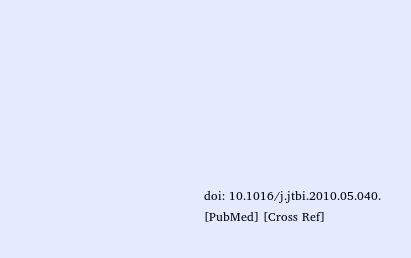doi: 10.1016/j.jtbi.2010.05.040. [PubMed] [Cross Ref]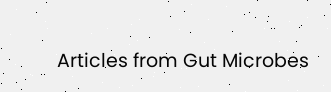Articles from Gut Microbes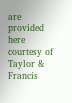are provided here courtesy of Taylor & Francis